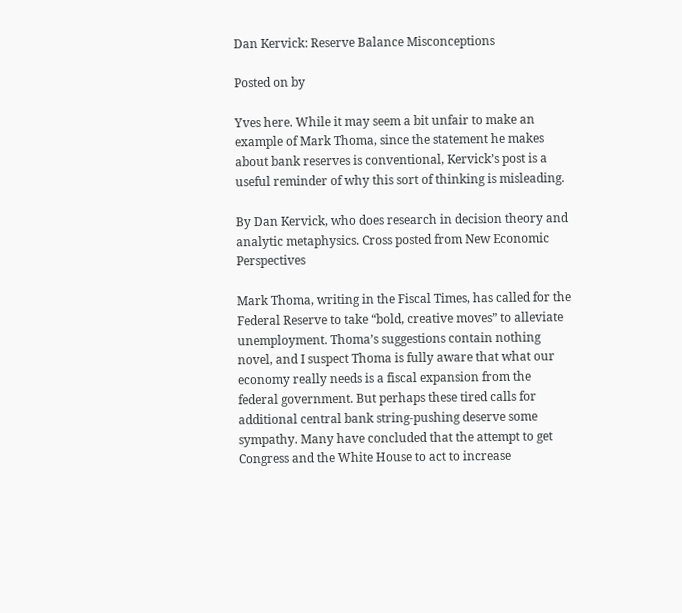Dan Kervick: Reserve Balance Misconceptions

Posted on by

Yves here. While it may seem a bit unfair to make an example of Mark Thoma, since the statement he makes about bank reserves is conventional, Kervick’s post is a useful reminder of why this sort of thinking is misleading.

By Dan Kervick, who does research in decision theory and analytic metaphysics. Cross posted from New Economic Perspectives

Mark Thoma, writing in the Fiscal Times, has called for the Federal Reserve to take “bold, creative moves” to alleviate unemployment. Thoma’s suggestions contain nothing novel, and I suspect Thoma is fully aware that what our economy really needs is a fiscal expansion from the federal government. But perhaps these tired calls for additional central bank string-pushing deserve some sympathy. Many have concluded that the attempt to get Congress and the White House to act to increase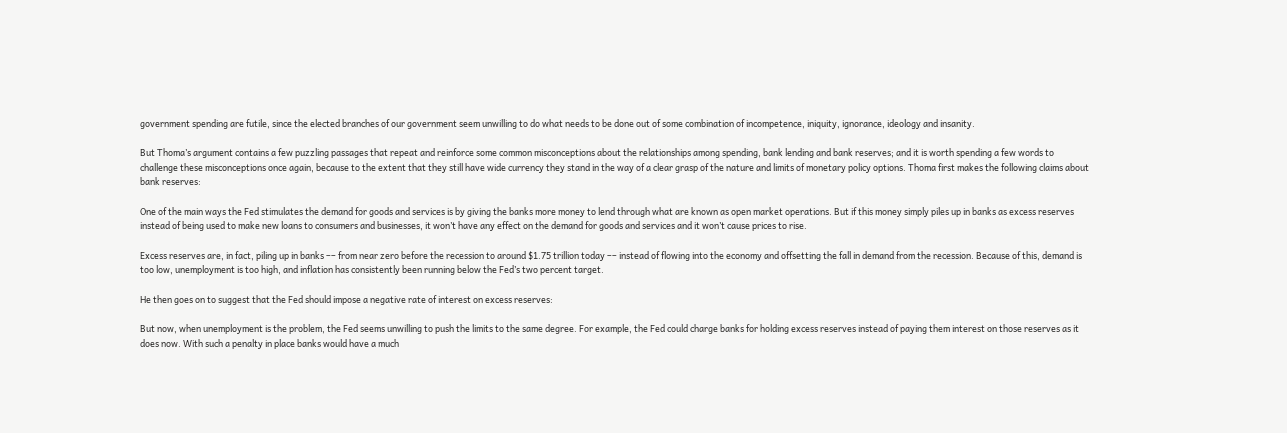government spending are futile, since the elected branches of our government seem unwilling to do what needs to be done out of some combination of incompetence, iniquity, ignorance, ideology and insanity.

But Thoma’s argument contains a few puzzling passages that repeat and reinforce some common misconceptions about the relationships among spending, bank lending and bank reserves; and it is worth spending a few words to challenge these misconceptions once again, because to the extent that they still have wide currency they stand in the way of a clear grasp of the nature and limits of monetary policy options. Thoma first makes the following claims about bank reserves:

One of the main ways the Fed stimulates the demand for goods and services is by giving the banks more money to lend through what are known as open market operations. But if this money simply piles up in banks as excess reserves instead of being used to make new loans to consumers and businesses, it won’t have any effect on the demand for goods and services and it won’t cause prices to rise.

Excess reserves are, in fact, piling up in banks –– from near zero before the recession to around $1.75 trillion today –– instead of flowing into the economy and offsetting the fall in demand from the recession. Because of this, demand is too low, unemployment is too high, and inflation has consistently been running below the Fed’s two percent target.

He then goes on to suggest that the Fed should impose a negative rate of interest on excess reserves:

But now, when unemployment is the problem, the Fed seems unwilling to push the limits to the same degree. For example, the Fed could charge banks for holding excess reserves instead of paying them interest on those reserves as it does now. With such a penalty in place banks would have a much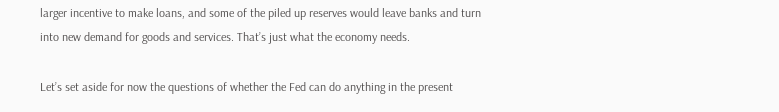larger incentive to make loans, and some of the piled up reserves would leave banks and turn into new demand for goods and services. That’s just what the economy needs.

Let’s set aside for now the questions of whether the Fed can do anything in the present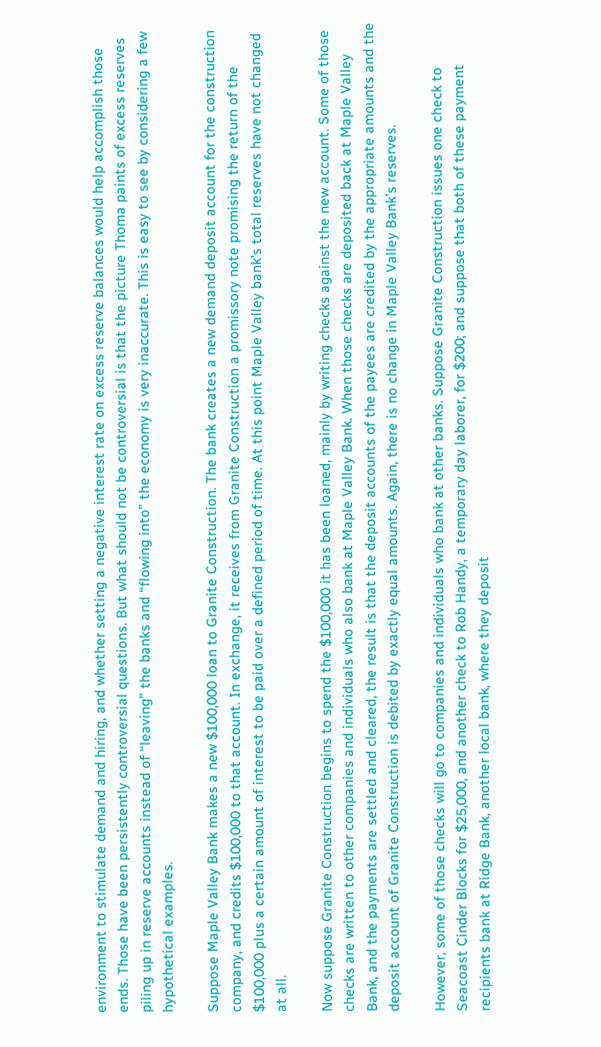environment to stimulate demand and hiring, and whether setting a negative interest rate on excess reserve balances would help accomplish those ends. Those have been persistently controversial questions. But what should not be controversial is that the picture Thoma paints of excess reserves piling up in reserve accounts instead of “leaving” the banks and “flowing into” the economy is very inaccurate. This is easy to see by considering a few hypothetical examples.

Suppose Maple Valley Bank makes a new $100,000 loan to Granite Construction. The bank creates a new demand deposit account for the construction company, and credits $100,000 to that account. In exchange, it receives from Granite Construction a promissory note promising the return of the $100,000 plus a certain amount of interest to be paid over a defined period of time. At this point Maple Valley bank’s total reserves have not changed at all.

Now suppose Granite Construction begins to spend the $100,000 it has been loaned, mainly by writing checks against the new account. Some of those checks are written to other companies and individuals who also bank at Maple Valley Bank. When those checks are deposited back at Maple Valley Bank, and the payments are settled and cleared, the result is that the deposit accounts of the payees are credited by the appropriate amounts and the deposit account of Granite Construction is debited by exactly equal amounts. Again, there is no change in Maple Valley Bank’s reserves.

However, some of those checks will go to companies and individuals who bank at other banks. Suppose Granite Construction issues one check to Seacoast Cinder Blocks for $25,000, and another check to Rob Handy, a temporary day laborer, for $200; and suppose that both of these payment recipients bank at Ridge Bank, another local bank, where they deposit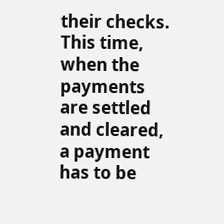their checks. This time, when the payments are settled and cleared, a payment has to be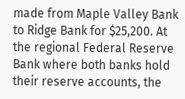made from Maple Valley Bank to Ridge Bank for $25,200. At the regional Federal Reserve Bank where both banks hold their reserve accounts, the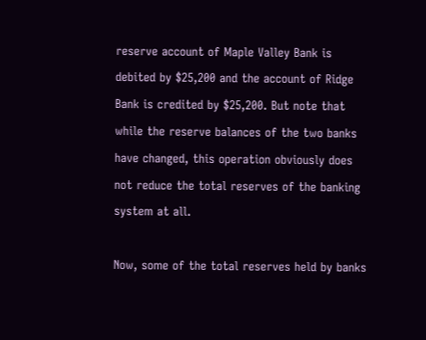reserve account of Maple Valley Bank is debited by $25,200 and the account of Ridge Bank is credited by $25,200. But note that while the reserve balances of the two banks have changed, this operation obviously does not reduce the total reserves of the banking system at all.

Now, some of the total reserves held by banks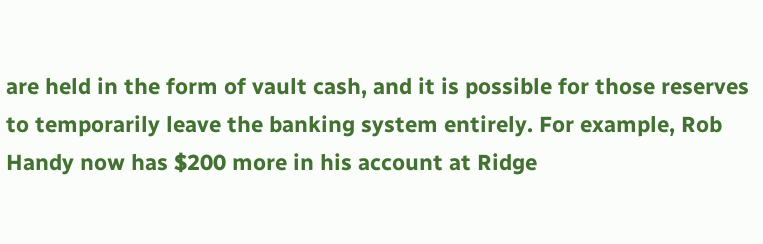are held in the form of vault cash, and it is possible for those reserves to temporarily leave the banking system entirely. For example, Rob Handy now has $200 more in his account at Ridge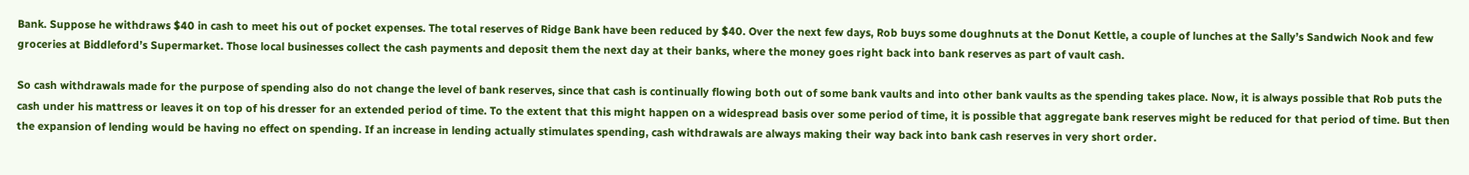Bank. Suppose he withdraws $40 in cash to meet his out of pocket expenses. The total reserves of Ridge Bank have been reduced by $40. Over the next few days, Rob buys some doughnuts at the Donut Kettle, a couple of lunches at the Sally’s Sandwich Nook and few groceries at Biddleford’s Supermarket. Those local businesses collect the cash payments and deposit them the next day at their banks, where the money goes right back into bank reserves as part of vault cash.

So cash withdrawals made for the purpose of spending also do not change the level of bank reserves, since that cash is continually flowing both out of some bank vaults and into other bank vaults as the spending takes place. Now, it is always possible that Rob puts the cash under his mattress or leaves it on top of his dresser for an extended period of time. To the extent that this might happen on a widespread basis over some period of time, it is possible that aggregate bank reserves might be reduced for that period of time. But then the expansion of lending would be having no effect on spending. If an increase in lending actually stimulates spending, cash withdrawals are always making their way back into bank cash reserves in very short order.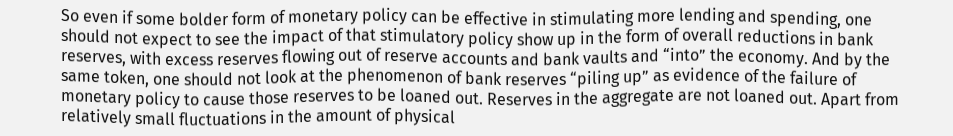So even if some bolder form of monetary policy can be effective in stimulating more lending and spending, one should not expect to see the impact of that stimulatory policy show up in the form of overall reductions in bank reserves, with excess reserves flowing out of reserve accounts and bank vaults and “into” the economy. And by the same token, one should not look at the phenomenon of bank reserves “piling up” as evidence of the failure of monetary policy to cause those reserves to be loaned out. Reserves in the aggregate are not loaned out. Apart from relatively small fluctuations in the amount of physical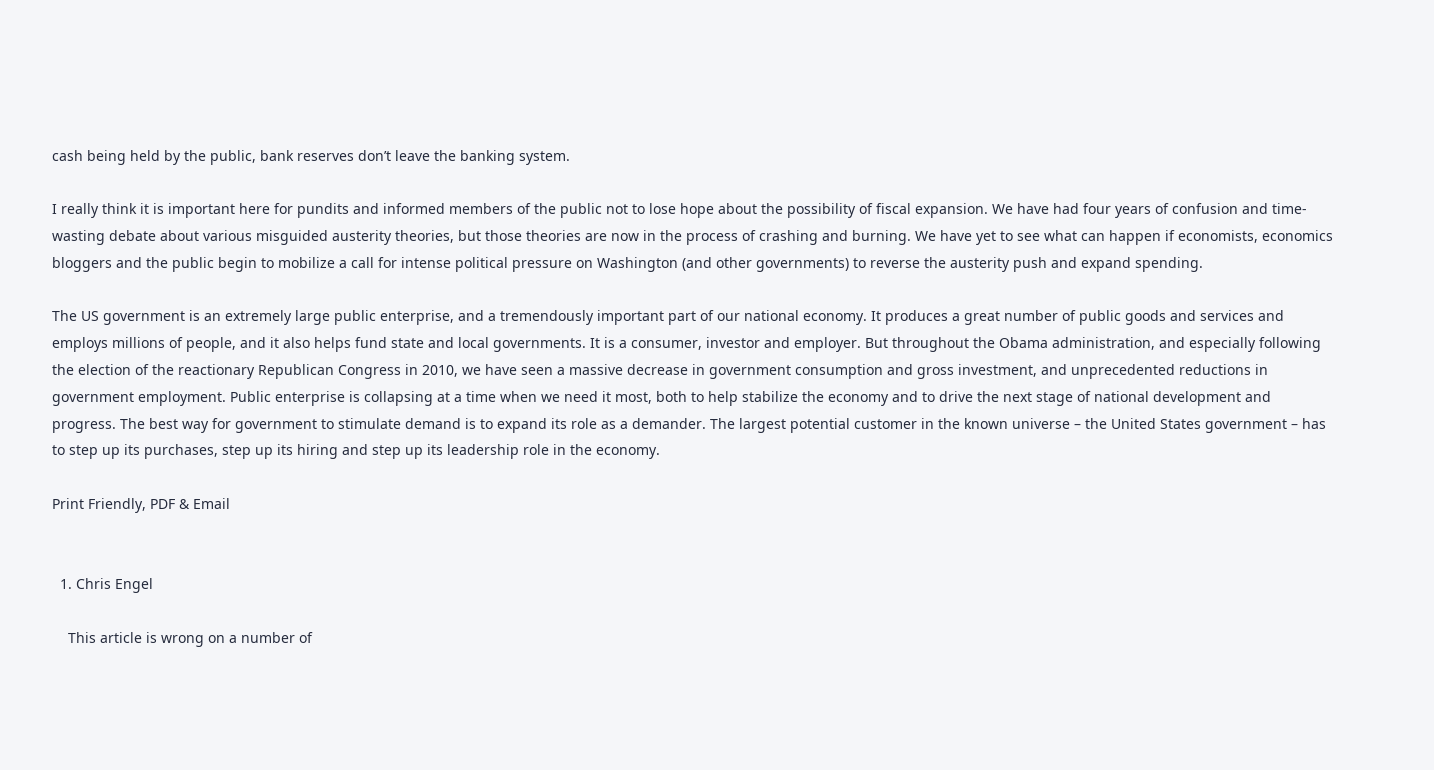cash being held by the public, bank reserves don’t leave the banking system.

I really think it is important here for pundits and informed members of the public not to lose hope about the possibility of fiscal expansion. We have had four years of confusion and time-wasting debate about various misguided austerity theories, but those theories are now in the process of crashing and burning. We have yet to see what can happen if economists, economics bloggers and the public begin to mobilize a call for intense political pressure on Washington (and other governments) to reverse the austerity push and expand spending.

The US government is an extremely large public enterprise, and a tremendously important part of our national economy. It produces a great number of public goods and services and employs millions of people, and it also helps fund state and local governments. It is a consumer, investor and employer. But throughout the Obama administration, and especially following the election of the reactionary Republican Congress in 2010, we have seen a massive decrease in government consumption and gross investment, and unprecedented reductions in government employment. Public enterprise is collapsing at a time when we need it most, both to help stabilize the economy and to drive the next stage of national development and progress. The best way for government to stimulate demand is to expand its role as a demander. The largest potential customer in the known universe – the United States government – has to step up its purchases, step up its hiring and step up its leadership role in the economy.

Print Friendly, PDF & Email


  1. Chris Engel

    This article is wrong on a number of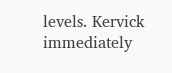levels. Kervick immediately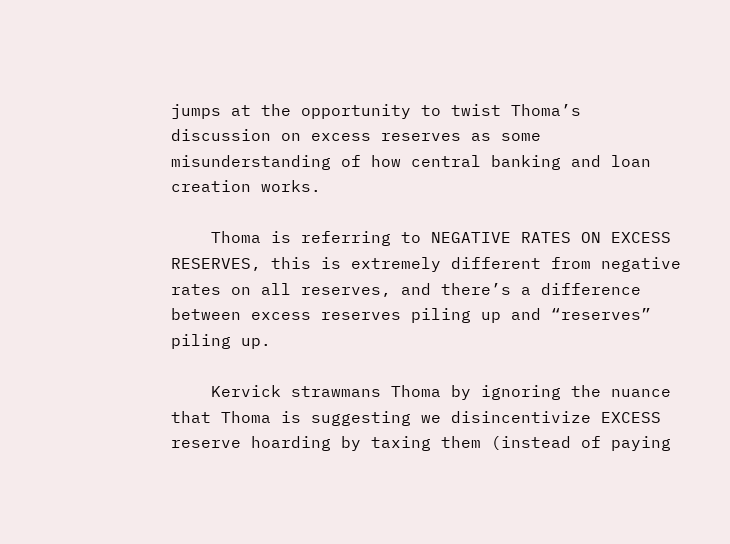jumps at the opportunity to twist Thoma’s discussion on excess reserves as some misunderstanding of how central banking and loan creation works.

    Thoma is referring to NEGATIVE RATES ON EXCESS RESERVES, this is extremely different from negative rates on all reserves, and there’s a difference between excess reserves piling up and “reserves” piling up.

    Kervick strawmans Thoma by ignoring the nuance that Thoma is suggesting we disincentivize EXCESS reserve hoarding by taxing them (instead of paying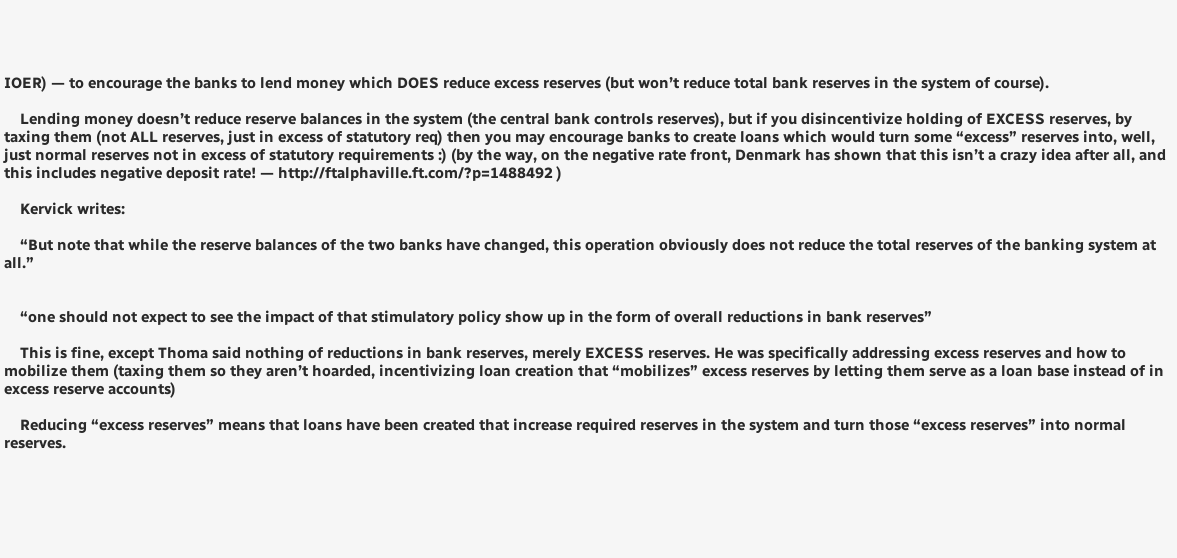IOER) — to encourage the banks to lend money which DOES reduce excess reserves (but won’t reduce total bank reserves in the system of course).

    Lending money doesn’t reduce reserve balances in the system (the central bank controls reserves), but if you disincentivize holding of EXCESS reserves, by taxing them (not ALL reserves, just in excess of statutory req) then you may encourage banks to create loans which would turn some “excess” reserves into, well, just normal reserves not in excess of statutory requirements :) (by the way, on the negative rate front, Denmark has shown that this isn’t a crazy idea after all, and this includes negative deposit rate! — http://ftalphaville.ft.com/?p=1488492 )

    Kervick writes:

    “But note that while the reserve balances of the two banks have changed, this operation obviously does not reduce the total reserves of the banking system at all.”


    “one should not expect to see the impact of that stimulatory policy show up in the form of overall reductions in bank reserves”

    This is fine, except Thoma said nothing of reductions in bank reserves, merely EXCESS reserves. He was specifically addressing excess reserves and how to mobilize them (taxing them so they aren’t hoarded, incentivizing loan creation that “mobilizes” excess reserves by letting them serve as a loan base instead of in excess reserve accounts)

    Reducing “excess reserves” means that loans have been created that increase required reserves in the system and turn those “excess reserves” into normal reserves.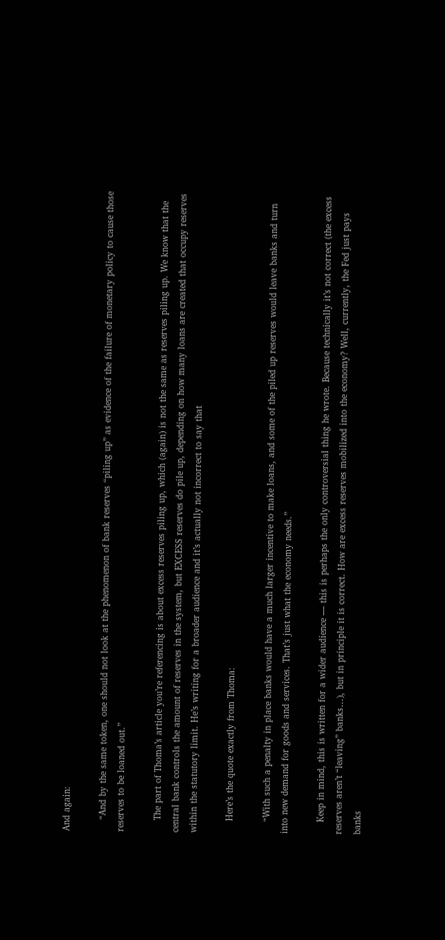And again:

    “And by the same token, one should not look at the phenomenon of bank reserves “piling up” as evidence of the failure of monetary policy to cause those reserves to be loaned out.”

    The part of Thoma’s article you’re referencing is about excess reserves piling up, which (again) is not the same as reserves piling up. We know that the central bank controls the amount of reserves in the system, but EXCESS reserves do pile up, depending on how many loans are created that occupy reserves within the statutory limit. He’s writing for a broader audience and it’s actually not incorrect to say that

    Here’s the quote exactly from Thoma:

    “With such a penalty in place banks would have a much larger incentive to make loans, and some of the piled up reserves would leave banks and turn into new demand for goods and services. That’s just what the economy needs.”

    Keep in mind, this is written for a wider audience — this is perhaps the only controversial thing he wrote. Because technically it’s not correct (the excess reserves aren’t “leaving” banks…), but in principle it is correct. How are excess reserves mobilized into the economy? Well, currently, the Fed just pays banks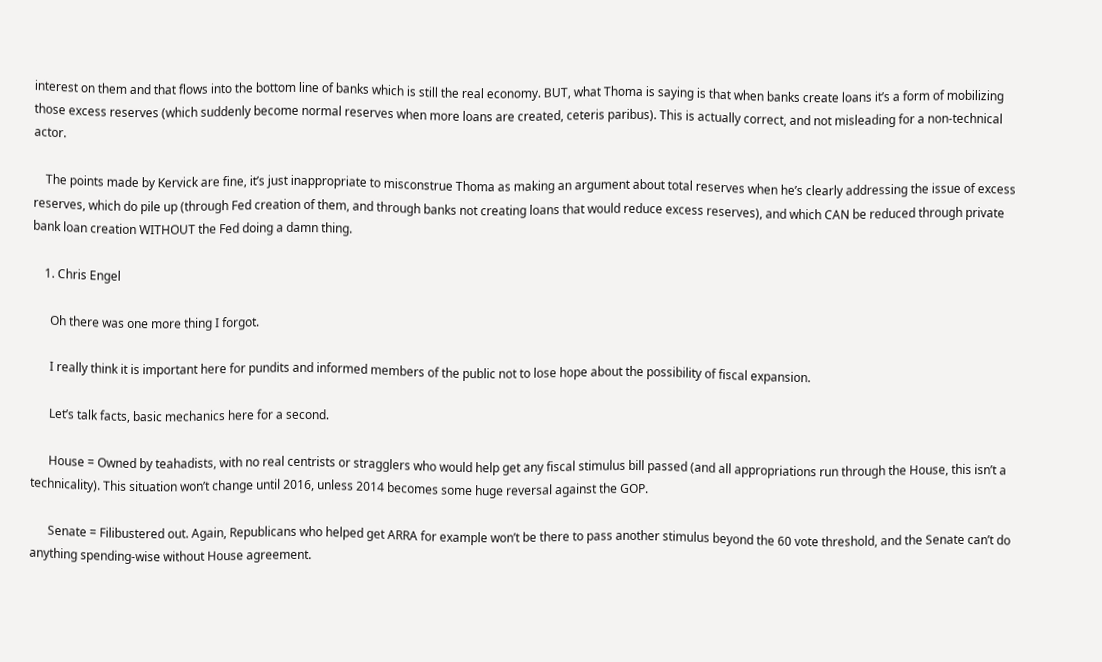interest on them and that flows into the bottom line of banks which is still the real economy. BUT, what Thoma is saying is that when banks create loans it’s a form of mobilizing those excess reserves (which suddenly become normal reserves when more loans are created, ceteris paribus). This is actually correct, and not misleading for a non-technical actor.

    The points made by Kervick are fine, it’s just inappropriate to misconstrue Thoma as making an argument about total reserves when he’s clearly addressing the issue of excess reserves, which do pile up (through Fed creation of them, and through banks not creating loans that would reduce excess reserves), and which CAN be reduced through private bank loan creation WITHOUT the Fed doing a damn thing.

    1. Chris Engel

      Oh there was one more thing I forgot.

      I really think it is important here for pundits and informed members of the public not to lose hope about the possibility of fiscal expansion.

      Let’s talk facts, basic mechanics here for a second.

      House = Owned by teahadists, with no real centrists or stragglers who would help get any fiscal stimulus bill passed (and all appropriations run through the House, this isn’t a technicality). This situation won’t change until 2016, unless 2014 becomes some huge reversal against the GOP.

      Senate = Filibustered out. Again, Republicans who helped get ARRA for example won’t be there to pass another stimulus beyond the 60 vote threshold, and the Senate can’t do anything spending-wise without House agreement.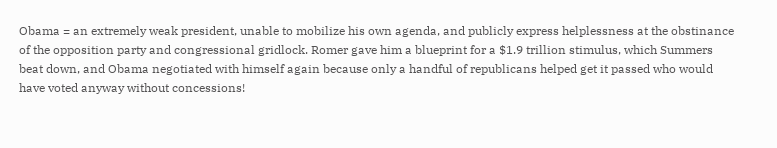Obama = an extremely weak president, unable to mobilize his own agenda, and publicly express helplessness at the obstinance of the opposition party and congressional gridlock. Romer gave him a blueprint for a $1.9 trillion stimulus, which Summers beat down, and Obama negotiated with himself again because only a handful of republicans helped get it passed who would have voted anyway without concessions!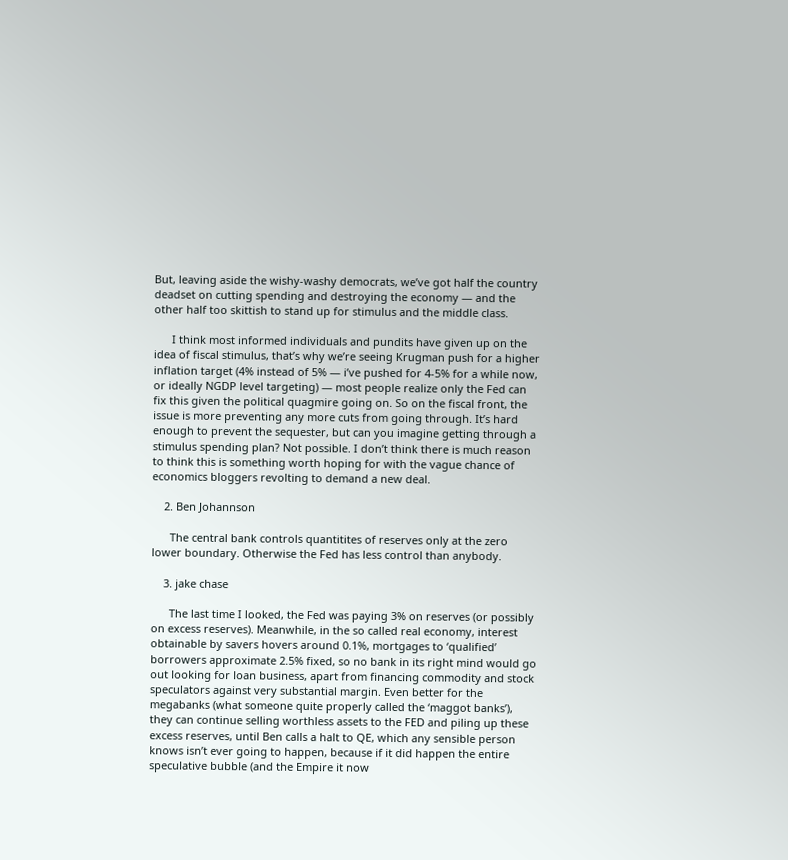But, leaving aside the wishy-washy democrats, we’ve got half the country deadset on cutting spending and destroying the economy — and the other half too skittish to stand up for stimulus and the middle class.

      I think most informed individuals and pundits have given up on the idea of fiscal stimulus, that’s why we’re seeing Krugman push for a higher inflation target (4% instead of 5% — i’ve pushed for 4-5% for a while now, or ideally NGDP level targeting) — most people realize only the Fed can fix this given the political quagmire going on. So on the fiscal front, the issue is more preventing any more cuts from going through. It’s hard enough to prevent the sequester, but can you imagine getting through a stimulus spending plan? Not possible. I don’t think there is much reason to think this is something worth hoping for with the vague chance of economics bloggers revolting to demand a new deal.

    2. Ben Johannson

      The central bank controls quantitites of reserves only at the zero lower boundary. Otherwise the Fed has less control than anybody.

    3. jake chase

      The last time I looked, the Fed was paying 3% on reserves (or possibly on excess reserves). Meanwhile, in the so called real economy, interest obtainable by savers hovers around 0.1%, mortgages to ‘qualified’ borrowers approximate 2.5% fixed, so no bank in its right mind would go out looking for loan business, apart from financing commodity and stock speculators against very substantial margin. Even better for the megabanks (what someone quite properly called the ‘maggot banks’), they can continue selling worthless assets to the FED and piling up these excess reserves, until Ben calls a halt to QE, which any sensible person knows isn’t ever going to happen, because if it did happen the entire speculative bubble (and the Empire it now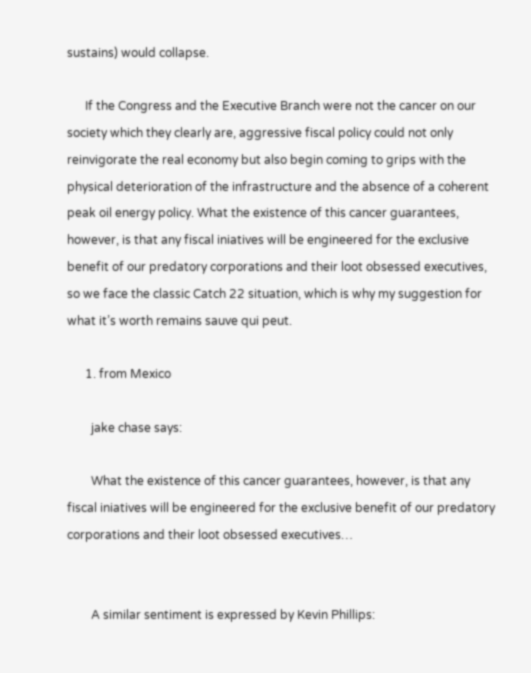sustains) would collapse.

      If the Congress and the Executive Branch were not the cancer on our society which they clearly are, aggressive fiscal policy could not only reinvigorate the real economy but also begin coming to grips with the physical deterioration of the infrastructure and the absence of a coherent peak oil energy policy. What the existence of this cancer guarantees, however, is that any fiscal iniatives will be engineered for the exclusive benefit of our predatory corporations and their loot obsessed executives, so we face the classic Catch 22 situation, which is why my suggestion for what it’s worth remains sauve qui peut.

      1. from Mexico

        jake chase says:

        What the existence of this cancer guarantees, however, is that any fiscal iniatives will be engineered for the exclusive benefit of our predatory corporations and their loot obsessed executives…


        A similar sentiment is expressed by Kevin Phillips: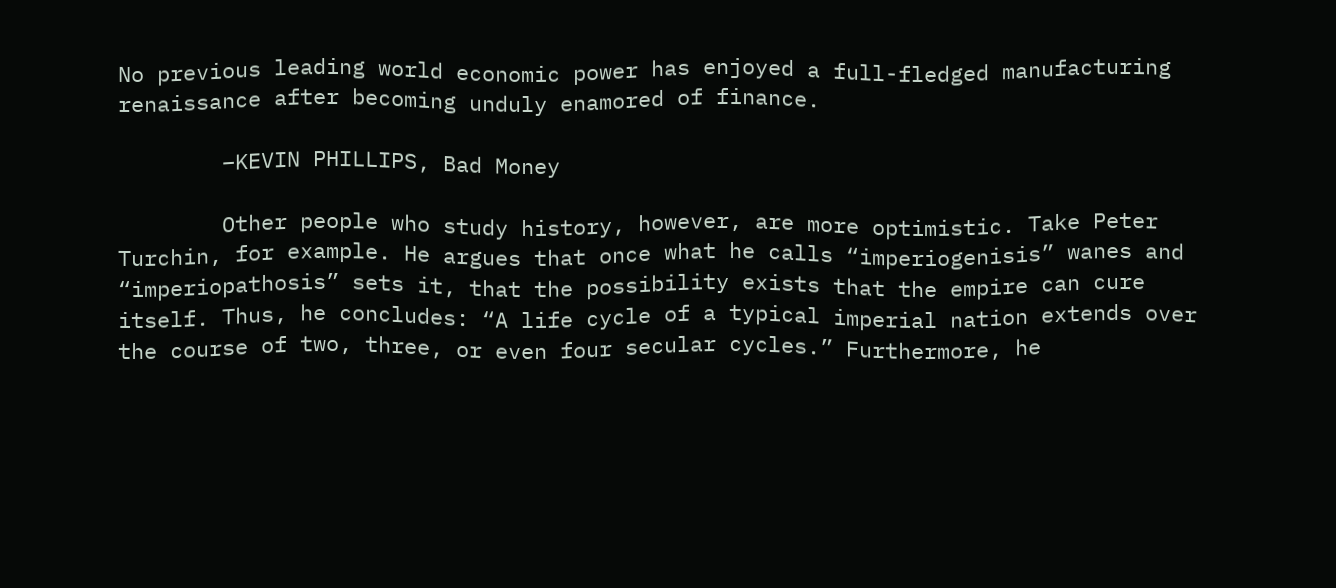No previous leading world economic power has enjoyed a full-fledged manufacturing renaissance after becoming unduly enamored of finance.

        –KEVIN PHILLIPS, Bad Money

        Other people who study history, however, are more optimistic. Take Peter Turchin, for example. He argues that once what he calls “imperiogenisis” wanes and “imperiopathosis” sets it, that the possibility exists that the empire can cure itself. Thus, he concludes: “A life cycle of a typical imperial nation extends over the course of two, three, or even four secular cycles.” Furthermore, he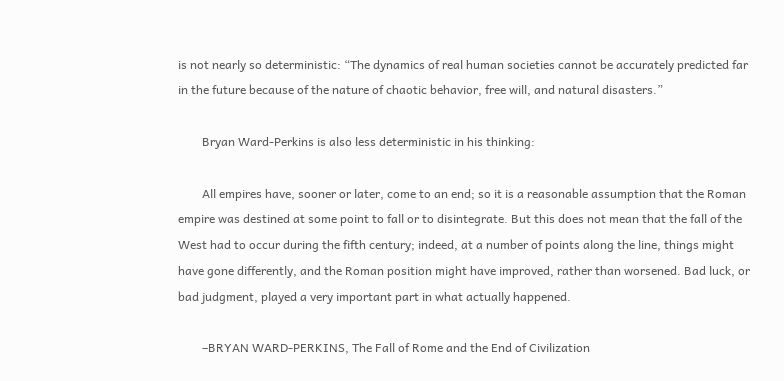is not nearly so deterministic: “The dynamics of real human societies cannot be accurately predicted far in the future because of the nature of chaotic behavior, free will, and natural disasters.”

        Bryan Ward-Perkins is also less deterministic in his thinking:

        All empires have, sooner or later, come to an end; so it is a reasonable assumption that the Roman empire was destined at some point to fall or to disintegrate. But this does not mean that the fall of the West had to occur during the fifth century; indeed, at a number of points along the line, things might have gone differently, and the Roman position might have improved, rather than worsened. Bad luck, or bad judgment, played a very important part in what actually happened.

        –BRYAN WARD-PERKINS, The Fall of Rome and the End of Civilization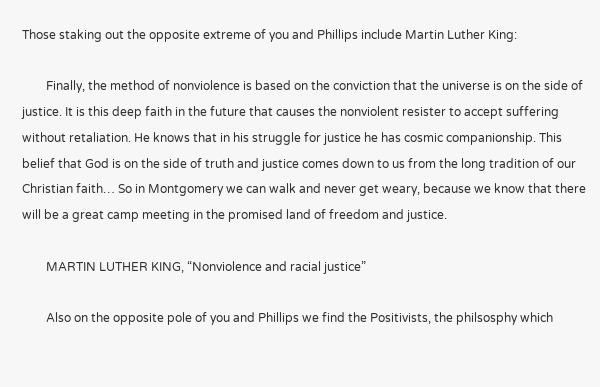Those staking out the opposite extreme of you and Phillips include Martin Luther King:

        Finally, the method of nonviolence is based on the conviction that the universe is on the side of justice. It is this deep faith in the future that causes the nonviolent resister to accept suffering without retaliation. He knows that in his struggle for justice he has cosmic companionship. This belief that God is on the side of truth and justice comes down to us from the long tradition of our Christian faith… So in Montgomery we can walk and never get weary, because we know that there will be a great camp meeting in the promised land of freedom and justice.

        MARTIN LUTHER KING, “Nonviolence and racial justice”

        Also on the opposite pole of you and Phillips we find the Positivists, the philsosphy which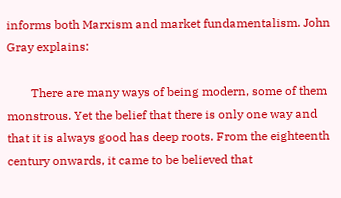informs both Marxism and market fundamentalism. John Gray explains:

        There are many ways of being modern, some of them monstrous. Yet the belief that there is only one way and that it is always good has deep roots. From the eighteenth century onwards, it came to be believed that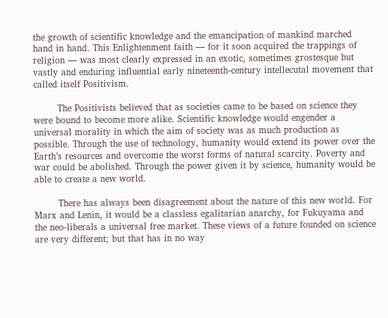the growth of scientific knowledge and the emancipation of mankind marched hand in hand. This Enlightenment faith — for it soon acquired the trappings of religion — was most clearly expressed in an exotic, sometimes grostesque but vastly and enduring influential early nineteenth-century intellecutal movement that called itself Positivism.

        The Positivists believed that as societies came to be based on science they were bound to become more alike. Scientific knowledge would engender a universal morality in which the aim of society was as much production as possible. Through the use of technology, humanity would extend its power over the Earth’s resources and overcome the worst forms of natural scarcity. Poverty and war could be abolished. Through the power given it by science, humanity would be able to create a new world.

        There has always been disagreement about the nature of this new world. For Marx and Lenin, it would be a classless egalitarian anarchy, for Fukuyama and the neo-liberals a universal free market. These views of a future founded on science are very different; but that has in no way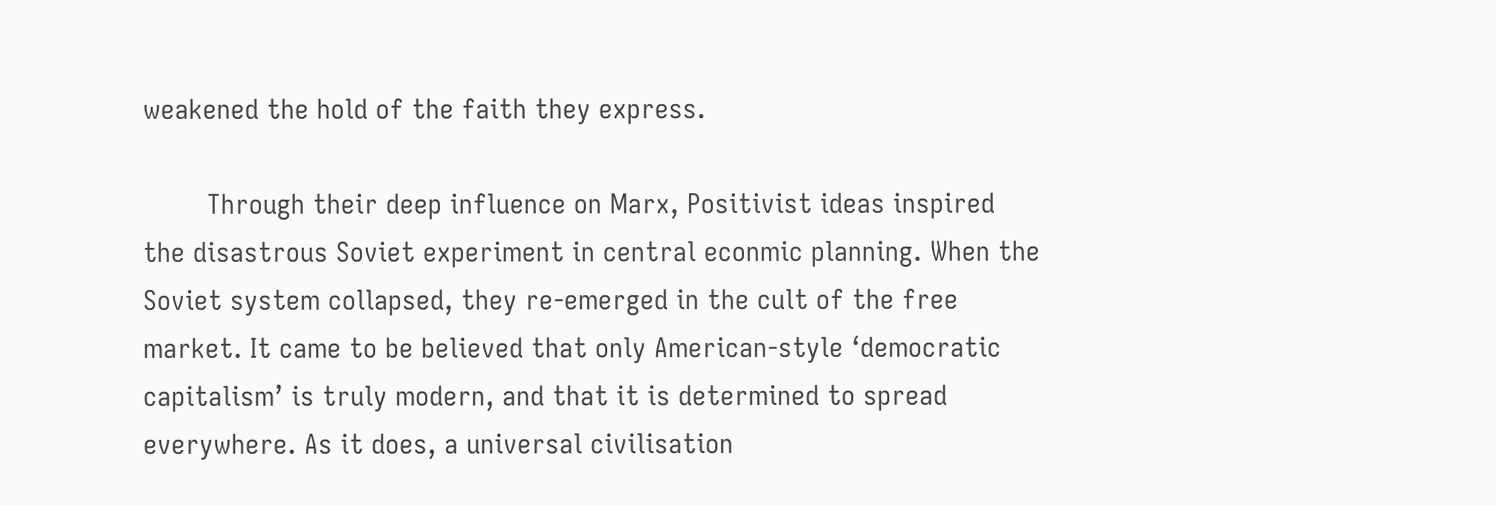weakened the hold of the faith they express.

        Through their deep influence on Marx, Positivist ideas inspired the disastrous Soviet experiment in central econmic planning. When the Soviet system collapsed, they re-emerged in the cult of the free market. It came to be believed that only American-style ‘democratic capitalism’ is truly modern, and that it is determined to spread everywhere. As it does, a universal civilisation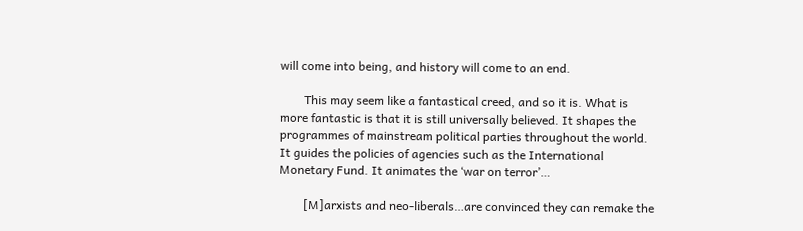will come into being, and history will come to an end.

        This may seem like a fantastical creed, and so it is. What is more fantastic is that it is still universally believed. It shapes the programmes of mainstream political parties throughout the world. It guides the policies of agencies such as the International Monetary Fund. It animates the ‘war on terror’…

        [M]arxists and neo-liberals…are convinced they can remake the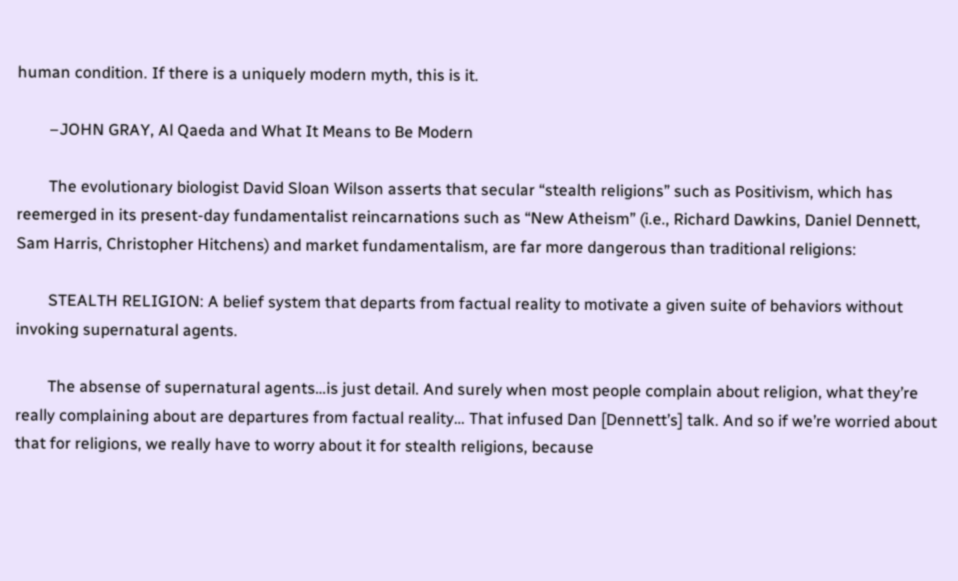human condition. If there is a uniquely modern myth, this is it.

        –JOHN GRAY, Al Qaeda and What It Means to Be Modern

        The evolutionary biologist David Sloan Wilson asserts that secular “stealth religions” such as Positivism, which has reemerged in its present-day fundamentalist reincarnations such as “New Atheism” (i.e., Richard Dawkins, Daniel Dennett, Sam Harris, Christopher Hitchens) and market fundamentalism, are far more dangerous than traditional religions:

        STEALTH RELIGION: A belief system that departs from factual reality to motivate a given suite of behaviors without invoking supernatural agents.

        The absense of supernatural agents…is just detail. And surely when most people complain about religion, what they’re really complaining about are departures from factual reality… That infused Dan [Dennett’s] talk. And so if we’re worried about that for religions, we really have to worry about it for stealth religions, because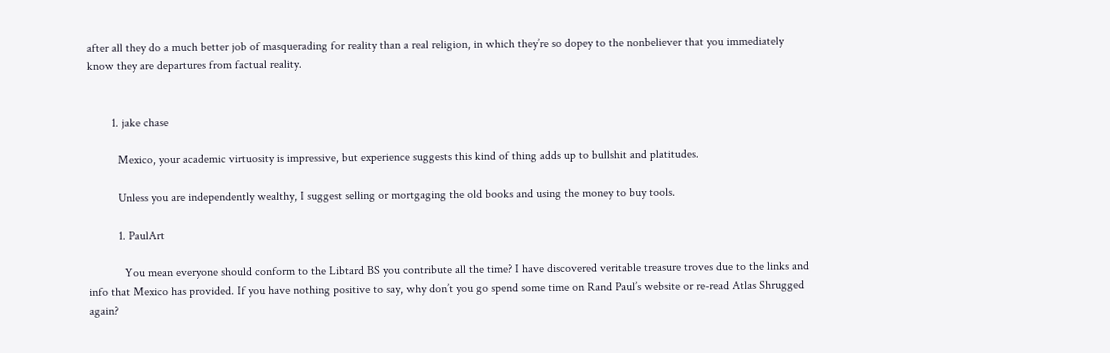after all they do a much better job of masquerading for reality than a real religion, in which they’re so dopey to the nonbeliever that you immediately know they are departures from factual reality.


        1. jake chase

          Mexico, your academic virtuosity is impressive, but experience suggests this kind of thing adds up to bullshit and platitudes.

          Unless you are independently wealthy, I suggest selling or mortgaging the old books and using the money to buy tools.

          1. PaulArt

            You mean everyone should conform to the Libtard BS you contribute all the time? I have discovered veritable treasure troves due to the links and info that Mexico has provided. If you have nothing positive to say, why don’t you go spend some time on Rand Paul’s website or re-read Atlas Shrugged again?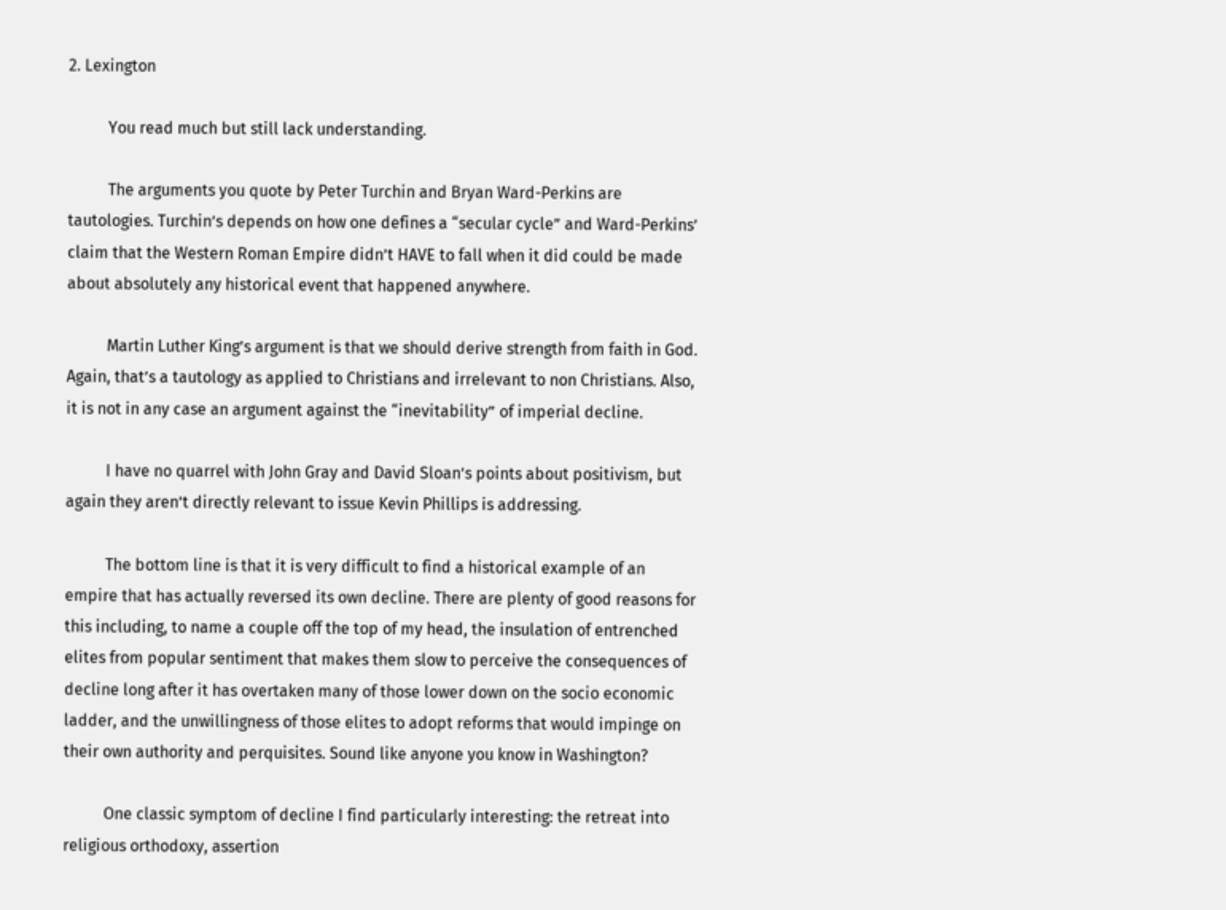2. Lexington

          You read much but still lack understanding.

          The arguments you quote by Peter Turchin and Bryan Ward-Perkins are tautologies. Turchin’s depends on how one defines a “secular cycle” and Ward-Perkins’ claim that the Western Roman Empire didn’t HAVE to fall when it did could be made about absolutely any historical event that happened anywhere.

          Martin Luther King’s argument is that we should derive strength from faith in God. Again, that’s a tautology as applied to Christians and irrelevant to non Christians. Also, it is not in any case an argument against the “inevitability” of imperial decline.

          I have no quarrel with John Gray and David Sloan’s points about positivism, but again they aren’t directly relevant to issue Kevin Phillips is addressing.

          The bottom line is that it is very difficult to find a historical example of an empire that has actually reversed its own decline. There are plenty of good reasons for this including, to name a couple off the top of my head, the insulation of entrenched elites from popular sentiment that makes them slow to perceive the consequences of decline long after it has overtaken many of those lower down on the socio economic ladder, and the unwillingness of those elites to adopt reforms that would impinge on their own authority and perquisites. Sound like anyone you know in Washington?

          One classic symptom of decline I find particularly interesting: the retreat into religious orthodoxy, assertion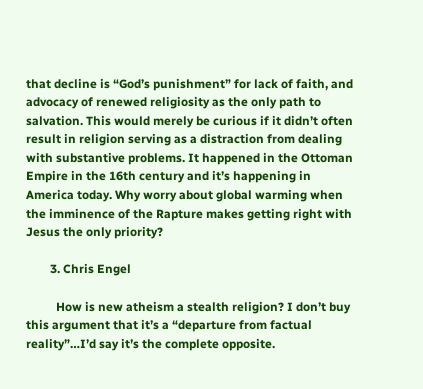that decline is “God’s punishment” for lack of faith, and advocacy of renewed religiosity as the only path to salvation. This would merely be curious if it didn’t often result in religion serving as a distraction from dealing with substantive problems. It happened in the Ottoman Empire in the 16th century and it’s happening in America today. Why worry about global warming when the imminence of the Rapture makes getting right with Jesus the only priority?

        3. Chris Engel

          How is new atheism a stealth religion? I don’t buy this argument that it’s a “departure from factual reality”…I’d say it’s the complete opposite.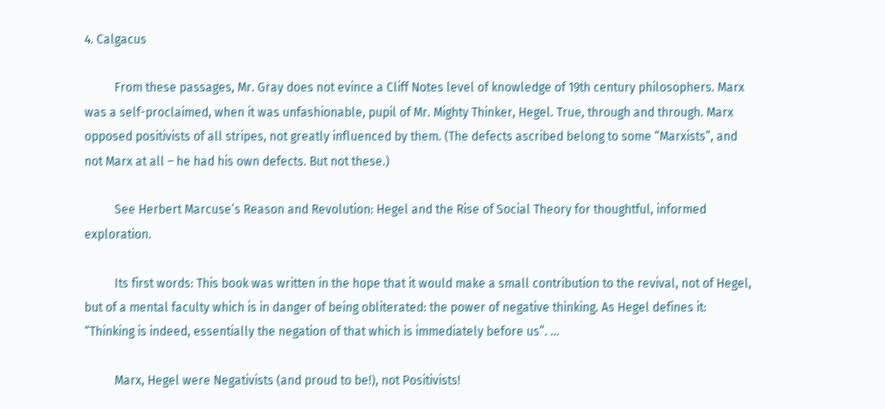4. Calgacus

          From these passages, Mr. Gray does not evince a Cliff Notes level of knowledge of 19th century philosophers. Marx was a self-proclaimed, when it was unfashionable, pupil of Mr. Mighty Thinker, Hegel. True, through and through. Marx opposed positivists of all stripes, not greatly influenced by them. (The defects ascribed belong to some “Marxists”, and not Marx at all – he had his own defects. But not these.)

          See Herbert Marcuse’s Reason and Revolution: Hegel and the Rise of Social Theory for thoughtful, informed exploration.

          Its first words: This book was written in the hope that it would make a small contribution to the revival, not of Hegel, but of a mental faculty which is in danger of being obliterated: the power of negative thinking. As Hegel defines it: “Thinking is indeed, essentially the negation of that which is immediately before us”. …

          Marx, Hegel were Negativists (and proud to be!), not Positivists!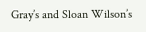Gray’s and Sloan Wilson’s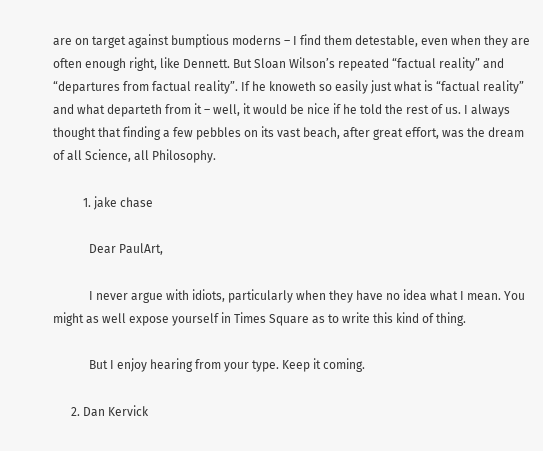are on target against bumptious moderns – I find them detestable, even when they are often enough right, like Dennett. But Sloan Wilson’s repeated “factual reality” and “departures from factual reality”. If he knoweth so easily just what is “factual reality” and what departeth from it – well, it would be nice if he told the rest of us. I always thought that finding a few pebbles on its vast beach, after great effort, was the dream of all Science, all Philosophy.

          1. jake chase

            Dear PaulArt,

            I never argue with idiots, particularly when they have no idea what I mean. You might as well expose yourself in Times Square as to write this kind of thing.

            But I enjoy hearing from your type. Keep it coming.

      2. Dan Kervick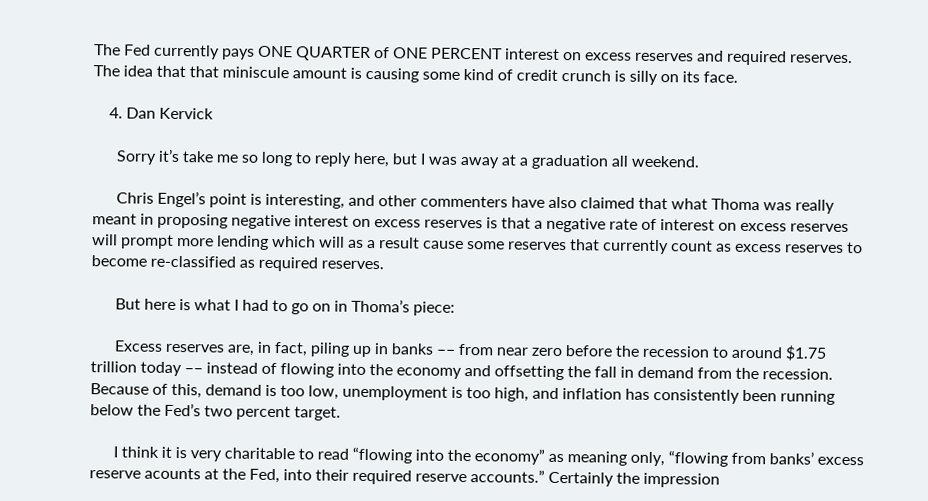The Fed currently pays ONE QUARTER of ONE PERCENT interest on excess reserves and required reserves. The idea that that miniscule amount is causing some kind of credit crunch is silly on its face.

    4. Dan Kervick

      Sorry it’s take me so long to reply here, but I was away at a graduation all weekend.

      Chris Engel’s point is interesting, and other commenters have also claimed that what Thoma was really meant in proposing negative interest on excess reserves is that a negative rate of interest on excess reserves will prompt more lending which will as a result cause some reserves that currently count as excess reserves to become re-classified as required reserves.

      But here is what I had to go on in Thoma’s piece:

      Excess reserves are, in fact, piling up in banks –– from near zero before the recession to around $1.75 trillion today –– instead of flowing into the economy and offsetting the fall in demand from the recession. Because of this, demand is too low, unemployment is too high, and inflation has consistently been running below the Fed’s two percent target.

      I think it is very charitable to read “flowing into the economy” as meaning only, “flowing from banks’ excess reserve acounts at the Fed, into their required reserve accounts.” Certainly the impression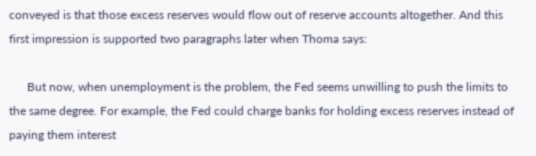conveyed is that those excess reserves would flow out of reserve accounts altogether. And this first impression is supported two paragraphs later when Thoma says:

      But now, when unemployment is the problem, the Fed seems unwilling to push the limits to the same degree. For example, the Fed could charge banks for holding excess reserves instead of paying them interest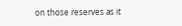on those reserves as it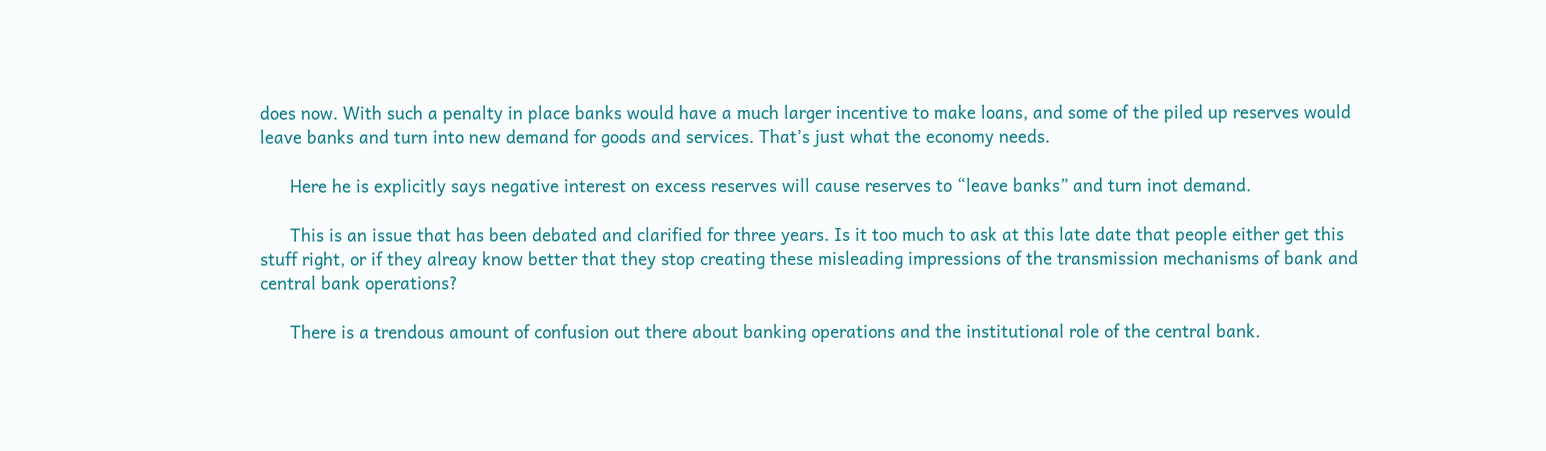does now. With such a penalty in place banks would have a much larger incentive to make loans, and some of the piled up reserves would leave banks and turn into new demand for goods and services. That’s just what the economy needs.

      Here he is explicitly says negative interest on excess reserves will cause reserves to “leave banks” and turn inot demand.

      This is an issue that has been debated and clarified for three years. Is it too much to ask at this late date that people either get this stuff right, or if they alreay know better that they stop creating these misleading impressions of the transmission mechanisms of bank and central bank operations?

      There is a trendous amount of confusion out there about banking operations and the institutional role of the central bank.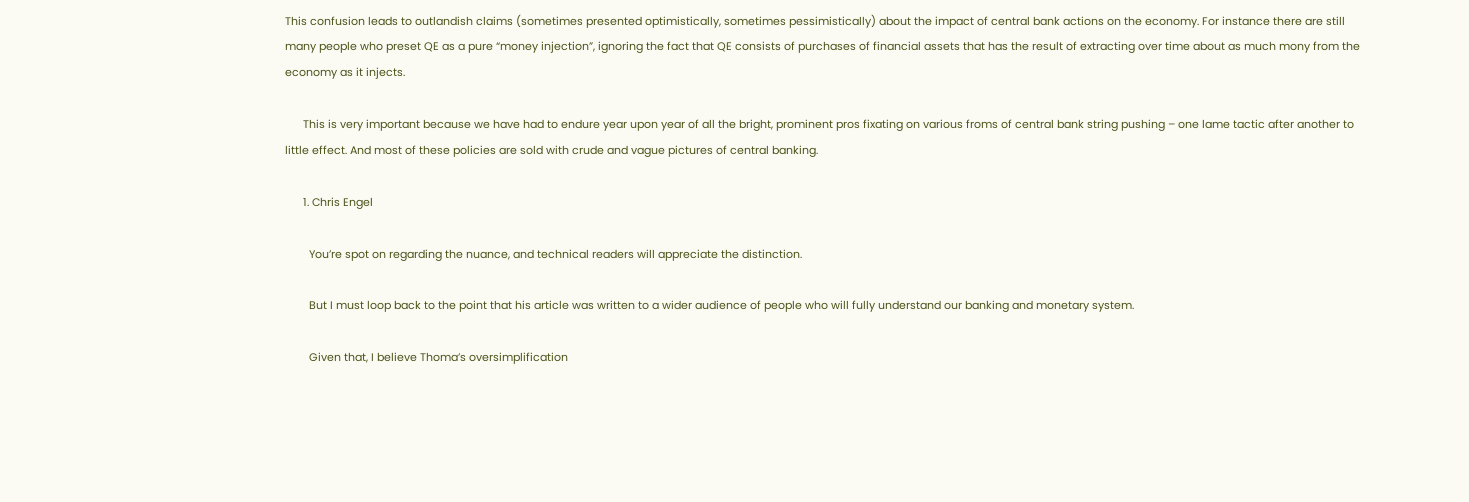This confusion leads to outlandish claims (sometimes presented optimistically, sometimes pessimistically) about the impact of central bank actions on the economy. For instance there are still many people who preset QE as a pure “money injection”, ignoring the fact that QE consists of purchases of financial assets that has the result of extracting over time about as much mony from the economy as it injects.

      This is very important because we have had to endure year upon year of all the bright, prominent pros fixating on various froms of central bank string pushing – one lame tactic after another to little effect. And most of these policies are sold with crude and vague pictures of central banking.

      1. Chris Engel

        You’re spot on regarding the nuance, and technical readers will appreciate the distinction.

        But I must loop back to the point that his article was written to a wider audience of people who will fully understand our banking and monetary system.

        Given that, I believe Thoma’s oversimplification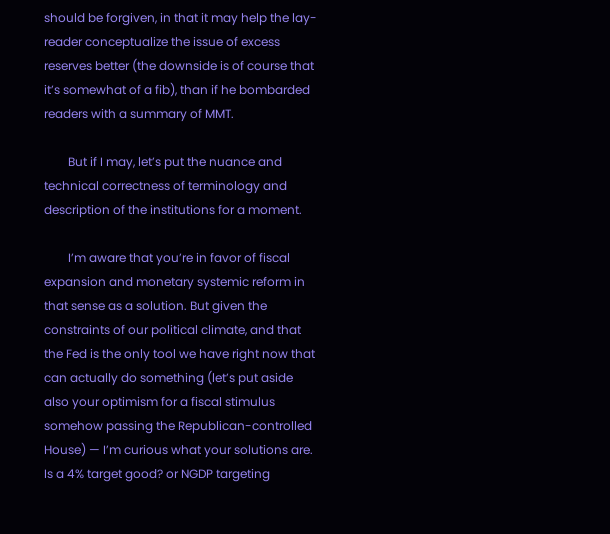should be forgiven, in that it may help the lay-reader conceptualize the issue of excess reserves better (the downside is of course that it’s somewhat of a fib), than if he bombarded readers with a summary of MMT.

        But if I may, let’s put the nuance and technical correctness of terminology and description of the institutions for a moment.

        I’m aware that you’re in favor of fiscal expansion and monetary systemic reform in that sense as a solution. But given the constraints of our political climate, and that the Fed is the only tool we have right now that can actually do something (let’s put aside also your optimism for a fiscal stimulus somehow passing the Republican-controlled House) — I’m curious what your solutions are. Is a 4% target good? or NGDP targeting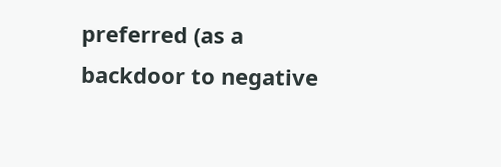preferred (as a backdoor to negative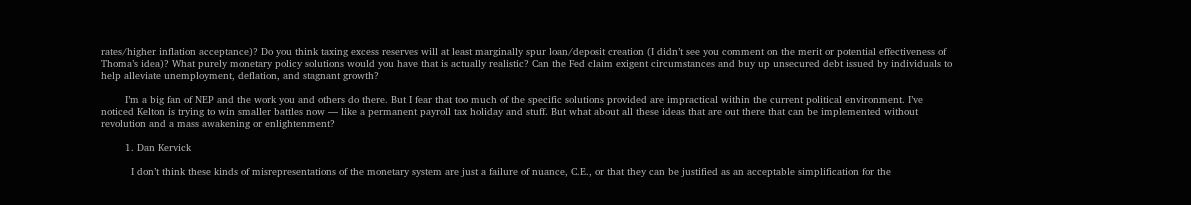rates/higher inflation acceptance)? Do you think taxing excess reserves will at least marginally spur loan/deposit creation (I didn’t see you comment on the merit or potential effectiveness of Thoma’s idea)? What purely monetary policy solutions would you have that is actually realistic? Can the Fed claim exigent circumstances and buy up unsecured debt issued by individuals to help alleviate unemployment, deflation, and stagnant growth?

        I’m a big fan of NEP and the work you and others do there. But I fear that too much of the specific solutions provided are impractical within the current political environment. I’ve noticed Kelton is trying to win smaller battles now — like a permanent payroll tax holiday and stuff. But what about all these ideas that are out there that can be implemented without revolution and a mass awakening or enlightenment?

        1. Dan Kervick

          I don’t think these kinds of misrepresentations of the monetary system are just a failure of nuance, C.E., or that they can be justified as an acceptable simplification for the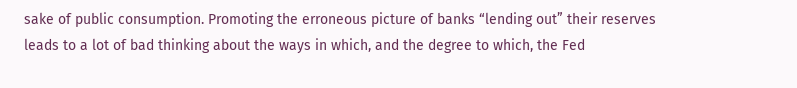sake of public consumption. Promoting the erroneous picture of banks “lending out” their reserves leads to a lot of bad thinking about the ways in which, and the degree to which, the Fed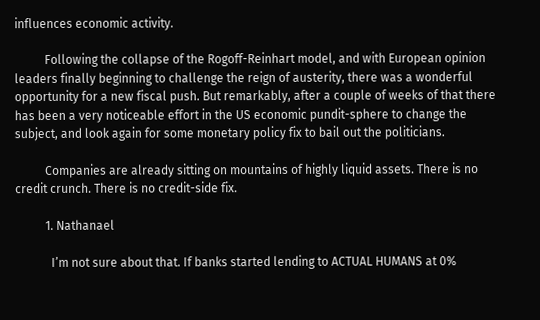influences economic activity.

          Following the collapse of the Rogoff-Reinhart model, and with European opinion leaders finally beginning to challenge the reign of austerity, there was a wonderful opportunity for a new fiscal push. But remarkably, after a couple of weeks of that there has been a very noticeable effort in the US economic pundit-sphere to change the subject, and look again for some monetary policy fix to bail out the politicians.

          Companies are already sitting on mountains of highly liquid assets. There is no credit crunch. There is no credit-side fix.

          1. Nathanael

            I’m not sure about that. If banks started lending to ACTUAL HUMANS at 0%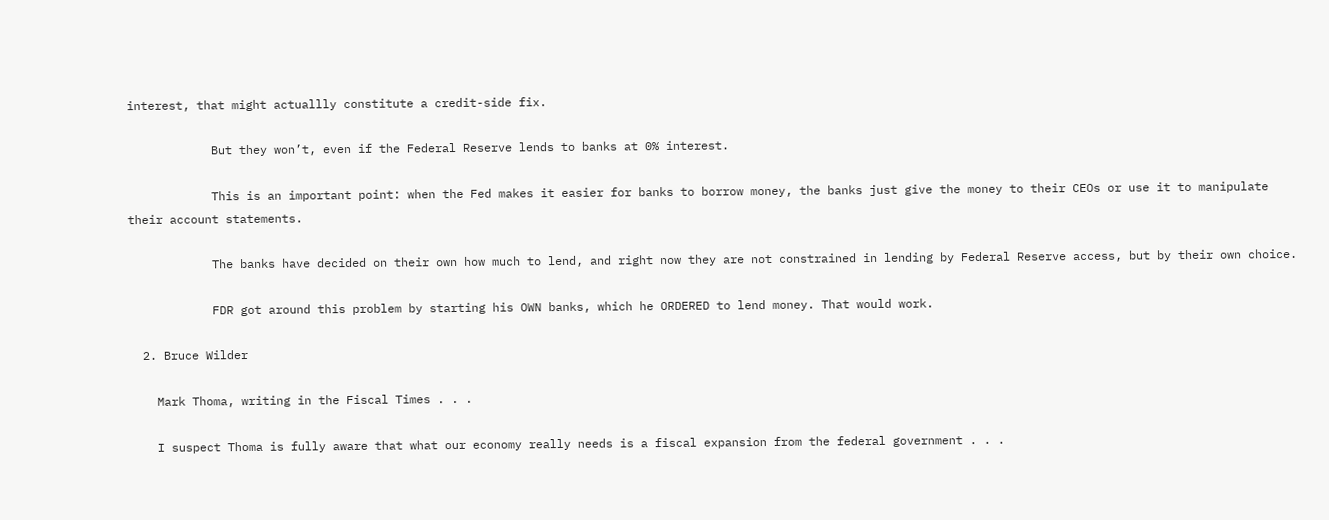interest, that might actuallly constitute a credit-side fix.

            But they won’t, even if the Federal Reserve lends to banks at 0% interest.

            This is an important point: when the Fed makes it easier for banks to borrow money, the banks just give the money to their CEOs or use it to manipulate their account statements.

            The banks have decided on their own how much to lend, and right now they are not constrained in lending by Federal Reserve access, but by their own choice.

            FDR got around this problem by starting his OWN banks, which he ORDERED to lend money. That would work.

  2. Bruce Wilder

    Mark Thoma, writing in the Fiscal Times . . .

    I suspect Thoma is fully aware that what our economy really needs is a fiscal expansion from the federal government . . .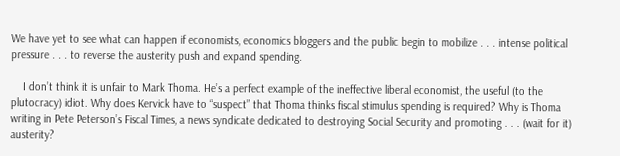We have yet to see what can happen if economists, economics bloggers and the public begin to mobilize . . . intense political pressure . . . to reverse the austerity push and expand spending.

    I don’t think it is unfair to Mark Thoma. He’s a perfect example of the ineffective liberal economist, the useful (to the plutocracy) idiot. Why does Kervick have to “suspect” that Thoma thinks fiscal stimulus spending is required? Why is Thoma writing in Pete Peterson’s Fiscal Times, a news syndicate dedicated to destroying Social Security and promoting . . . (wait for it) austerity?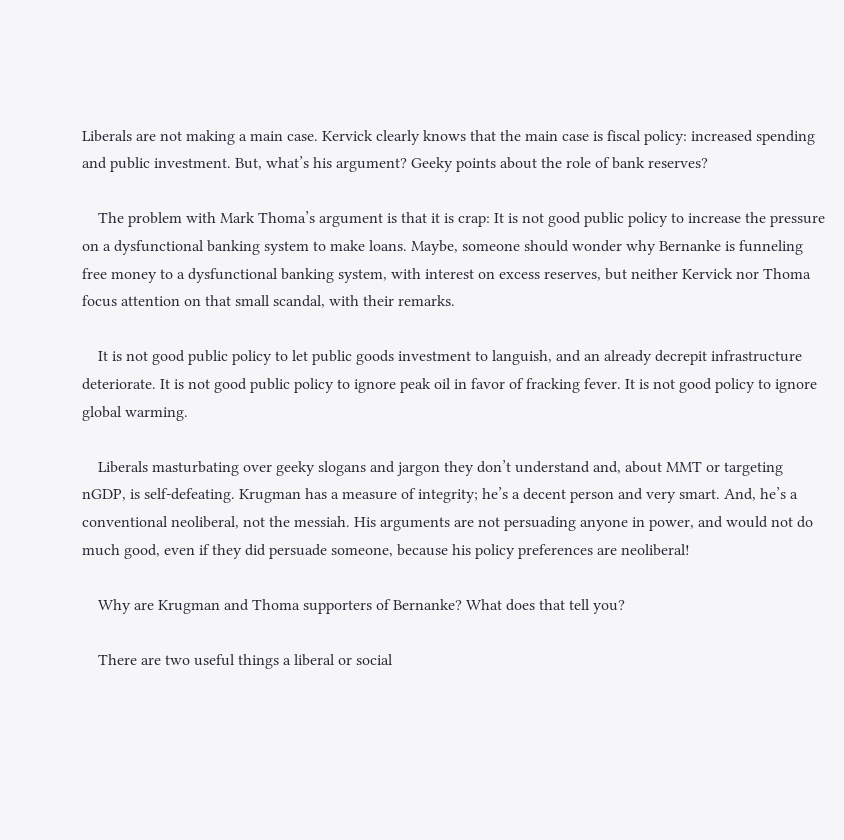Liberals are not making a main case. Kervick clearly knows that the main case is fiscal policy: increased spending and public investment. But, what’s his argument? Geeky points about the role of bank reserves?

    The problem with Mark Thoma’s argument is that it is crap: It is not good public policy to increase the pressure on a dysfunctional banking system to make loans. Maybe, someone should wonder why Bernanke is funneling free money to a dysfunctional banking system, with interest on excess reserves, but neither Kervick nor Thoma focus attention on that small scandal, with their remarks.

    It is not good public policy to let public goods investment to languish, and an already decrepit infrastructure deteriorate. It is not good public policy to ignore peak oil in favor of fracking fever. It is not good policy to ignore global warming.

    Liberals masturbating over geeky slogans and jargon they don’t understand and, about MMT or targeting nGDP, is self-defeating. Krugman has a measure of integrity; he’s a decent person and very smart. And, he’s a conventional neoliberal, not the messiah. His arguments are not persuading anyone in power, and would not do much good, even if they did persuade someone, because his policy preferences are neoliberal!

    Why are Krugman and Thoma supporters of Bernanke? What does that tell you?

    There are two useful things a liberal or social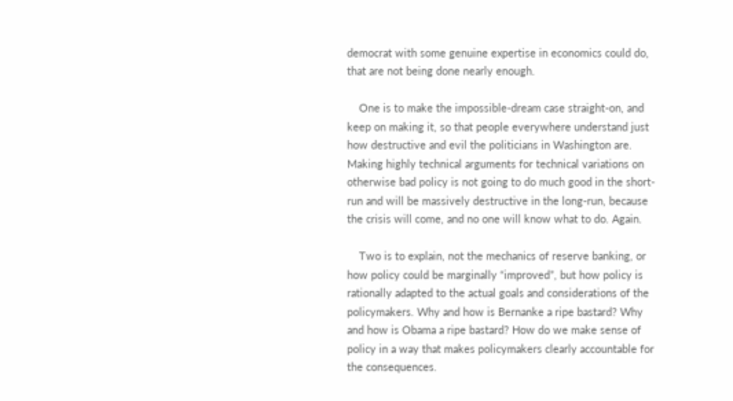democrat with some genuine expertise in economics could do, that are not being done nearly enough.

    One is to make the impossible-dream case straight-on, and keep on making it, so that people everywhere understand just how destructive and evil the politicians in Washington are. Making highly technical arguments for technical variations on otherwise bad policy is not going to do much good in the short-run and will be massively destructive in the long-run, because the crisis will come, and no one will know what to do. Again.

    Two is to explain, not the mechanics of reserve banking, or how policy could be marginally “improved”, but how policy is rationally adapted to the actual goals and considerations of the policymakers. Why and how is Bernanke a ripe bastard? Why and how is Obama a ripe bastard? How do we make sense of policy in a way that makes policymakers clearly accountable for the consequences.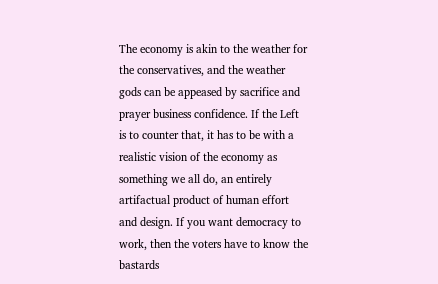The economy is akin to the weather for the conservatives, and the weather gods can be appeased by sacrifice and prayer business confidence. If the Left is to counter that, it has to be with a realistic vision of the economy as something we all do, an entirely artifactual product of human effort and design. If you want democracy to work, then the voters have to know the bastards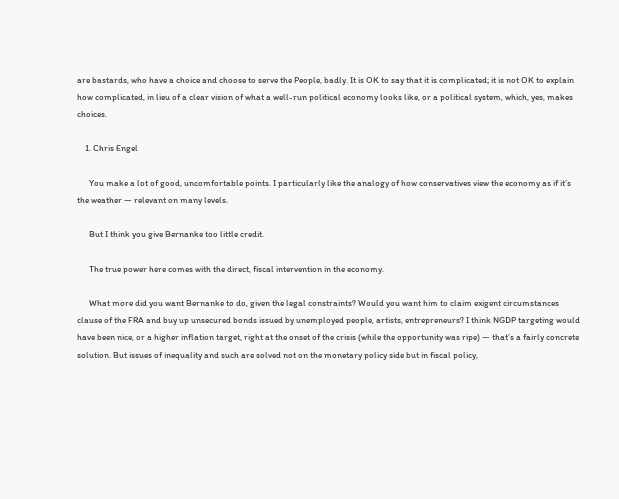are bastards, who have a choice and choose to serve the People, badly. It is OK to say that it is complicated; it is not OK to explain how complicated, in lieu of a clear vision of what a well-run political economy looks like, or a political system, which, yes, makes choices.

    1. Chris Engel

      You make a lot of good, uncomfortable points. I particularly like the analogy of how conservatives view the economy as if it’s the weather — relevant on many levels.

      But I think you give Bernanke too little credit.

      The true power here comes with the direct, fiscal intervention in the economy.

      What more did you want Bernanke to do, given the legal constraints? Would you want him to claim exigent circumstances clause of the FRA and buy up unsecured bonds issued by unemployed people, artists, entrepreneurs? I think NGDP targeting would have been nice, or a higher inflation target, right at the onset of the crisis (while the opportunity was ripe) — that’s a fairly concrete solution. But issues of inequality and such are solved not on the monetary policy side but in fiscal policy,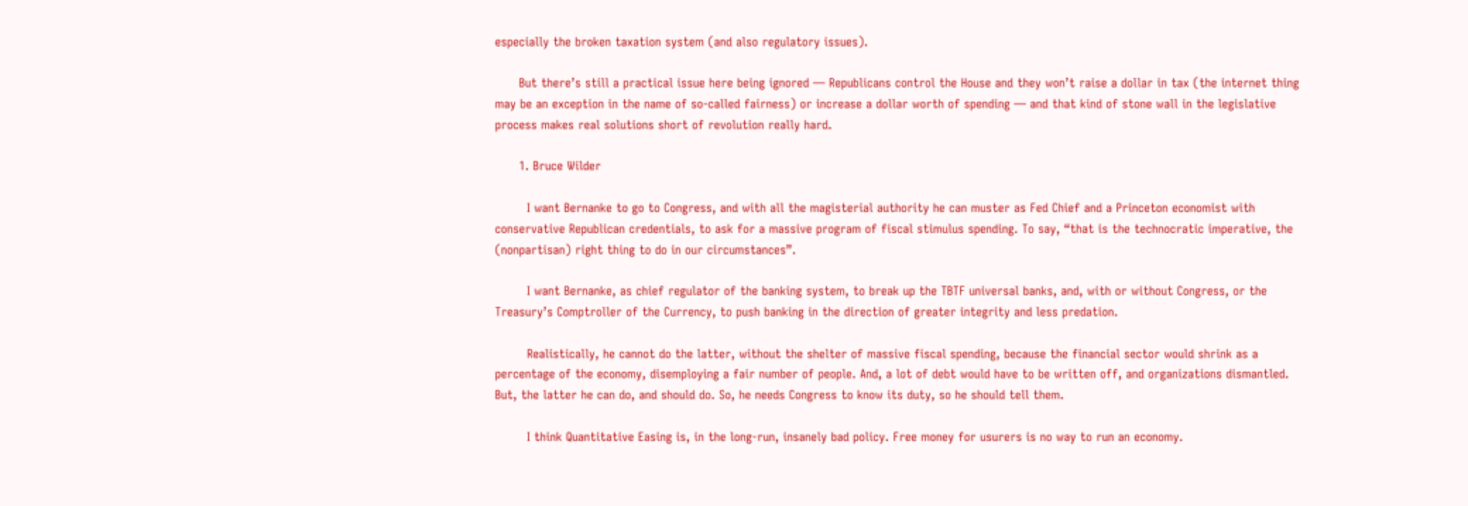especially the broken taxation system (and also regulatory issues).

      But there’s still a practical issue here being ignored — Republicans control the House and they won’t raise a dollar in tax (the internet thing may be an exception in the name of so-called fairness) or increase a dollar worth of spending — and that kind of stone wall in the legislative process makes real solutions short of revolution really hard.

      1. Bruce Wilder

        I want Bernanke to go to Congress, and with all the magisterial authority he can muster as Fed Chief and a Princeton economist with conservative Republican credentials, to ask for a massive program of fiscal stimulus spending. To say, “that is the technocratic imperative, the (nonpartisan) right thing to do in our circumstances”.

        I want Bernanke, as chief regulator of the banking system, to break up the TBTF universal banks, and, with or without Congress, or the Treasury’s Comptroller of the Currency, to push banking in the direction of greater integrity and less predation.

        Realistically, he cannot do the latter, without the shelter of massive fiscal spending, because the financial sector would shrink as a percentage of the economy, disemploying a fair number of people. And, a lot of debt would have to be written off, and organizations dismantled. But, the latter he can do, and should do. So, he needs Congress to know its duty, so he should tell them.

        I think Quantitative Easing is, in the long-run, insanely bad policy. Free money for usurers is no way to run an economy.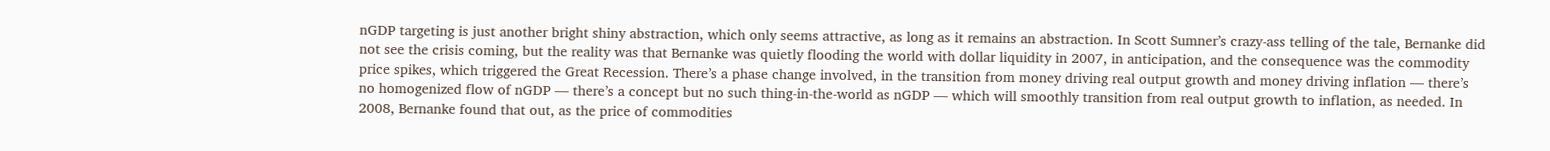nGDP targeting is just another bright shiny abstraction, which only seems attractive, as long as it remains an abstraction. In Scott Sumner’s crazy-ass telling of the tale, Bernanke did not see the crisis coming, but the reality was that Bernanke was quietly flooding the world with dollar liquidity in 2007, in anticipation, and the consequence was the commodity price spikes, which triggered the Great Recession. There’s a phase change involved, in the transition from money driving real output growth and money driving inflation — there’s no homogenized flow of nGDP — there’s a concept but no such thing-in-the-world as nGDP — which will smoothly transition from real output growth to inflation, as needed. In 2008, Bernanke found that out, as the price of commodities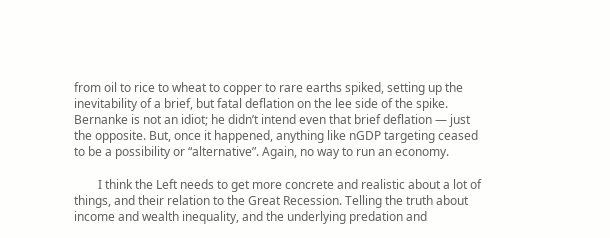from oil to rice to wheat to copper to rare earths spiked, setting up the inevitability of a brief, but fatal deflation on the lee side of the spike. Bernanke is not an idiot; he didn’t intend even that brief deflation — just the opposite. But, once it happened, anything like nGDP targeting ceased to be a possibility or “alternative”. Again, no way to run an economy.

        I think the Left needs to get more concrete and realistic about a lot of things, and their relation to the Great Recession. Telling the truth about income and wealth inequality, and the underlying predation and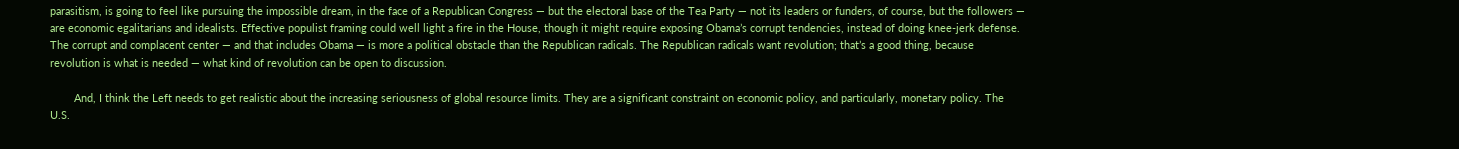parasitism, is going to feel like pursuing the impossible dream, in the face of a Republican Congress — but the electoral base of the Tea Party — not its leaders or funders, of course, but the followers — are economic egalitarians and idealists. Effective populist framing could well light a fire in the House, though it might require exposing Obama’s corrupt tendencies, instead of doing knee-jerk defense. The corrupt and complacent center — and that includes Obama — is more a political obstacle than the Republican radicals. The Republican radicals want revolution; that’s a good thing, because revolution is what is needed — what kind of revolution can be open to discussion.

        And, I think the Left needs to get realistic about the increasing seriousness of global resource limits. They are a significant constraint on economic policy, and particularly, monetary policy. The U.S.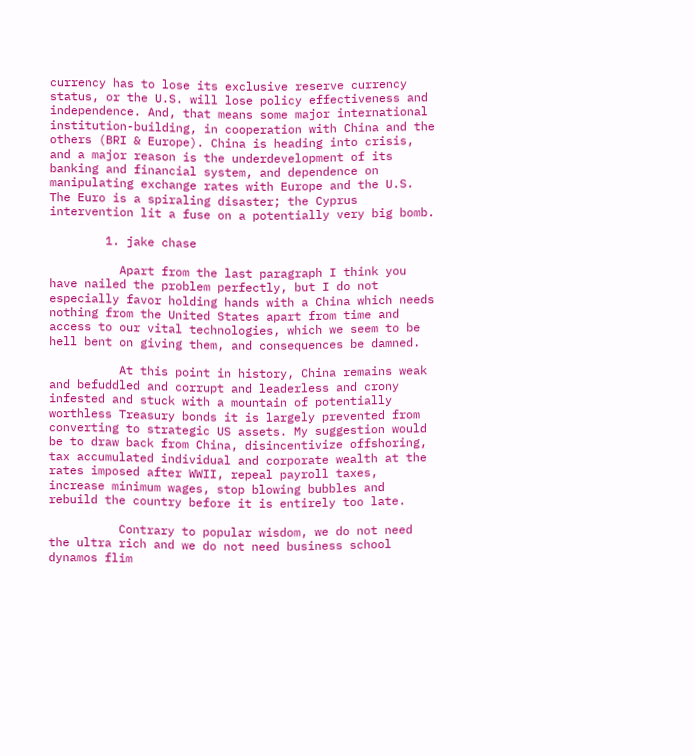currency has to lose its exclusive reserve currency status, or the U.S. will lose policy effectiveness and independence. And, that means some major international institution-building, in cooperation with China and the others (BRI & Europe). China is heading into crisis, and a major reason is the underdevelopment of its banking and financial system, and dependence on manipulating exchange rates with Europe and the U.S. The Euro is a spiraling disaster; the Cyprus intervention lit a fuse on a potentially very big bomb.

        1. jake chase

          Apart from the last paragraph I think you have nailed the problem perfectly, but I do not especially favor holding hands with a China which needs nothing from the United States apart from time and access to our vital technologies, which we seem to be hell bent on giving them, and consequences be damned.

          At this point in history, China remains weak and befuddled and corrupt and leaderless and crony infested and stuck with a mountain of potentially worthless Treasury bonds it is largely prevented from converting to strategic US assets. My suggestion would be to draw back from China, disincentivize offshoring, tax accumulated individual and corporate wealth at the rates imposed after WWII, repeal payroll taxes, increase minimum wages, stop blowing bubbles and rebuild the country before it is entirely too late.

          Contrary to popular wisdom, we do not need the ultra rich and we do not need business school dynamos flim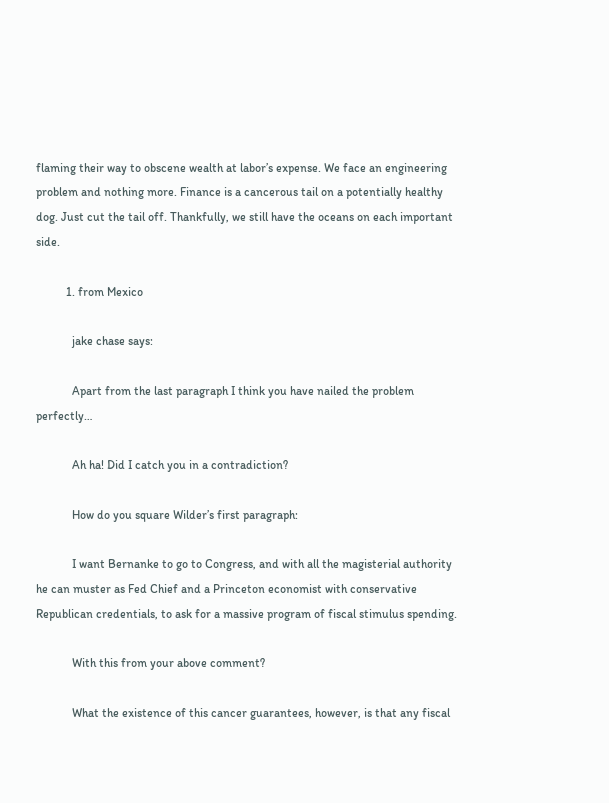flaming their way to obscene wealth at labor’s expense. We face an engineering problem and nothing more. Finance is a cancerous tail on a potentially healthy dog. Just cut the tail off. Thankfully, we still have the oceans on each important side.

          1. from Mexico

            jake chase says:

            Apart from the last paragraph I think you have nailed the problem perfectly…

            Ah ha! Did I catch you in a contradiction?

            How do you square Wilder’s first paragraph:

            I want Bernanke to go to Congress, and with all the magisterial authority he can muster as Fed Chief and a Princeton economist with conservative Republican credentials, to ask for a massive program of fiscal stimulus spending.

            With this from your above comment?

            What the existence of this cancer guarantees, however, is that any fiscal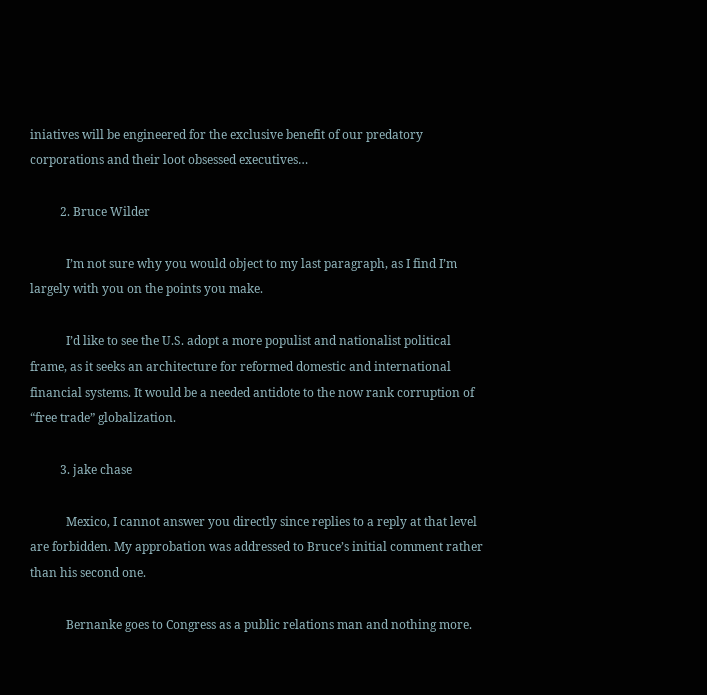iniatives will be engineered for the exclusive benefit of our predatory corporations and their loot obsessed executives…

          2. Bruce Wilder

            I’m not sure why you would object to my last paragraph, as I find I’m largely with you on the points you make.

            I’d like to see the U.S. adopt a more populist and nationalist political frame, as it seeks an architecture for reformed domestic and international financial systems. It would be a needed antidote to the now rank corruption of “free trade” globalization.

          3. jake chase

            Mexico, I cannot answer you directly since replies to a reply at that level are forbidden. My approbation was addressed to Bruce’s initial comment rather than his second one.

            Bernanke goes to Congress as a public relations man and nothing more.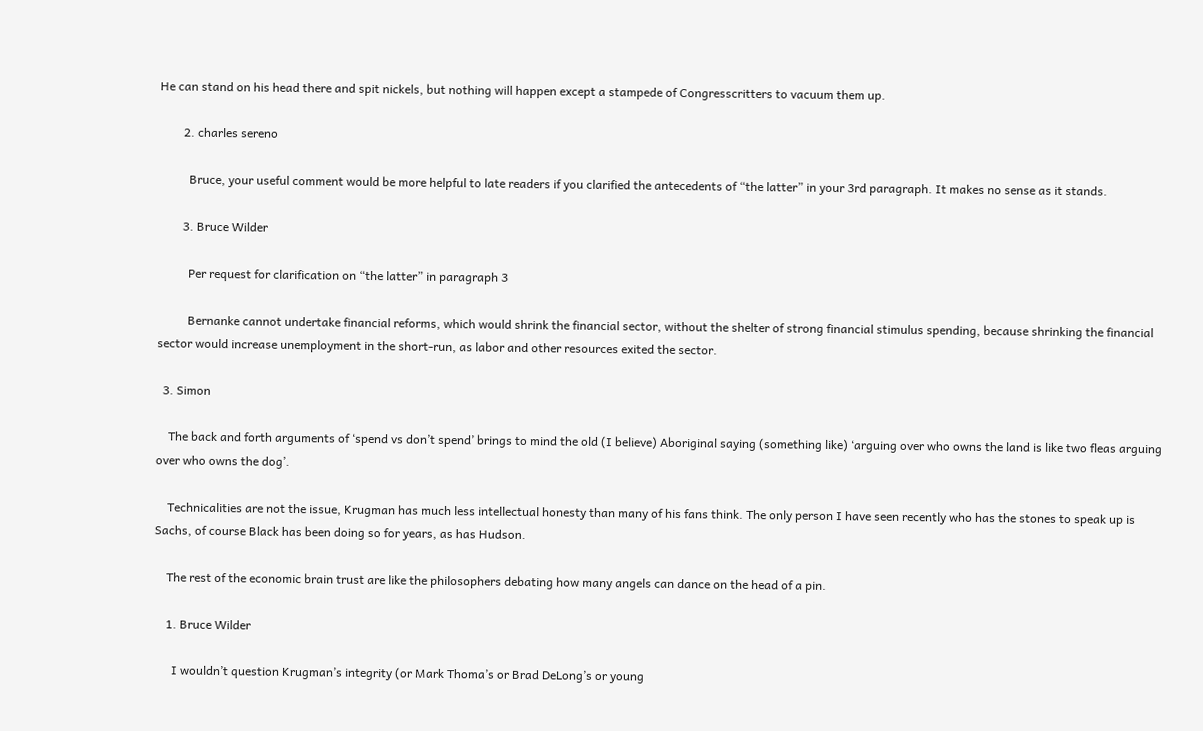He can stand on his head there and spit nickels, but nothing will happen except a stampede of Congresscritters to vacuum them up.

        2. charles sereno

          Bruce, your useful comment would be more helpful to late readers if you clarified the antecedents of “the latter” in your 3rd paragraph. It makes no sense as it stands.

        3. Bruce Wilder

          Per request for clarification on “the latter” in paragraph 3

          Bernanke cannot undertake financial reforms, which would shrink the financial sector, without the shelter of strong financial stimulus spending, because shrinking the financial sector would increase unemployment in the short-run, as labor and other resources exited the sector.

  3. Simon

    The back and forth arguments of ‘spend vs don’t spend’ brings to mind the old (I believe) Aboriginal saying (something like) ‘arguing over who owns the land is like two fleas arguing over who owns the dog’.

    Technicalities are not the issue, Krugman has much less intellectual honesty than many of his fans think. The only person I have seen recently who has the stones to speak up is Sachs, of course Black has been doing so for years, as has Hudson.

    The rest of the economic brain trust are like the philosophers debating how many angels can dance on the head of a pin.

    1. Bruce Wilder

      I wouldn’t question Krugman’s integrity (or Mark Thoma’s or Brad DeLong’s or young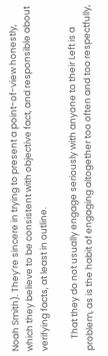Noah Smith). They’re sincere in trying to present a point-of-view honestly, which they believe to be consistent with objective fact, and responsible about verifying facts, at least in outline.

      That they do not usually engage seriously with anyone to their Left is a problem, as is the habit of engaging altogether too often and too respectfully,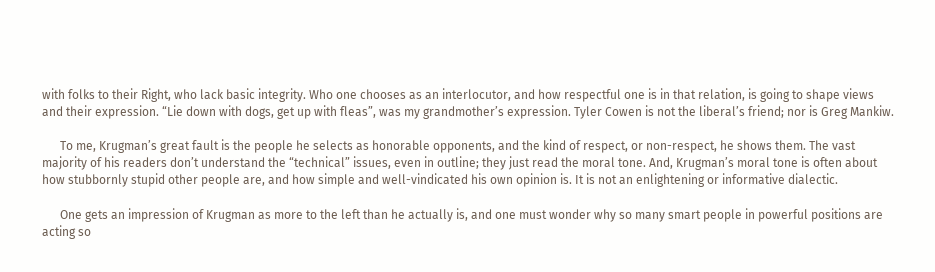with folks to their Right, who lack basic integrity. Who one chooses as an interlocutor, and how respectful one is in that relation, is going to shape views and their expression. “Lie down with dogs, get up with fleas”, was my grandmother’s expression. Tyler Cowen is not the liberal’s friend; nor is Greg Mankiw.

      To me, Krugman’s great fault is the people he selects as honorable opponents, and the kind of respect, or non-respect, he shows them. The vast majority of his readers don’t understand the “technical” issues, even in outline; they just read the moral tone. And, Krugman’s moral tone is often about how stubbornly stupid other people are, and how simple and well-vindicated his own opinion is. It is not an enlightening or informative dialectic.

      One gets an impression of Krugman as more to the left than he actually is, and one must wonder why so many smart people in powerful positions are acting so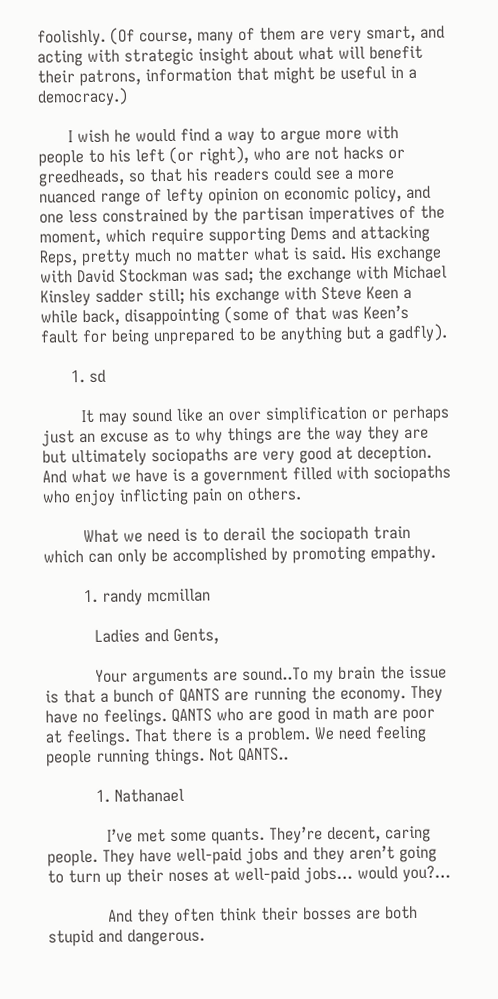foolishly. (Of course, many of them are very smart, and acting with strategic insight about what will benefit their patrons, information that might be useful in a democracy.)

      I wish he would find a way to argue more with people to his left (or right), who are not hacks or greedheads, so that his readers could see a more nuanced range of lefty opinion on economic policy, and one less constrained by the partisan imperatives of the moment, which require supporting Dems and attacking Reps, pretty much no matter what is said. His exchange with David Stockman was sad; the exchange with Michael Kinsley sadder still; his exchange with Steve Keen a while back, disappointing (some of that was Keen’s fault for being unprepared to be anything but a gadfly).

      1. sd

        It may sound like an over simplification or perhaps just an excuse as to why things are the way they are but ultimately sociopaths are very good at deception. And what we have is a government filled with sociopaths who enjoy inflicting pain on others.

        What we need is to derail the sociopath train which can only be accomplished by promoting empathy.

        1. randy mcmillan

          Ladies and Gents,

          Your arguments are sound..To my brain the issue is that a bunch of QANTS are running the economy. They have no feelings. QANTS who are good in math are poor at feelings. That there is a problem. We need feeling people running things. Not QANTS..

          1. Nathanael

            I’ve met some quants. They’re decent, caring people. They have well-paid jobs and they aren’t going to turn up their noses at well-paid jobs… would you?…

            And they often think their bosses are both stupid and dangerous.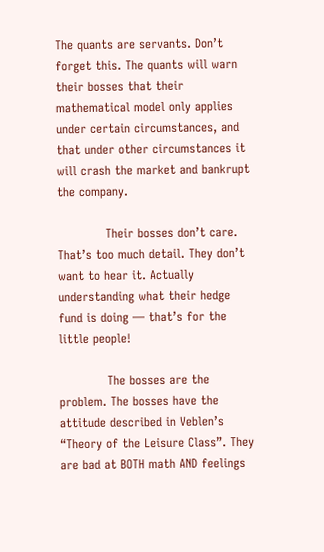The quants are servants. Don’t forget this. The quants will warn their bosses that their mathematical model only applies under certain circumstances, and that under other circumstances it will crash the market and bankrupt the company.

            Their bosses don’t care. That’s too much detail. They don’t want to hear it. Actually understanding what their hedge fund is doing — that’s for the little people!

            The bosses are the problem. The bosses have the attitude described in Veblen’s “Theory of the Leisure Class”. They are bad at BOTH math AND feelings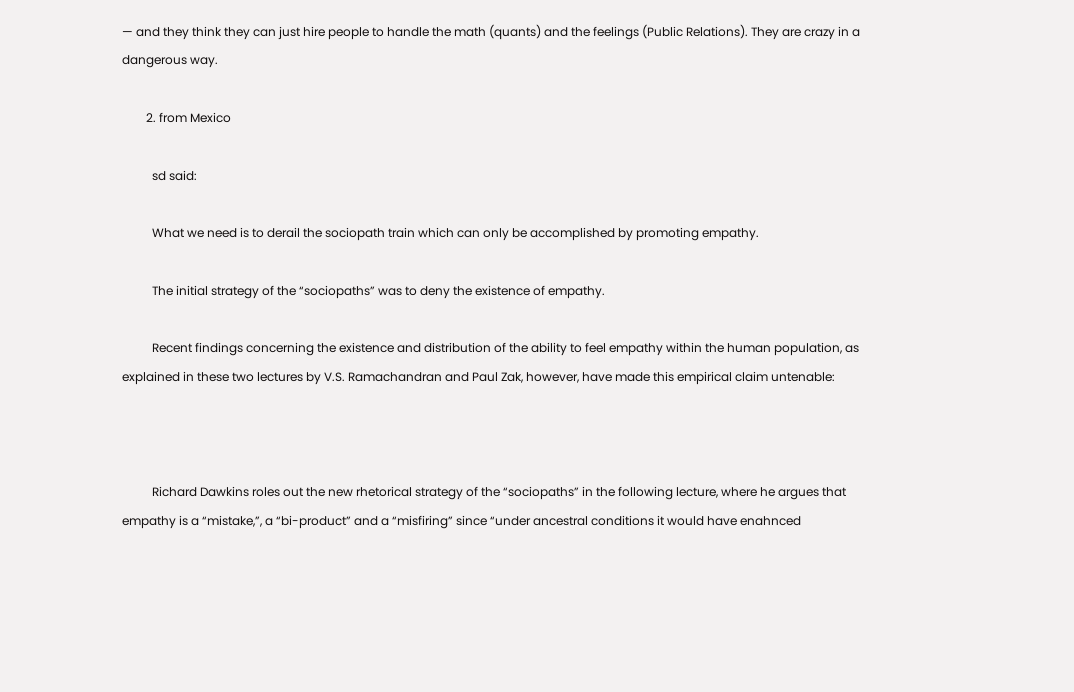— and they think they can just hire people to handle the math (quants) and the feelings (Public Relations). They are crazy in a dangerous way.

        2. from Mexico

          sd said:

          What we need is to derail the sociopath train which can only be accomplished by promoting empathy.

          The initial strategy of the “sociopaths” was to deny the existence of empathy.

          Recent findings concerning the existence and distribution of the ability to feel empathy within the human population, as explained in these two lectures by V.S. Ramachandran and Paul Zak, however, have made this empirical claim untenable:



          Richard Dawkins roles out the new rhetorical strategy of the “sociopaths” in the following lecture, where he argues that empathy is a “mistake,”, a “bi-product” and a “misfiring” since “under ancestral conditions it would have enahnced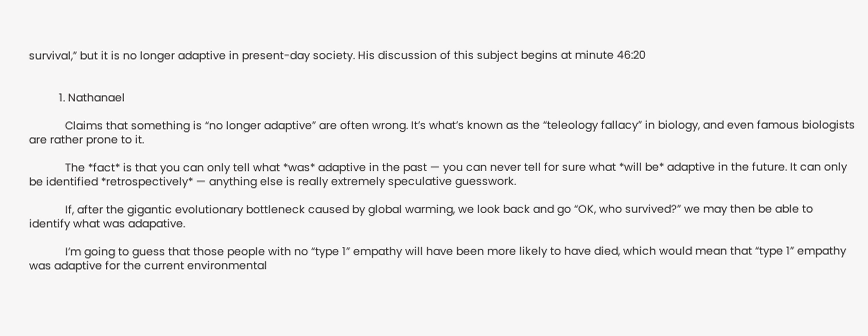survival,” but it is no longer adaptive in present-day society. His discussion of this subject begins at minute 46:20


          1. Nathanael

            Claims that something is “no longer adaptive” are often wrong. It’s what’s known as the “teleology fallacy” in biology, and even famous biologists are rather prone to it.

            The *fact* is that you can only tell what *was* adaptive in the past — you can never tell for sure what *will be* adaptive in the future. It can only be identified *retrospectively* — anything else is really extremely speculative guesswork.

            If, after the gigantic evolutionary bottleneck caused by global warming, we look back and go “OK, who survived?” we may then be able to identify what was adapative.

            I’m going to guess that those people with no “type 1” empathy will have been more likely to have died, which would mean that “type 1” empathy was adaptive for the current environmental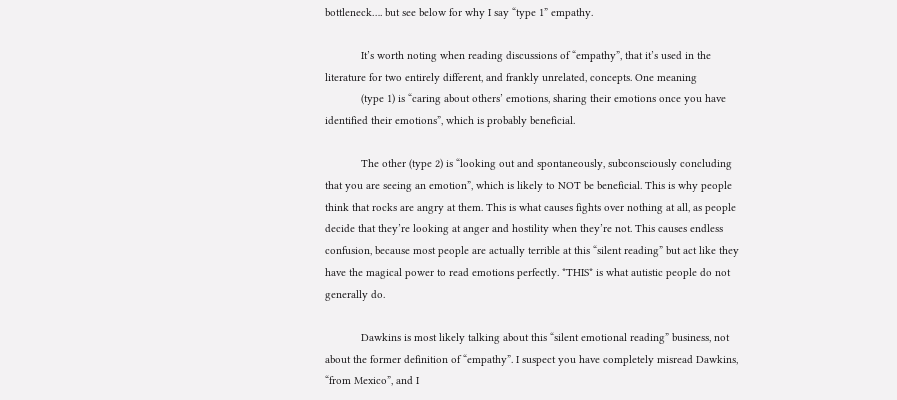bottleneck…. but see below for why I say “type 1” empathy.

            It’s worth noting when reading discussions of “empathy”, that it’s used in the literature for two entirely different, and frankly unrelated, concepts. One meaning
            (type 1) is “caring about others’ emotions, sharing their emotions once you have identified their emotions”, which is probably beneficial.

            The other (type 2) is “looking out and spontaneously, subconsciously concluding that you are seeing an emotion”, which is likely to NOT be beneficial. This is why people think that rocks are angry at them. This is what causes fights over nothing at all, as people decide that they’re looking at anger and hostility when they’re not. This causes endless confusion, because most people are actually terrible at this “silent reading” but act like they have the magical power to read emotions perfectly. *THIS* is what autistic people do not generally do.

            Dawkins is most likely talking about this “silent emotional reading” business, not about the former definition of “empathy”. I suspect you have completely misread Dawkins, “from Mexico”, and I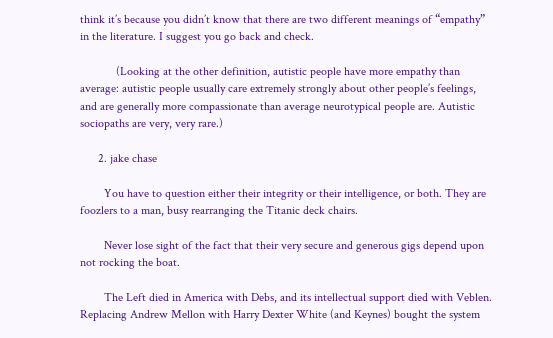think it’s because you didn’t know that there are two different meanings of “empathy” in the literature. I suggest you go back and check.

            (Looking at the other definition, autistic people have more empathy than average: autistic people usually care extremely strongly about other people’s feelings, and are generally more compassionate than average neurotypical people are. Autistic sociopaths are very, very rare.)

      2. jake chase

        You have to question either their integrity or their intelligence, or both. They are foozlers to a man, busy rearranging the Titanic deck chairs.

        Never lose sight of the fact that their very secure and generous gigs depend upon not rocking the boat.

        The Left died in America with Debs, and its intellectual support died with Veblen. Replacing Andrew Mellon with Harry Dexter White (and Keynes) bought the system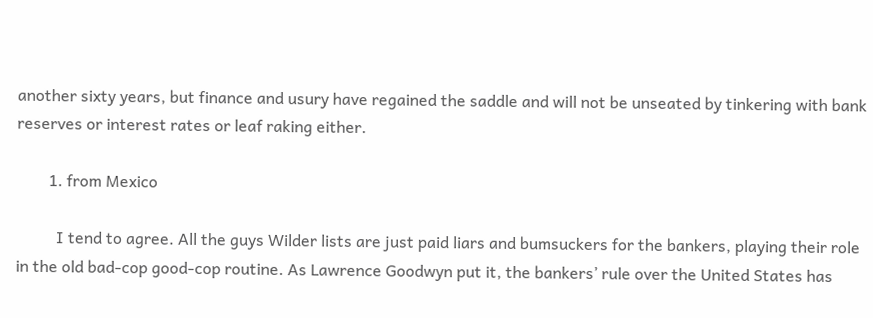another sixty years, but finance and usury have regained the saddle and will not be unseated by tinkering with bank reserves or interest rates or leaf raking either.

        1. from Mexico

          I tend to agree. All the guys Wilder lists are just paid liars and bumsuckers for the bankers, playing their role in the old bad-cop good-cop routine. As Lawrence Goodwyn put it, the bankers’ rule over the United States has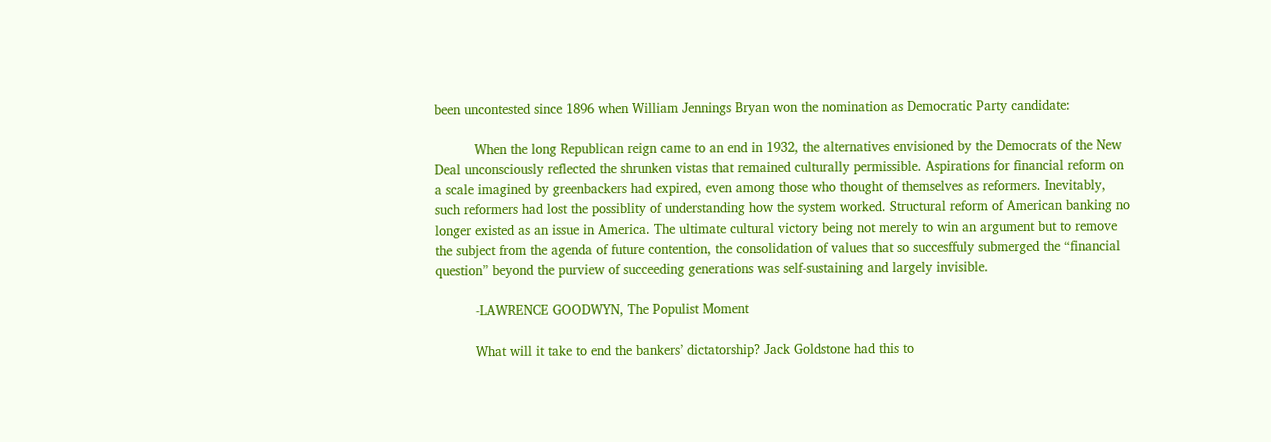been uncontested since 1896 when William Jennings Bryan won the nomination as Democratic Party candidate:

          When the long Republican reign came to an end in 1932, the alternatives envisioned by the Democrats of the New Deal unconsciously reflected the shrunken vistas that remained culturally permissible. Aspirations for financial reform on a scale imagined by greenbackers had expired, even among those who thought of themselves as reformers. Inevitably, such reformers had lost the possiblity of understanding how the system worked. Structural reform of American banking no longer existed as an issue in America. The ultimate cultural victory being not merely to win an argument but to remove the subject from the agenda of future contention, the consolidation of values that so succesffuly submerged the “financial question” beyond the purview of succeeding generations was self-sustaining and largely invisible.

          -LAWRENCE GOODWYN, The Populist Moment

          What will it take to end the bankers’ dictatorship? Jack Goldstone had this to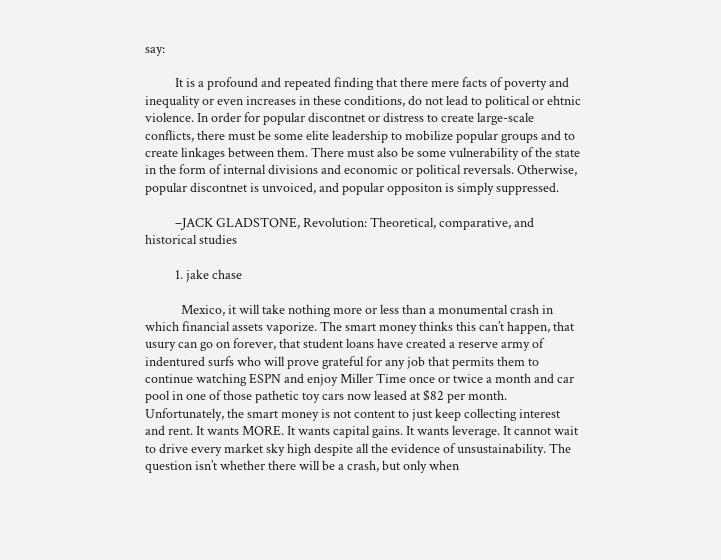say:

          It is a profound and repeated finding that there mere facts of poverty and inequality or even increases in these conditions, do not lead to political or ehtnic violence. In order for popular discontnet or distress to create large-scale conflicts, there must be some elite leadership to mobilize popular groups and to create linkages between them. There must also be some vulnerability of the state in the form of internal divisions and economic or political reversals. Otherwise, popular discontnet is unvoiced, and popular oppositon is simply suppressed.

          –JACK GLADSTONE, Revolution: Theoretical, comparative, and historical studies

          1. jake chase

            Mexico, it will take nothing more or less than a monumental crash in which financial assets vaporize. The smart money thinks this can’t happen, that usury can go on forever, that student loans have created a reserve army of indentured surfs who will prove grateful for any job that permits them to continue watching ESPN and enjoy Miller Time once or twice a month and car pool in one of those pathetic toy cars now leased at $82 per month. Unfortunately, the smart money is not content to just keep collecting interest and rent. It wants MORE. It wants capital gains. It wants leverage. It cannot wait to drive every market sky high despite all the evidence of unsustainability. The question isn’t whether there will be a crash, but only when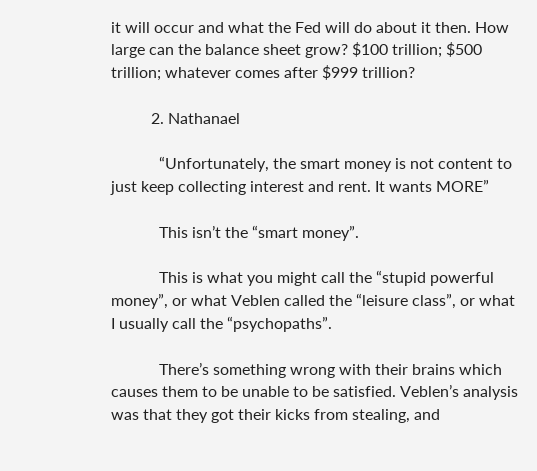it will occur and what the Fed will do about it then. How large can the balance sheet grow? $100 trillion; $500 trillion; whatever comes after $999 trillion?

          2. Nathanael

            “Unfortunately, the smart money is not content to just keep collecting interest and rent. It wants MORE”

            This isn’t the “smart money”.

            This is what you might call the “stupid powerful money”, or what Veblen called the “leisure class”, or what I usually call the “psychopaths”.

            There’s something wrong with their brains which causes them to be unable to be satisfied. Veblen’s analysis was that they got their kicks from stealing, and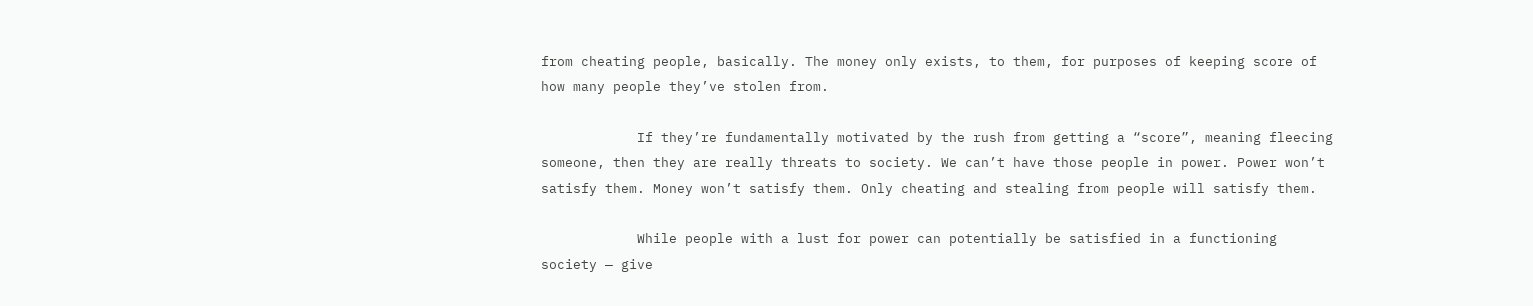from cheating people, basically. The money only exists, to them, for purposes of keeping score of how many people they’ve stolen from.

            If they’re fundamentally motivated by the rush from getting a “score”, meaning fleecing someone, then they are really threats to society. We can’t have those people in power. Power won’t satisfy them. Money won’t satisfy them. Only cheating and stealing from people will satisfy them.

            While people with a lust for power can potentially be satisfied in a functioning society — give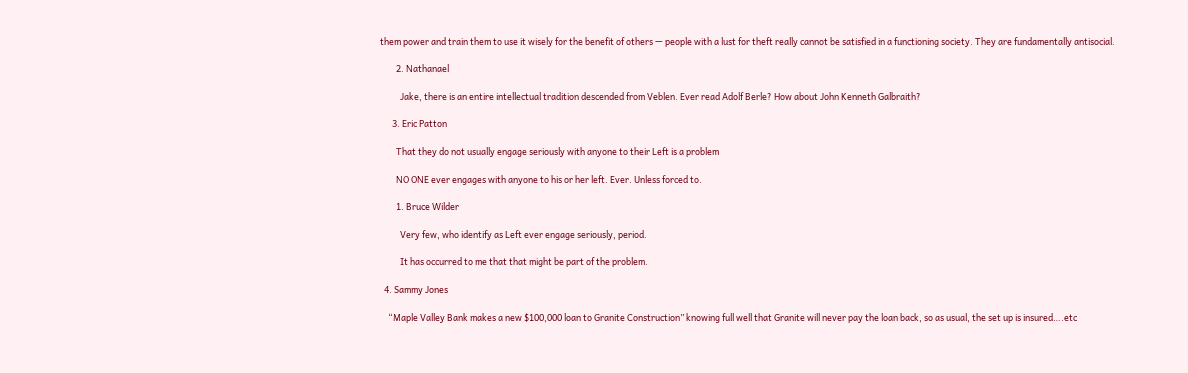them power and train them to use it wisely for the benefit of others — people with a lust for theft really cannot be satisfied in a functioning society. They are fundamentally antisocial.

        2. Nathanael

          Jake, there is an entire intellectual tradition descended from Veblen. Ever read Adolf Berle? How about John Kenneth Galbraith?

      3. Eric Patton

        That they do not usually engage seriously with anyone to their Left is a problem

        NO ONE ever engages with anyone to his or her left. Ever. Unless forced to.

        1. Bruce Wilder

          Very few, who identify as Left ever engage seriously, period.

          It has occurred to me that that might be part of the problem.

  4. Sammy Jones

    “Maple Valley Bank makes a new $100,000 loan to Granite Construction” knowing full well that Granite will never pay the loan back, so as usual, the set up is insured….etc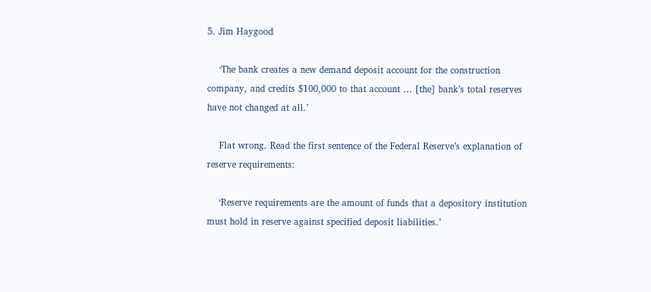5. Jim Haygood

    ‘The bank creates a new demand deposit account for the construction company, and credits $100,000 to that account … [the] bank’s total reserves have not changed at all.’

    Flat wrong. Read the first sentence of the Federal Reserve’s explanation of reserve requirements:

    ‘Reserve requirements are the amount of funds that a depository institution must hold in reserve against specified deposit liabilities.’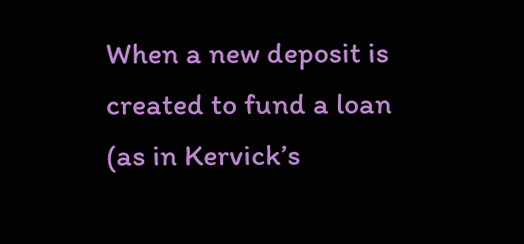When a new deposit is created to fund a loan (as in Kervick’s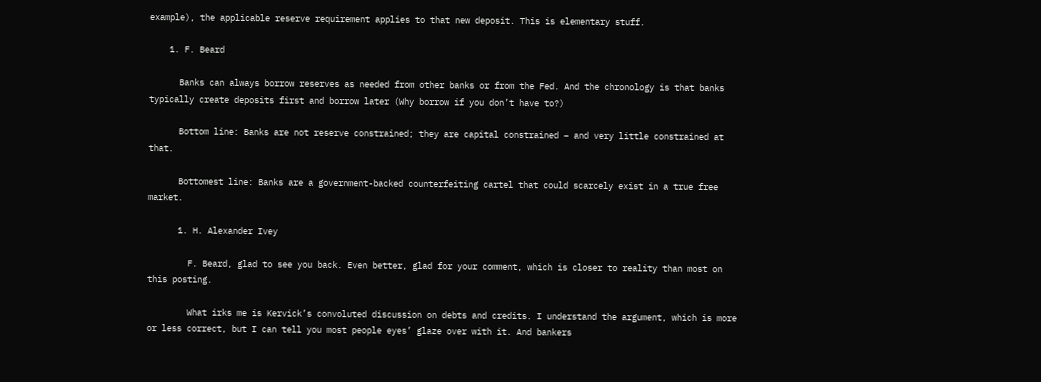example), the applicable reserve requirement applies to that new deposit. This is elementary stuff.

    1. F. Beard

      Banks can always borrow reserves as needed from other banks or from the Fed. And the chronology is that banks typically create deposits first and borrow later (Why borrow if you don’t have to?)

      Bottom line: Banks are not reserve constrained; they are capital constrained – and very little constrained at that.

      Bottomest line: Banks are a government-backed counterfeiting cartel that could scarcely exist in a true free market.

      1. H. Alexander Ivey

        F. Beard, glad to see you back. Even better, glad for your comment, which is closer to reality than most on this posting.

        What irks me is Kervick’s convoluted discussion on debts and credits. I understand the argument, which is more or less correct, but I can tell you most people eyes’ glaze over with it. And bankers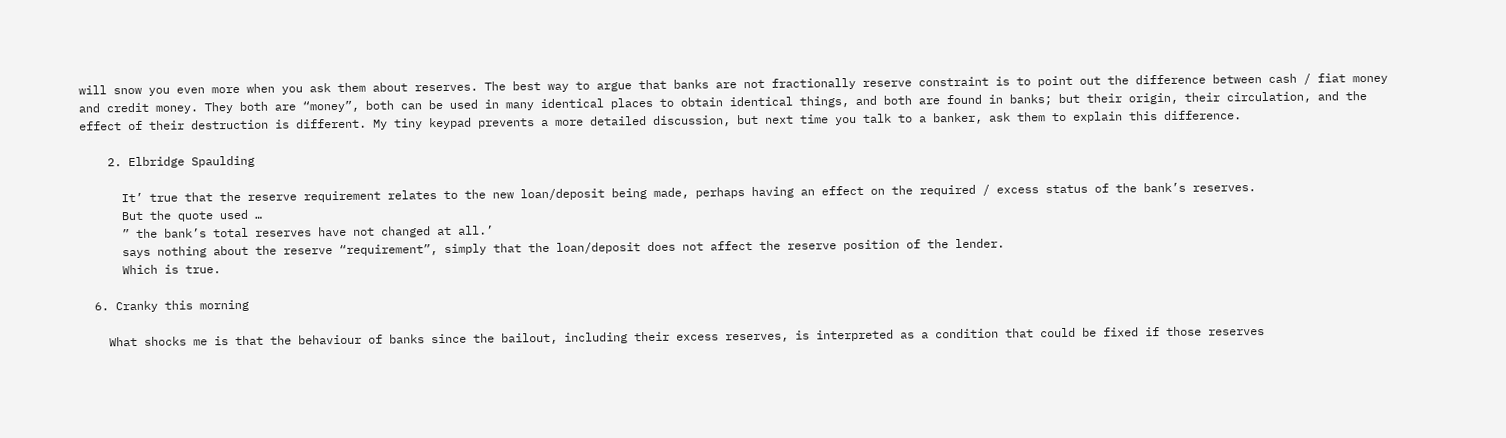will snow you even more when you ask them about reserves. The best way to argue that banks are not fractionally reserve constraint is to point out the difference between cash / fiat money and credit money. They both are “money”, both can be used in many identical places to obtain identical things, and both are found in banks; but their origin, their circulation, and the effect of their destruction is different. My tiny keypad prevents a more detailed discussion, but next time you talk to a banker, ask them to explain this difference.

    2. Elbridge Spaulding

      It’ true that the reserve requirement relates to the new loan/deposit being made, perhaps having an effect on the required / excess status of the bank’s reserves.
      But the quote used …
      ” the bank’s total reserves have not changed at all.’
      says nothing about the reserve “requirement”, simply that the loan/deposit does not affect the reserve position of the lender.
      Which is true.

  6. Cranky this morning

    What shocks me is that the behaviour of banks since the bailout, including their excess reserves, is interpreted as a condition that could be fixed if those reserves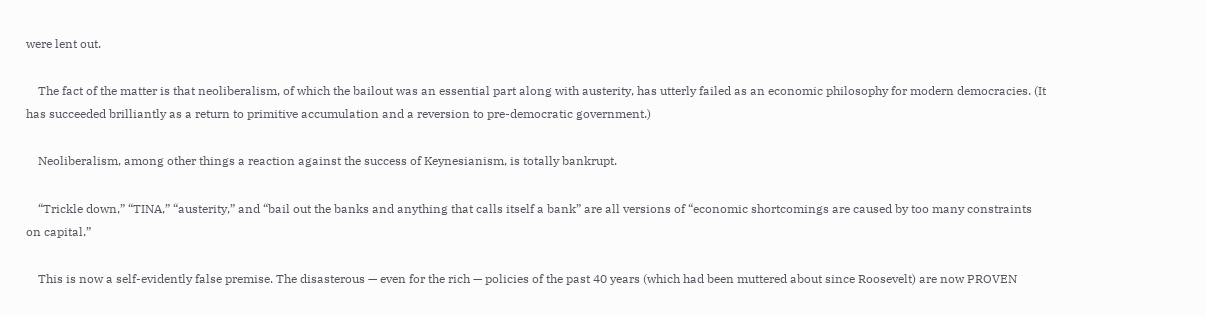were lent out.

    The fact of the matter is that neoliberalism, of which the bailout was an essential part along with austerity, has utterly failed as an economic philosophy for modern democracies. (It has succeeded brilliantly as a return to primitive accumulation and a reversion to pre-democratic government.)

    Neoliberalism, among other things a reaction against the success of Keynesianism, is totally bankrupt.

    “Trickle down,” “TINA,” “austerity,” and “bail out the banks and anything that calls itself a bank” are all versions of “economic shortcomings are caused by too many constraints on capital.”

    This is now a self-evidently false premise. The disasterous — even for the rich — policies of the past 40 years (which had been muttered about since Roosevelt) are now PROVEN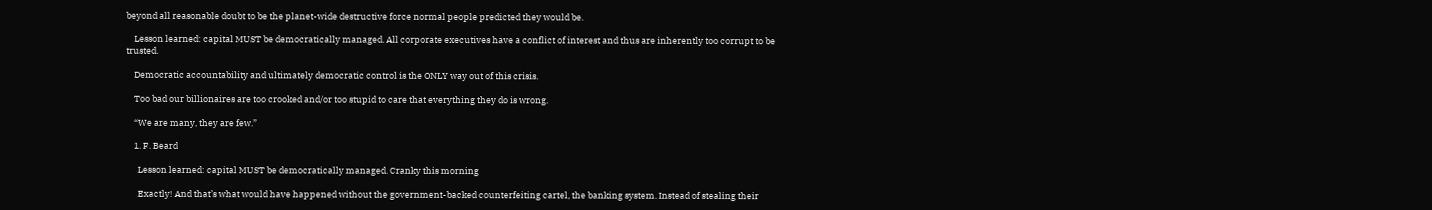beyond all reasonable doubt to be the planet-wide destructive force normal people predicted they would be.

    Lesson learned: capital MUST be democratically managed. All corporate executives have a conflict of interest and thus are inherently too corrupt to be trusted.

    Democratic accountability and ultimately democratic control is the ONLY way out of this crisis.

    Too bad our billionaires are too crooked and/or too stupid to care that everything they do is wrong.

    “We are many, they are few.”

    1. F. Beard

      Lesson learned: capital MUST be democratically managed. Cranky this morning

      Exactly! And that’s what would have happened without the government-backed counterfeiting cartel, the banking system. Instead of stealing their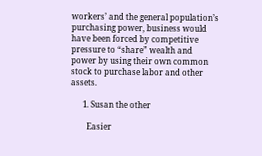workers’ and the general population’s purchasing power, business would have been forced by competitive pressure to “share” wealth and power by using their own common stock to purchase labor and other assets.

      1. Susan the other

        Easier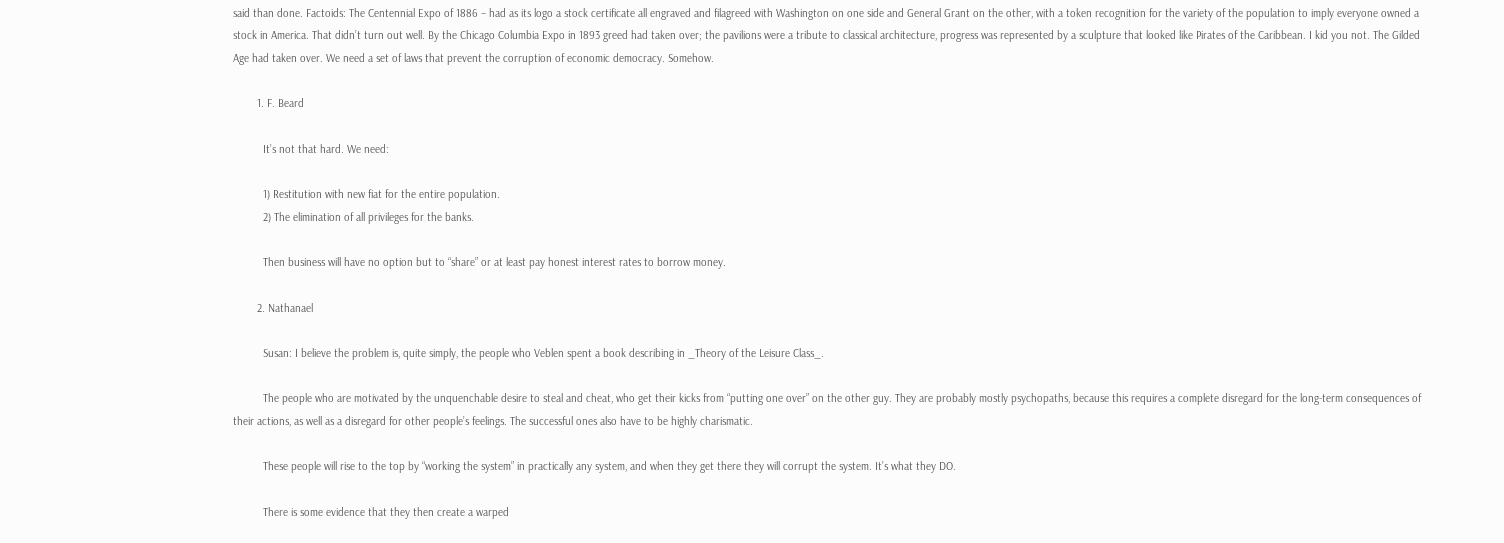said than done. Factoids: The Centennial Expo of 1886 – had as its logo a stock certificate all engraved and filagreed with Washington on one side and General Grant on the other, with a token recognition for the variety of the population to imply everyone owned a stock in America. That didn’t turn out well. By the Chicago Columbia Expo in 1893 greed had taken over; the pavilions were a tribute to classical architecture, progress was represented by a sculpture that looked like Pirates of the Caribbean. I kid you not. The Gilded Age had taken over. We need a set of laws that prevent the corruption of economic democracy. Somehow.

        1. F. Beard

          It’s not that hard. We need:

          1) Restitution with new fiat for the entire population.
          2) The elimination of all privileges for the banks.

          Then business will have no option but to “share” or at least pay honest interest rates to borrow money.

        2. Nathanael

          Susan: I believe the problem is, quite simply, the people who Veblen spent a book describing in _Theory of the Leisure Class_.

          The people who are motivated by the unquenchable desire to steal and cheat, who get their kicks from “putting one over” on the other guy. They are probably mostly psychopaths, because this requires a complete disregard for the long-term consequences of their actions, as well as a disregard for other people’s feelings. The successful ones also have to be highly charismatic.

          These people will rise to the top by “working the system” in practically any system, and when they get there they will corrupt the system. It’s what they DO.

          There is some evidence that they then create a warped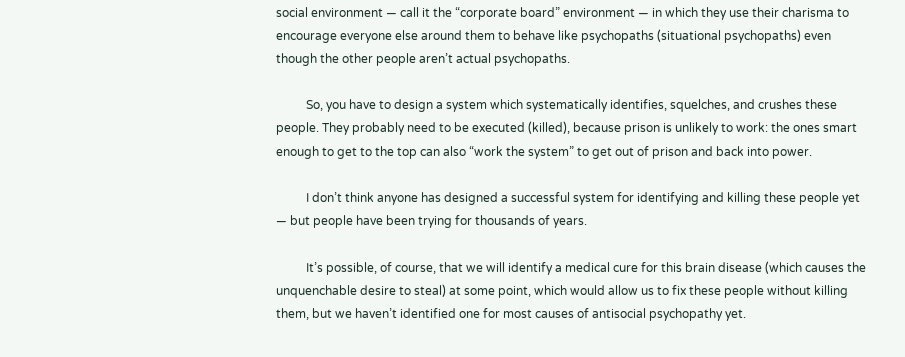social environment — call it the “corporate board” environment — in which they use their charisma to encourage everyone else around them to behave like psychopaths (situational psychopaths) even though the other people aren’t actual psychopaths.

          So, you have to design a system which systematically identifies, squelches, and crushes these people. They probably need to be executed (killed), because prison is unlikely to work: the ones smart enough to get to the top can also “work the system” to get out of prison and back into power.

          I don’t think anyone has designed a successful system for identifying and killing these people yet — but people have been trying for thousands of years.

          It’s possible, of course, that we will identify a medical cure for this brain disease (which causes the unquenchable desire to steal) at some point, which would allow us to fix these people without killing them, but we haven’t identified one for most causes of antisocial psychopathy yet.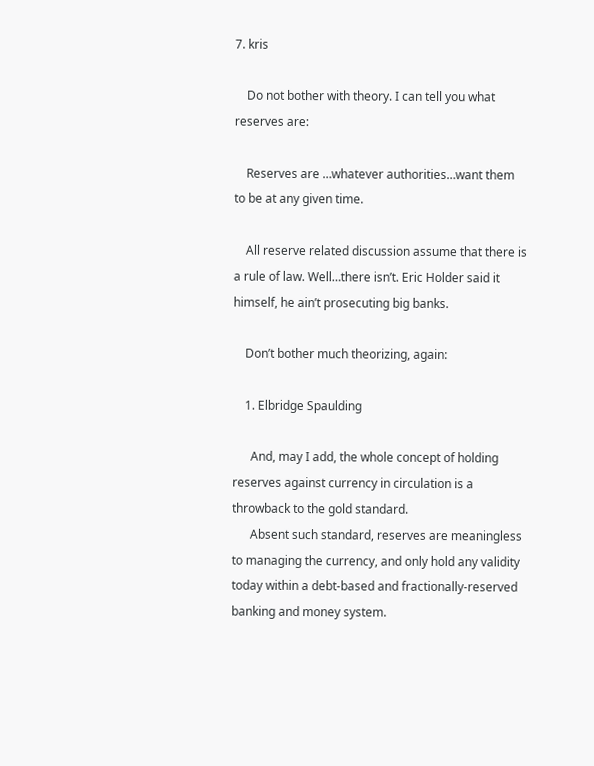7. kris

    Do not bother with theory. I can tell you what reserves are:

    Reserves are …whatever authorities…want them to be at any given time.

    All reserve related discussion assume that there is a rule of law. Well…there isn’t. Eric Holder said it himself, he ain’t prosecuting big banks.

    Don’t bother much theorizing, again:

    1. Elbridge Spaulding

      And, may I add, the whole concept of holding reserves against currency in circulation is a throwback to the gold standard.
      Absent such standard, reserves are meaningless to managing the currency, and only hold any validity today within a debt-based and fractionally-reserved banking and money system.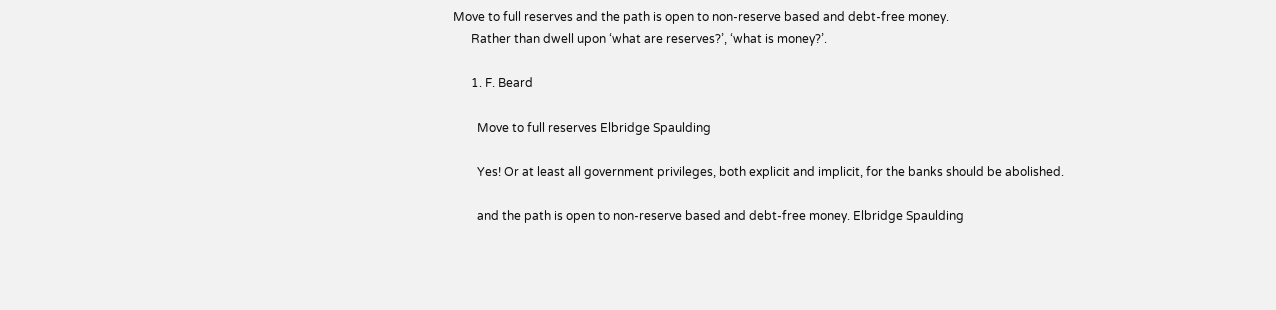Move to full reserves and the path is open to non-reserve based and debt-free money.
      Rather than dwell upon ‘what are reserves?’, ‘what is money?’.

      1. F. Beard

        Move to full reserves Elbridge Spaulding

        Yes! Or at least all government privileges, both explicit and implicit, for the banks should be abolished.

        and the path is open to non-reserve based and debt-free money. Elbridge Spaulding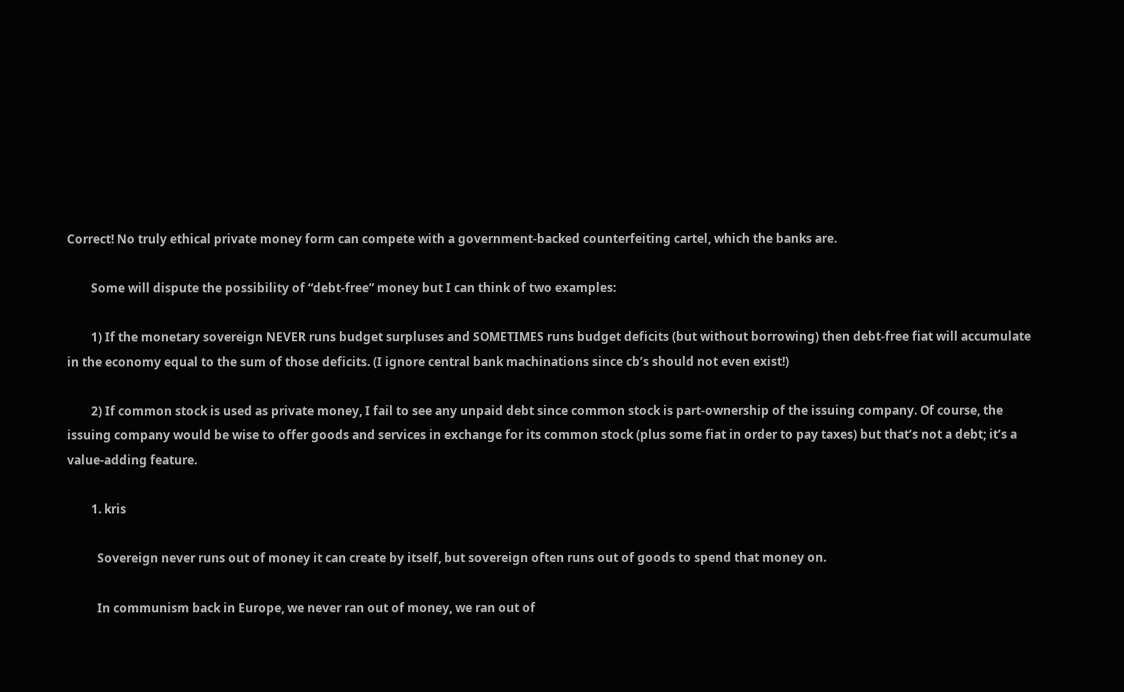Correct! No truly ethical private money form can compete with a government-backed counterfeiting cartel, which the banks are.

        Some will dispute the possibility of “debt-free” money but I can think of two examples:

        1) If the monetary sovereign NEVER runs budget surpluses and SOMETIMES runs budget deficits (but without borrowing) then debt-free fiat will accumulate in the economy equal to the sum of those deficits. (I ignore central bank machinations since cb’s should not even exist!)

        2) If common stock is used as private money, I fail to see any unpaid debt since common stock is part-ownership of the issuing company. Of course, the issuing company would be wise to offer goods and services in exchange for its common stock (plus some fiat in order to pay taxes) but that’s not a debt; it’s a value-adding feature.

        1. kris

          Sovereign never runs out of money it can create by itself, but sovereign often runs out of goods to spend that money on.

          In communism back in Europe, we never ran out of money, we ran out of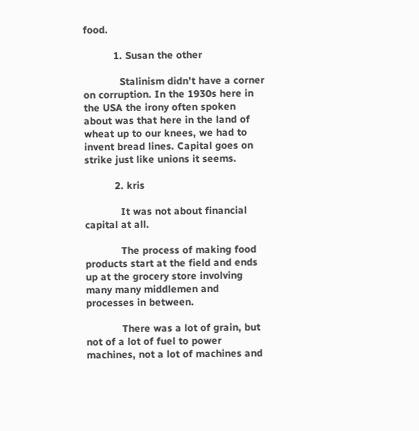food.

          1. Susan the other

            Stalinism didn’t have a corner on corruption. In the 1930s here in the USA the irony often spoken about was that here in the land of wheat up to our knees, we had to invent bread lines. Capital goes on strike just like unions it seems.

          2. kris

            It was not about financial capital at all.

            The process of making food products start at the field and ends up at the grocery store involving many many middlemen and processes in between.

            There was a lot of grain, but not of a lot of fuel to power machines, not a lot of machines and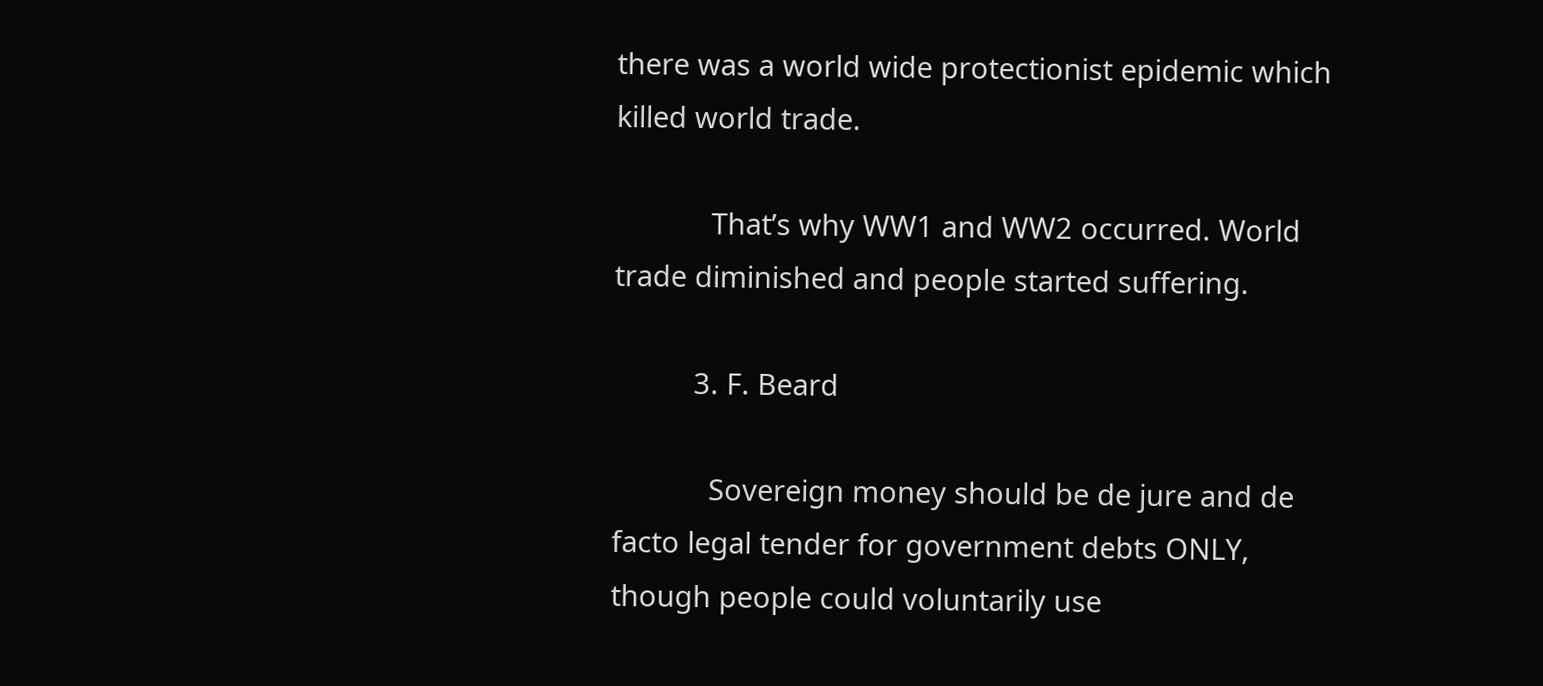there was a world wide protectionist epidemic which killed world trade.

            That’s why WW1 and WW2 occurred. World trade diminished and people started suffering.

          3. F. Beard

            Sovereign money should be de jure and de facto legal tender for government debts ONLY, though people could voluntarily use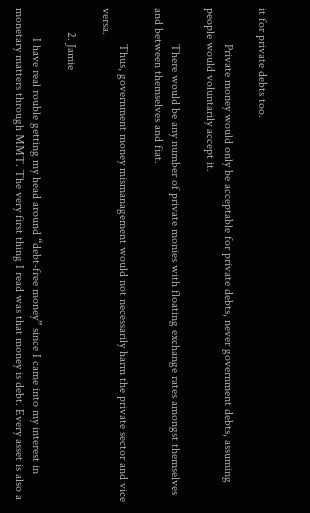it for private debts too.

            Private money would only be acceptable for private debts, never government debts, assuming people would voluntarily accept it.

            There would be any number of private monies with floating exchange rates amongst themselves and between themselves and fiat.

            Thus, government money mismanagement would not necessarily harm the private sector and vice versa.

        2. Jamie

          I have real rouble getting my head around “debt-free money” since I came into my interest in monetary matters through MMT. The very first thing I read was that money is debt. Every asset is also a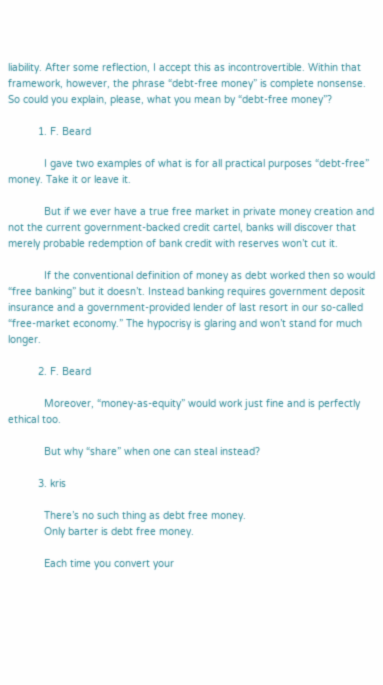liability. After some reflection, I accept this as incontrovertible. Within that framework, however, the phrase “debt-free money” is complete nonsense. So could you explain, please, what you mean by “debt-free money”?

          1. F. Beard

            I gave two examples of what is for all practical purposes “debt-free” money. Take it or leave it.

            But if we ever have a true free market in private money creation and not the current government-backed credit cartel, banks will discover that merely probable redemption of bank credit with reserves won’t cut it.

            If the conventional definition of money as debt worked then so would “free banking” but it doesn’t. Instead banking requires government deposit insurance and a government-provided lender of last resort in our so-called “free-market economy.” The hypocrisy is glaring and won’t stand for much longer.

          2. F. Beard

            Moreover, “money-as-equity” would work just fine and is perfectly ethical too.

            But why “share” when one can steal instead?

          3. kris

            There’s no such thing as debt free money.
            Only barter is debt free money.

            Each time you convert your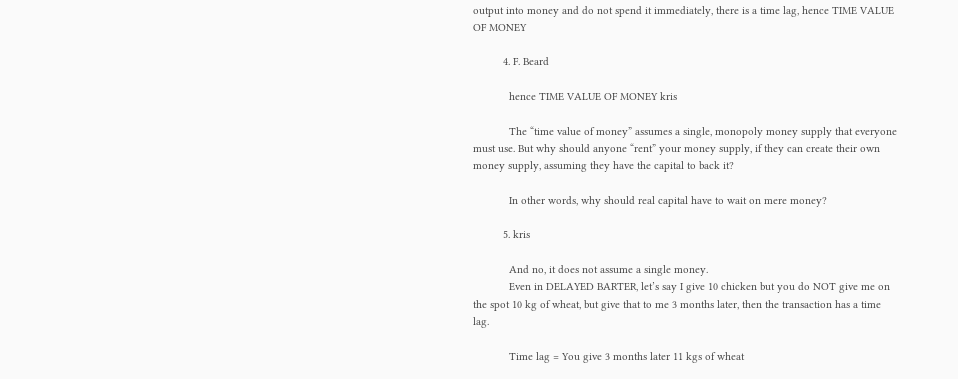output into money and do not spend it immediately, there is a time lag, hence TIME VALUE OF MONEY

          4. F. Beard

            hence TIME VALUE OF MONEY kris

            The “time value of money” assumes a single, monopoly money supply that everyone must use. But why should anyone “rent” your money supply, if they can create their own money supply, assuming they have the capital to back it?

            In other words, why should real capital have to wait on mere money?

          5. kris

            And no, it does not assume a single money.
            Even in DELAYED BARTER, let’s say I give 10 chicken but you do NOT give me on the spot 10 kg of wheat, but give that to me 3 months later, then the transaction has a time lag.

            Time lag = You give 3 months later 11 kgs of wheat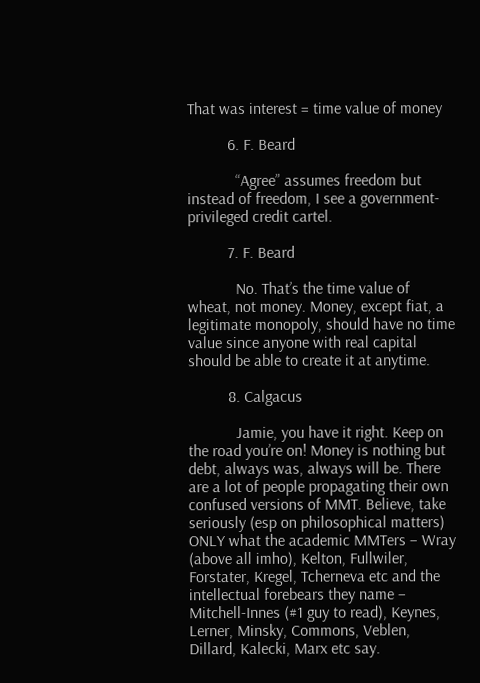That was interest = time value of money

          6. F. Beard

            “Agree” assumes freedom but instead of freedom, I see a government-privileged credit cartel.

          7. F. Beard

            No. That’s the time value of wheat, not money. Money, except fiat, a legitimate monopoly, should have no time value since anyone with real capital should be able to create it at anytime.

          8. Calgacus

            Jamie, you have it right. Keep on the road you’re on! Money is nothing but debt, always was, always will be. There are a lot of people propagating their own confused versions of MMT. Believe, take seriously (esp on philosophical matters) ONLY what the academic MMTers – Wray (above all imho), Kelton, Fullwiler, Forstater, Kregel, Tcherneva etc and the intellectual forebears they name – Mitchell-Innes (#1 guy to read), Keynes, Lerner, Minsky, Commons, Veblen, Dillard, Kalecki, Marx etc say.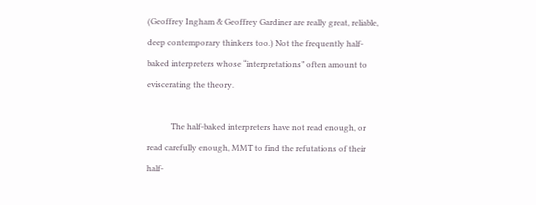(Geoffrey Ingham & Geoffrey Gardiner are really great, reliable, deep contemporary thinkers too.) Not the frequently half-baked interpreters whose “interpretations” often amount to eviscerating the theory.

            The half-baked interpreters have not read enough, or read carefully enough, MMT to find the refutations of their half-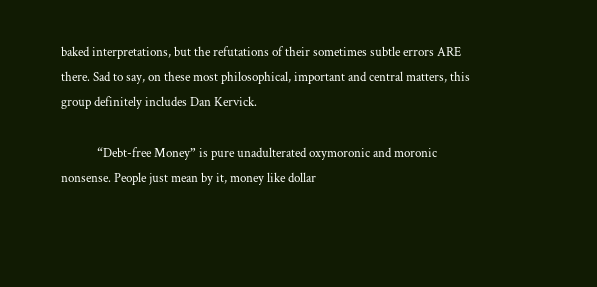baked interpretations, but the refutations of their sometimes subtle errors ARE there. Sad to say, on these most philosophical, important and central matters, this group definitely includes Dan Kervick.

            “Debt-free Money” is pure unadulterated oxymoronic and moronic nonsense. People just mean by it, money like dollar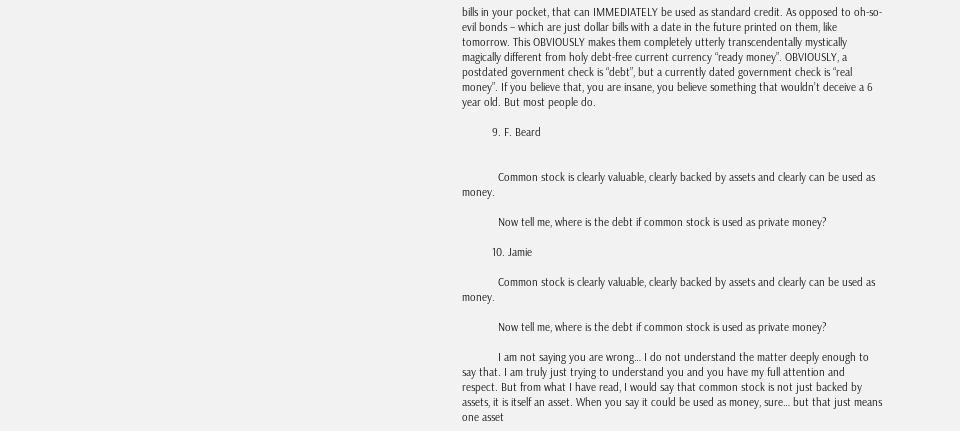bills in your pocket, that can IMMEDIATELY be used as standard credit. As opposed to oh-so-evil bonds – which are just dollar bills with a date in the future printed on them, like tomorrow. This OBVIOUSLY makes them completely utterly transcendentally mystically magically different from holy debt-free current currency “ready money”. OBVIOUSLY, a postdated government check is “debt”, but a currently dated government check is “real money”. If you believe that, you are insane, you believe something that wouldn’t deceive a 6 year old. But most people do.

          9. F. Beard


            Common stock is clearly valuable, clearly backed by assets and clearly can be used as money.

            Now tell me, where is the debt if common stock is used as private money?

          10. Jamie

            Common stock is clearly valuable, clearly backed by assets and clearly can be used as money.

            Now tell me, where is the debt if common stock is used as private money?

            I am not saying you are wrong… I do not understand the matter deeply enough to say that. I am truly just trying to understand you and you have my full attention and respect. But from what I have read, I would say that common stock is not just backed by assets, it is itself an asset. When you say it could be used as money, sure… but that just means one asset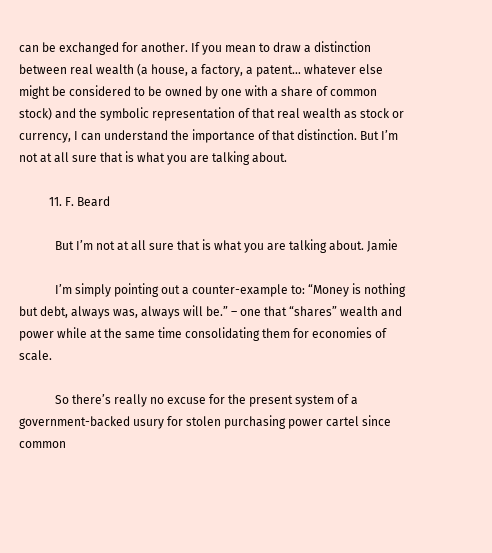can be exchanged for another. If you mean to draw a distinction between real wealth (a house, a factory, a patent… whatever else might be considered to be owned by one with a share of common stock) and the symbolic representation of that real wealth as stock or currency, I can understand the importance of that distinction. But I’m not at all sure that is what you are talking about.

          11. F. Beard

            But I’m not at all sure that is what you are talking about. Jamie

            I’m simply pointing out a counter-example to: “Money is nothing but debt, always was, always will be.” – one that “shares” wealth and power while at the same time consolidating them for economies of scale.

            So there’s really no excuse for the present system of a government-backed usury for stolen purchasing power cartel since common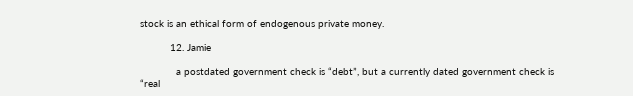stock is an ethical form of endogenous private money.

          12. Jamie

            a postdated government check is “debt”, but a currently dated government check is “real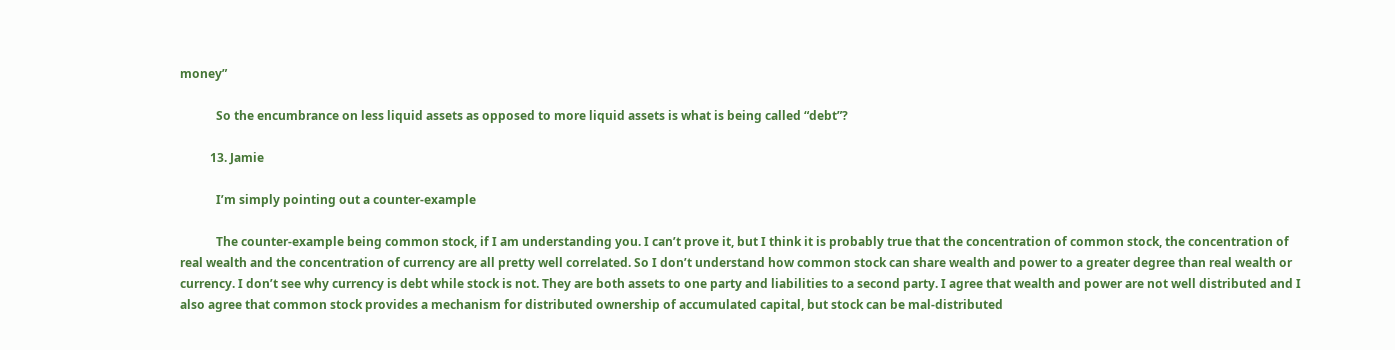money”

            So the encumbrance on less liquid assets as opposed to more liquid assets is what is being called “debt”?

          13. Jamie

            I’m simply pointing out a counter-example

            The counter-example being common stock, if I am understanding you. I can’t prove it, but I think it is probably true that the concentration of common stock, the concentration of real wealth and the concentration of currency are all pretty well correlated. So I don’t understand how common stock can share wealth and power to a greater degree than real wealth or currency. I don’t see why currency is debt while stock is not. They are both assets to one party and liabilities to a second party. I agree that wealth and power are not well distributed and I also agree that common stock provides a mechanism for distributed ownership of accumulated capital, but stock can be mal-distributed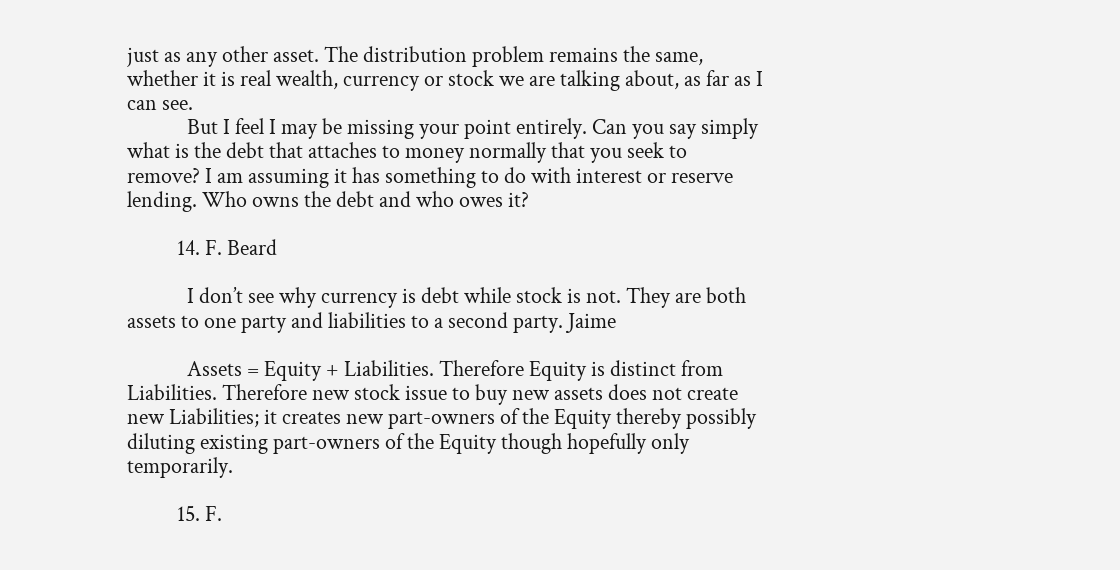just as any other asset. The distribution problem remains the same, whether it is real wealth, currency or stock we are talking about, as far as I can see.
            But I feel I may be missing your point entirely. Can you say simply what is the debt that attaches to money normally that you seek to remove? I am assuming it has something to do with interest or reserve lending. Who owns the debt and who owes it?

          14. F. Beard

            I don’t see why currency is debt while stock is not. They are both assets to one party and liabilities to a second party. Jaime

            Assets = Equity + Liabilities. Therefore Equity is distinct from Liabilities. Therefore new stock issue to buy new assets does not create new Liabilities; it creates new part-owners of the Equity thereby possibly diluting existing part-owners of the Equity though hopefully only temporarily.

          15. F.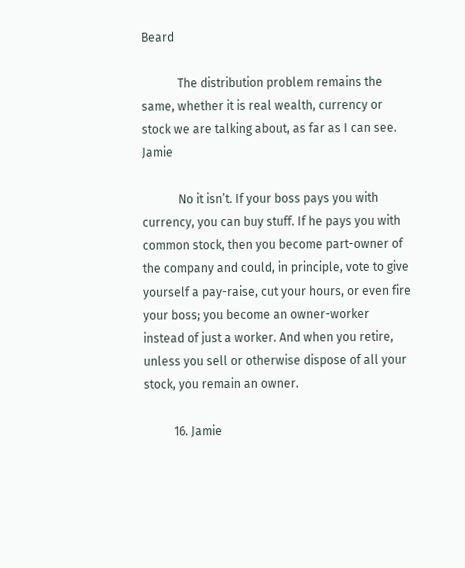Beard

            The distribution problem remains the same, whether it is real wealth, currency or stock we are talking about, as far as I can see. Jamie

            No it isn’t. If your boss pays you with currency, you can buy stuff. If he pays you with common stock, then you become part-owner of the company and could, in principle, vote to give yourself a pay-raise, cut your hours, or even fire your boss; you become an owner-worker instead of just a worker. And when you retire, unless you sell or otherwise dispose of all your stock, you remain an owner.

          16. Jamie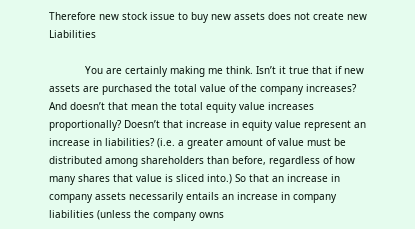Therefore new stock issue to buy new assets does not create new Liabilities

            You are certainly making me think. Isn’t it true that if new assets are purchased the total value of the company increases? And doesn’t that mean the total equity value increases proportionally? Doesn’t that increase in equity value represent an increase in liabilities? (i.e. a greater amount of value must be distributed among shareholders than before, regardless of how many shares that value is sliced into.) So that an increase in company assets necessarily entails an increase in company liabilities (unless the company owns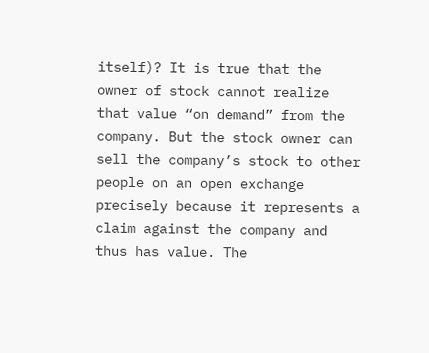itself)? It is true that the owner of stock cannot realize that value “on demand” from the company. But the stock owner can sell the company’s stock to other people on an open exchange precisely because it represents a claim against the company and thus has value. The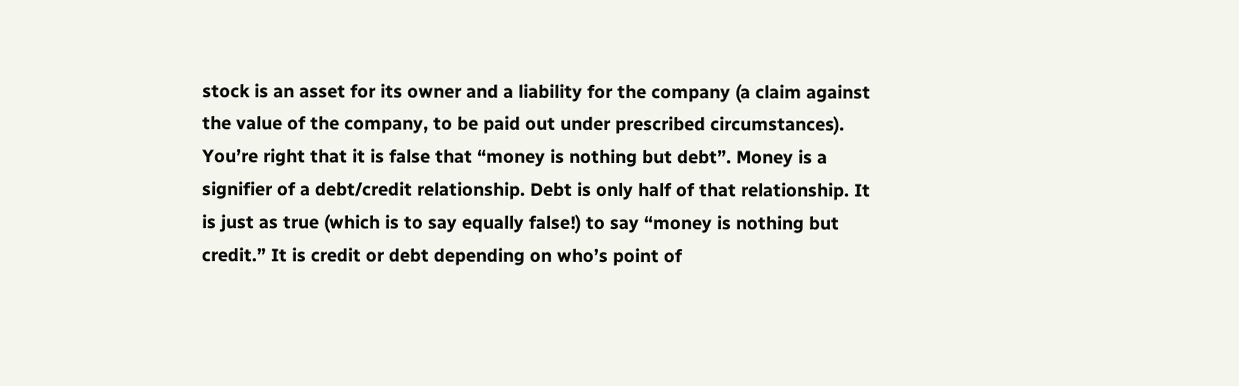stock is an asset for its owner and a liability for the company (a claim against the value of the company, to be paid out under prescribed circumstances). You’re right that it is false that “money is nothing but debt”. Money is a signifier of a debt/credit relationship. Debt is only half of that relationship. It is just as true (which is to say equally false!) to say “money is nothing but credit.” It is credit or debt depending on who’s point of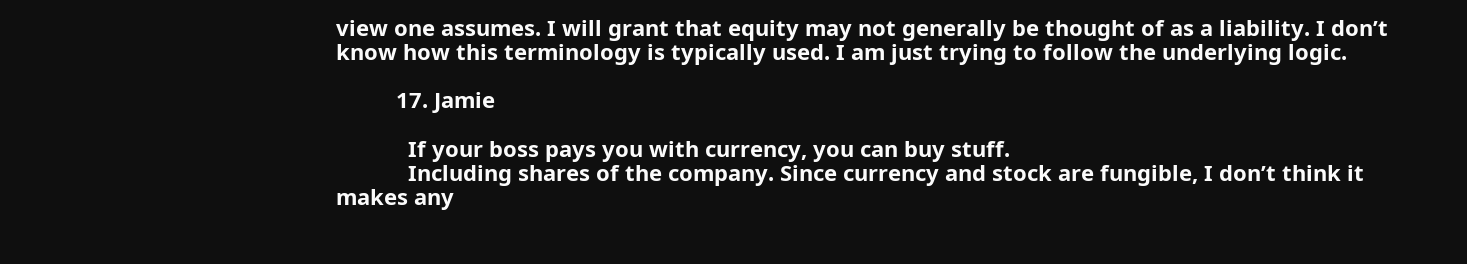view one assumes. I will grant that equity may not generally be thought of as a liability. I don’t know how this terminology is typically used. I am just trying to follow the underlying logic.

          17. Jamie

            If your boss pays you with currency, you can buy stuff.
            Including shares of the company. Since currency and stock are fungible, I don’t think it makes any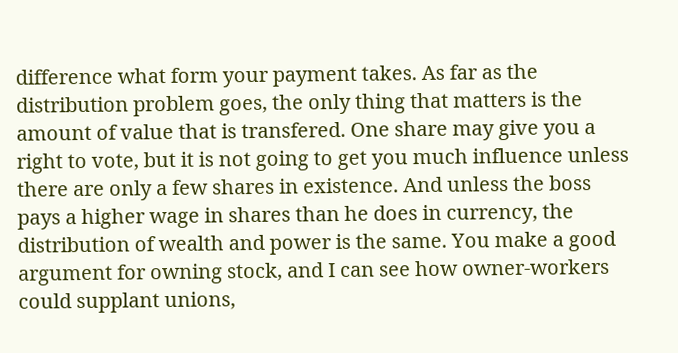difference what form your payment takes. As far as the distribution problem goes, the only thing that matters is the amount of value that is transfered. One share may give you a right to vote, but it is not going to get you much influence unless there are only a few shares in existence. And unless the boss pays a higher wage in shares than he does in currency, the distribution of wealth and power is the same. You make a good argument for owning stock, and I can see how owner-workers could supplant unions,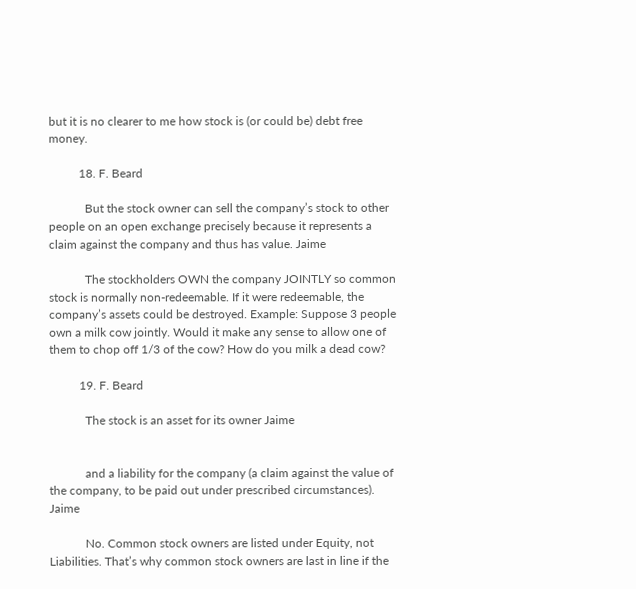but it is no clearer to me how stock is (or could be) debt free money.

          18. F. Beard

            But the stock owner can sell the company’s stock to other people on an open exchange precisely because it represents a claim against the company and thus has value. Jaime

            The stockholders OWN the company JOINTLY so common stock is normally non-redeemable. If it were redeemable, the company’s assets could be destroyed. Example: Suppose 3 people own a milk cow jointly. Would it make any sense to allow one of them to chop off 1/3 of the cow? How do you milk a dead cow?

          19. F. Beard

            The stock is an asset for its owner Jaime


            and a liability for the company (a claim against the value of the company, to be paid out under prescribed circumstances). Jaime

            No. Common stock owners are listed under Equity, not Liabilities. That’s why common stock owners are last in line if the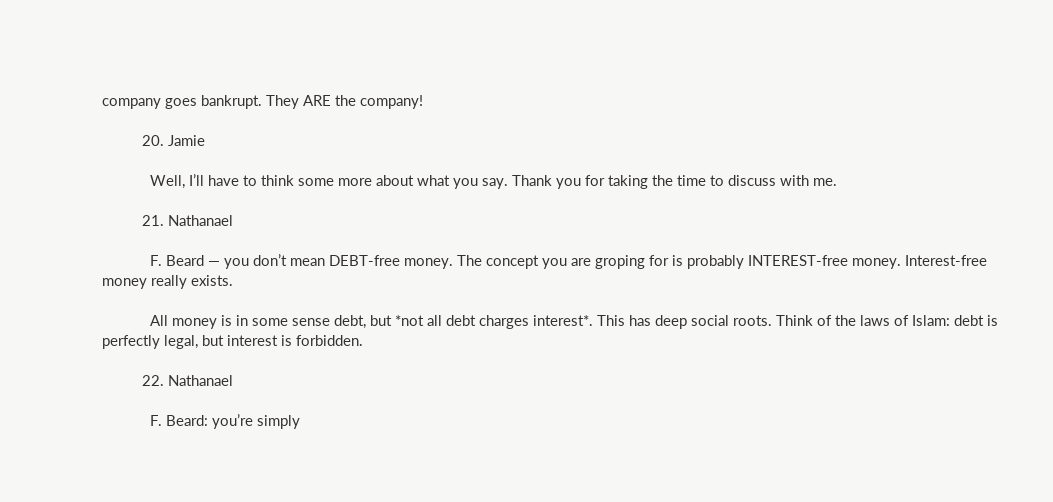company goes bankrupt. They ARE the company!

          20. Jamie

            Well, I’ll have to think some more about what you say. Thank you for taking the time to discuss with me.

          21. Nathanael

            F. Beard — you don’t mean DEBT-free money. The concept you are groping for is probably INTEREST-free money. Interest-free money really exists.

            All money is in some sense debt, but *not all debt charges interest*. This has deep social roots. Think of the laws of Islam: debt is perfectly legal, but interest is forbidden.

          22. Nathanael

            F. Beard: you’re simply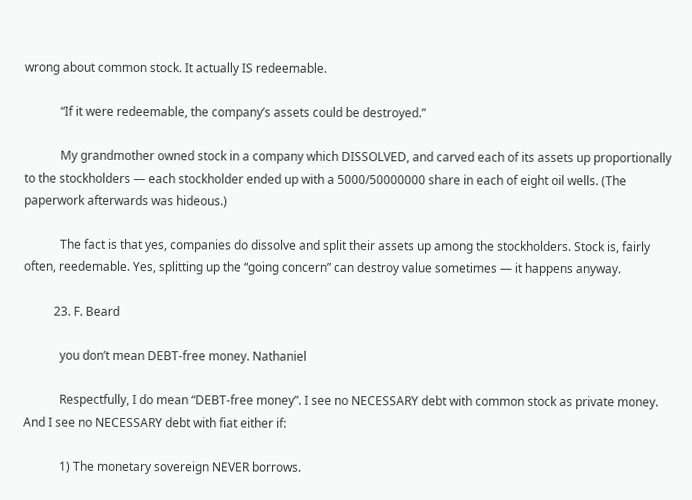wrong about common stock. It actually IS redeemable.

            “If it were redeemable, the company’s assets could be destroyed.”

            My grandmother owned stock in a company which DISSOLVED, and carved each of its assets up proportionally to the stockholders — each stockholder ended up with a 5000/50000000 share in each of eight oil wells. (The paperwork afterwards was hideous.)

            The fact is that yes, companies do dissolve and split their assets up among the stockholders. Stock is, fairly often, reedemable. Yes, splitting up the “going concern” can destroy value sometimes — it happens anyway.

          23. F. Beard

            you don’t mean DEBT-free money. Nathaniel

            Respectfully, I do mean “DEBT-free money”. I see no NECESSARY debt with common stock as private money. And I see no NECESSARY debt with fiat either if:

            1) The monetary sovereign NEVER borrows.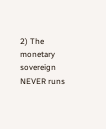2) The monetary sovereign NEVER runs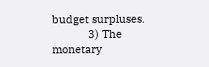budget surpluses.
            3) The monetary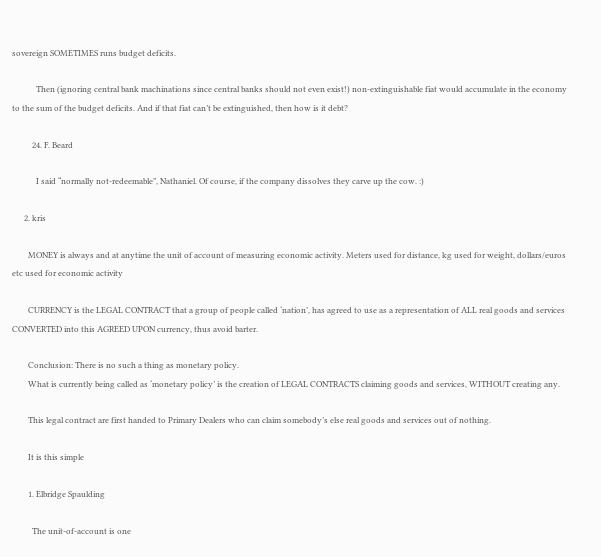sovereign SOMETIMES runs budget deficits.

            Then (ignoring central bank machinations since central banks should not even exist!) non-extinguishable fiat would accumulate in the economy to the sum of the budget deficits. And if that fiat can’t be extinguished, then how is it debt?

          24. F. Beard

            I said “normally not-redeemable”, Nathaniel. Of course, if the company dissolves they carve up the cow. :)

      2. kris

        MONEY is always and at anytime the unit of account of measuring economic activity. Meters used for distance, kg used for weight, dollars/euros etc used for economic activity

        CURRENCY is the LEGAL CONTRACT that a group of people called ‘nation’, has agreed to use as a representation of ALL real goods and services CONVERTED into this AGREED UPON currency, thus avoid barter.

        Conclusion: There is no such a thing as monetary policy.
        What is currently being called as ‘monetary policy’ is the creation of LEGAL CONTRACTS claiming goods and services, WITHOUT creating any.

        This legal contract are first handed to Primary Dealers who can claim somebody’s else real goods and services out of nothing.

        It is this simple

        1. Elbridge Spaulding

          The unit-of-account is one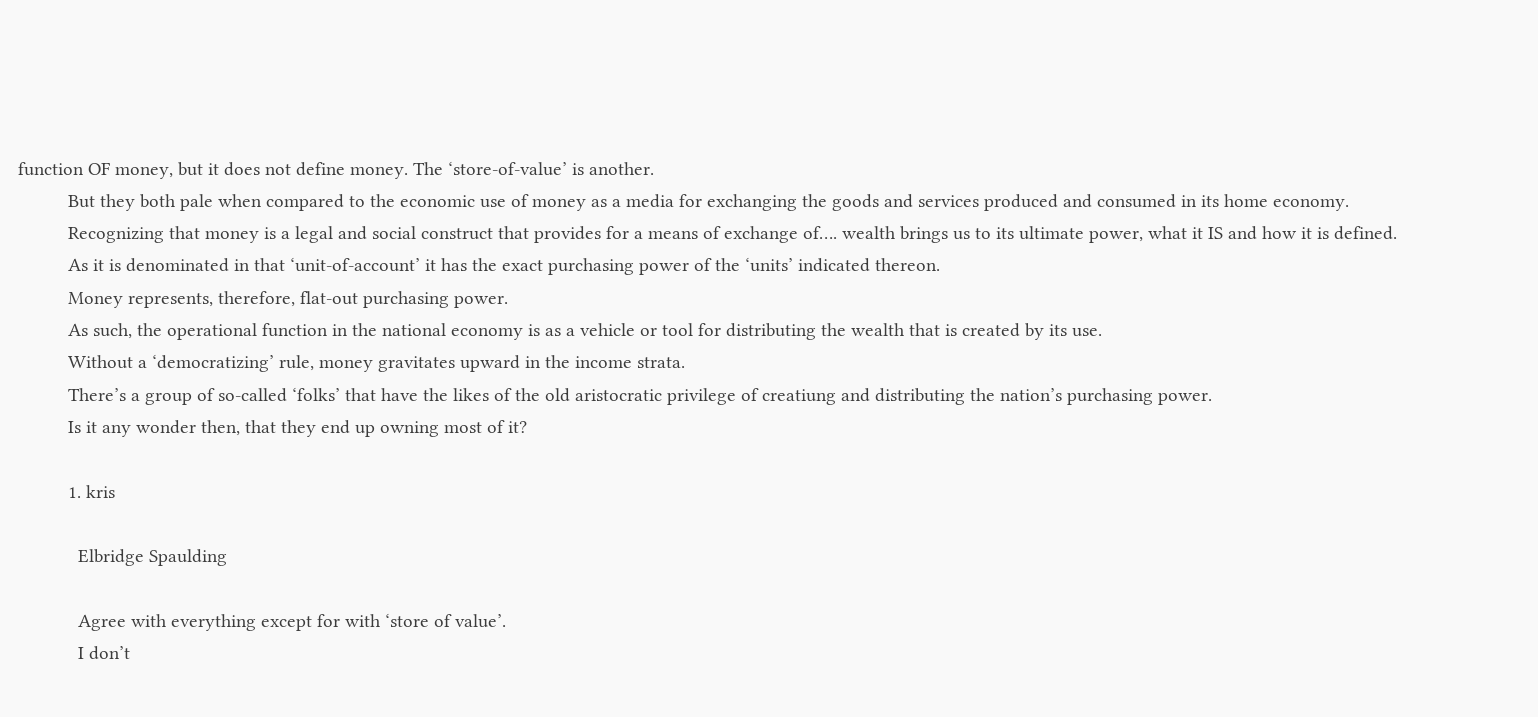function OF money, but it does not define money. The ‘store-of-value’ is another.
          But they both pale when compared to the economic use of money as a media for exchanging the goods and services produced and consumed in its home economy.
          Recognizing that money is a legal and social construct that provides for a means of exchange of…. wealth brings us to its ultimate power, what it IS and how it is defined.
          As it is denominated in that ‘unit-of-account’ it has the exact purchasing power of the ‘units’ indicated thereon.
          Money represents, therefore, flat-out purchasing power.
          As such, the operational function in the national economy is as a vehicle or tool for distributing the wealth that is created by its use.
          Without a ‘democratizing’ rule, money gravitates upward in the income strata.
          There’s a group of so-called ‘folks’ that have the likes of the old aristocratic privilege of creatiung and distributing the nation’s purchasing power.
          Is it any wonder then, that they end up owning most of it?

          1. kris

            Elbridge Spaulding

            Agree with everything except for with ‘store of value’.
            I don’t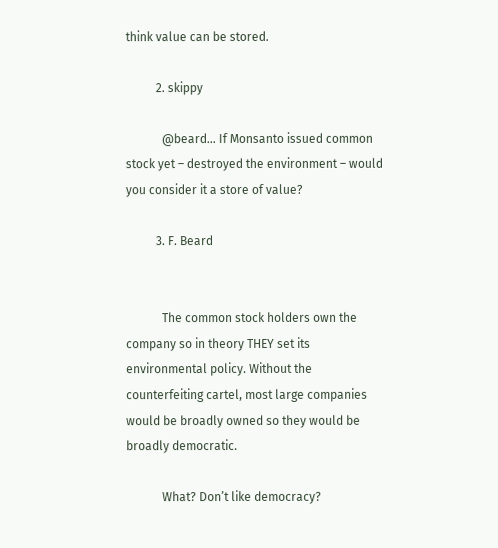think value can be stored.

          2. skippy

            @beard… If Monsanto issued common stock yet – destroyed the environment – would you consider it a store of value?

          3. F. Beard


            The common stock holders own the company so in theory THEY set its environmental policy. Without the counterfeiting cartel, most large companies would be broadly owned so they would be broadly democratic.

            What? Don’t like democracy?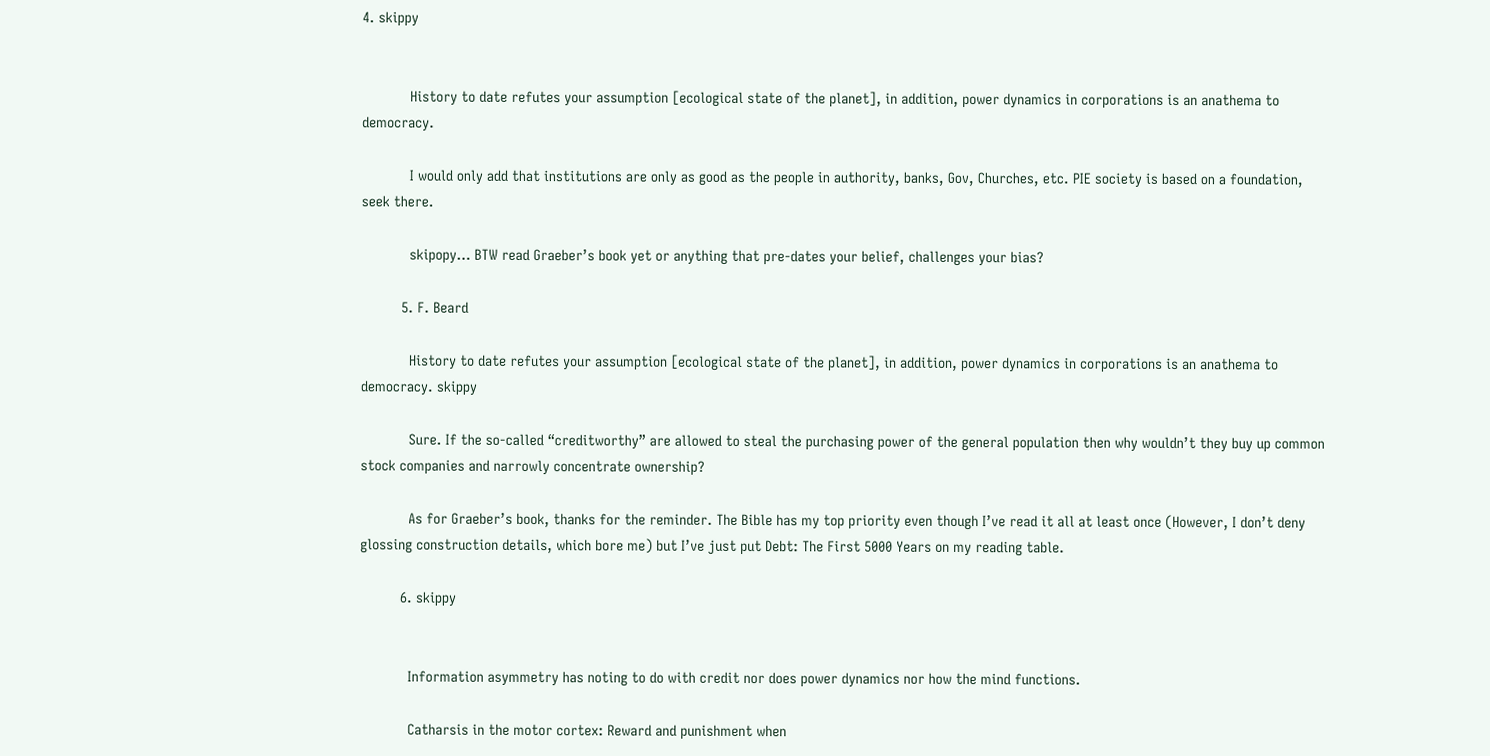4. skippy


            History to date refutes your assumption [ecological state of the planet], in addition, power dynamics in corporations is an anathema to democracy.

            I would only add that institutions are only as good as the people in authority, banks, Gov, Churches, etc. PIE society is based on a foundation, seek there.

            skipopy… BTW read Graeber’s book yet or anything that pre-dates your belief, challenges your bias?

          5. F. Beard

            History to date refutes your assumption [ecological state of the planet], in addition, power dynamics in corporations is an anathema to democracy. skippy

            Sure. If the so-called “creditworthy” are allowed to steal the purchasing power of the general population then why wouldn’t they buy up common stock companies and narrowly concentrate ownership?

            As for Graeber’s book, thanks for the reminder. The Bible has my top priority even though I’ve read it all at least once (However, I don’t deny glossing construction details, which bore me) but I’ve just put Debt: The First 5000 Years on my reading table.

          6. skippy


            Information asymmetry has noting to do with credit nor does power dynamics nor how the mind functions.

            Catharsis in the motor cortex: Reward and punishment when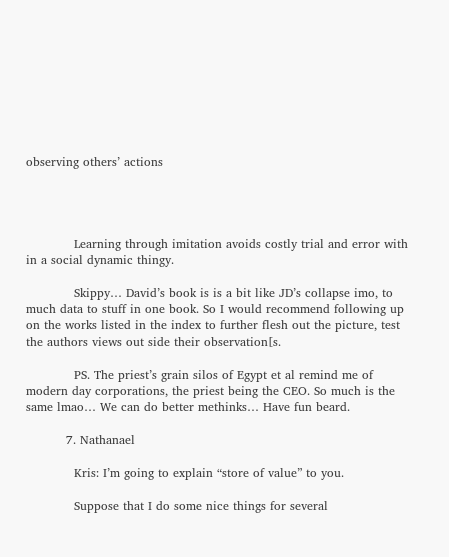observing others’ actions




            Learning through imitation avoids costly trial and error with in a social dynamic thingy.

            Skippy… David’s book is is a bit like JD’s collapse imo, to much data to stuff in one book. So I would recommend following up on the works listed in the index to further flesh out the picture, test the authors views out side their observation[s.

            PS. The priest’s grain silos of Egypt et al remind me of modern day corporations, the priest being the CEO. So much is the same lmao… We can do better methinks… Have fun beard.

          7. Nathanael

            Kris: I’m going to explain “store of value” to you.

            Suppose that I do some nice things for several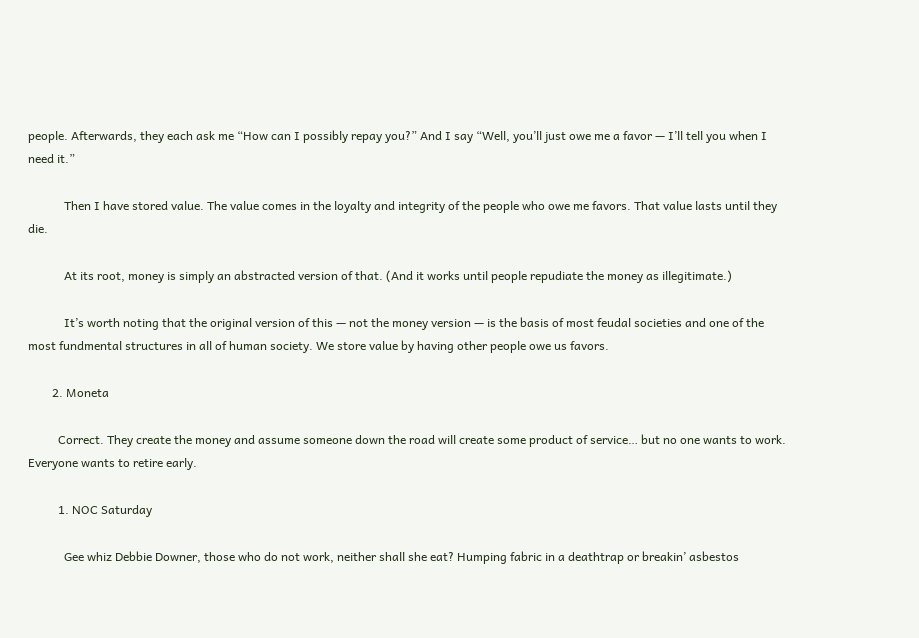people. Afterwards, they each ask me “How can I possibly repay you?” And I say “Well, you’ll just owe me a favor — I’ll tell you when I need it.”

            Then I have stored value. The value comes in the loyalty and integrity of the people who owe me favors. That value lasts until they die.

            At its root, money is simply an abstracted version of that. (And it works until people repudiate the money as illegitimate.)

            It’s worth noting that the original version of this — not the money version — is the basis of most feudal societies and one of the most fundmental structures in all of human society. We store value by having other people owe us favors.

        2. Moneta

          Correct. They create the money and assume someone down the road will create some product of service… but no one wants to work. Everyone wants to retire early.

          1. NOC Saturday

            Gee whiz Debbie Downer, those who do not work, neither shall she eat? Humping fabric in a deathtrap or breakin’ asbestos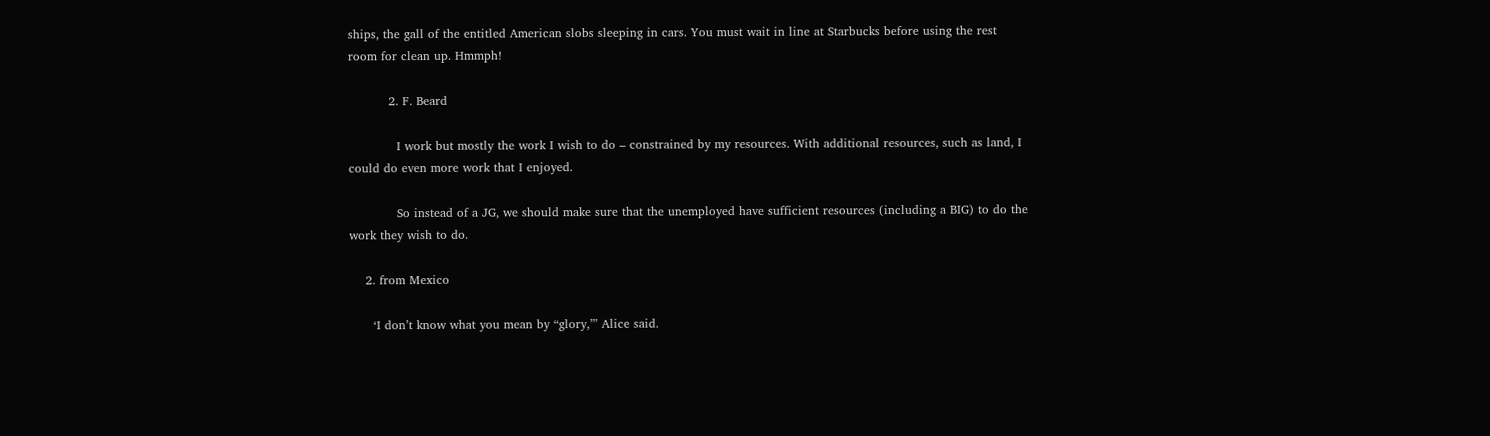ships, the gall of the entitled American slobs sleeping in cars. You must wait in line at Starbucks before using the rest room for clean up. Hmmph!

          2. F. Beard

            I work but mostly the work I wish to do – constrained by my resources. With additional resources, such as land, I could do even more work that I enjoyed.

            So instead of a JG, we should make sure that the unemployed have sufficient resources (including a BIG) to do the work they wish to do.

    2. from Mexico

      ‘I don’t know what you mean by “glory,”’ Alice said.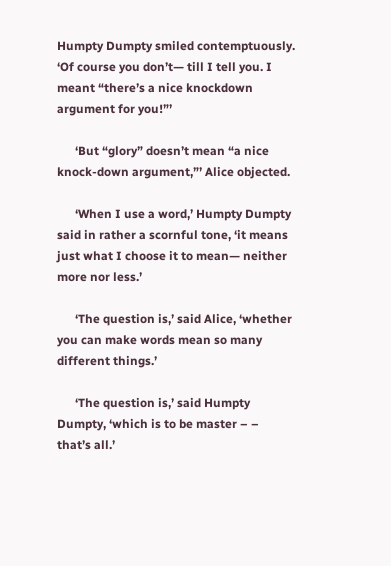Humpty Dumpty smiled contemptuously. ‘Of course you don’t— till I tell you. I meant “there’s a nice knockdown argument for you!”’

      ‘But “glory” doesn’t mean “a nice knock-down argument,”’ Alice objected.

      ‘When I use a word,’ Humpty Dumpty said in rather a scornful tone, ‘it means just what I choose it to mean— neither more nor less.’

      ‘The question is,’ said Alice, ‘whether you can make words mean so many different things.’

      ‘The question is,’ said Humpty Dumpty, ‘which is to be master – – that’s all.’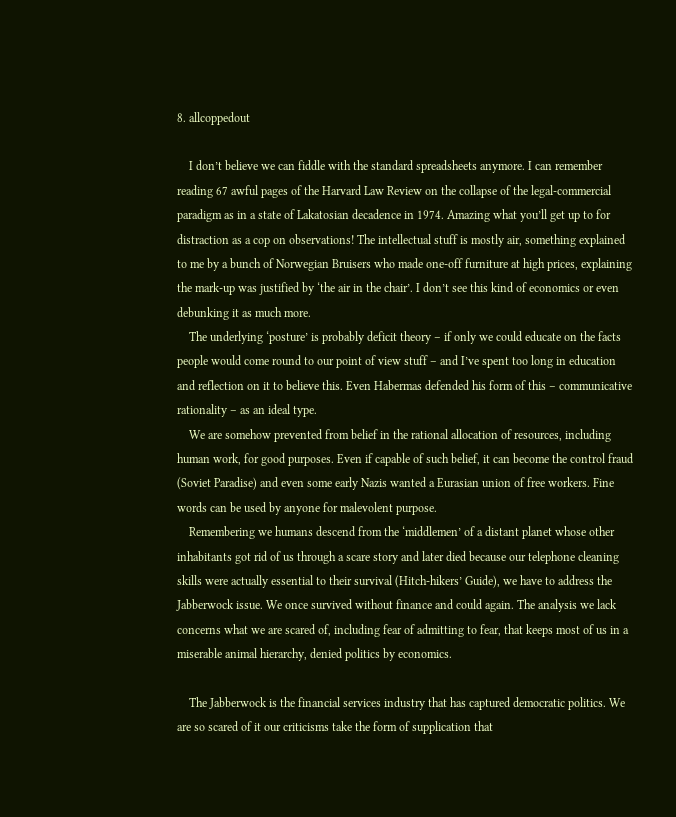8. allcoppedout

    I don’t believe we can fiddle with the standard spreadsheets anymore. I can remember reading 67 awful pages of the Harvard Law Review on the collapse of the legal-commercial paradigm as in a state of Lakatosian decadence in 1974. Amazing what you’ll get up to for distraction as a cop on observations! The intellectual stuff is mostly air, something explained to me by a bunch of Norwegian Bruisers who made one-off furniture at high prices, explaining the mark-up was justified by ‘the air in the chair’. I don’t see this kind of economics or even debunking it as much more.
    The underlying ‘posture’ is probably deficit theory – if only we could educate on the facts people would come round to our point of view stuff – and I’ve spent too long in education and reflection on it to believe this. Even Habermas defended his form of this – communicative rationality – as an ideal type.
    We are somehow prevented from belief in the rational allocation of resources, including human work, for good purposes. Even if capable of such belief, it can become the control fraud (Soviet Paradise) and even some early Nazis wanted a Eurasian union of free workers. Fine words can be used by anyone for malevolent purpose.
    Remembering we humans descend from the ‘middlemen’ of a distant planet whose other inhabitants got rid of us through a scare story and later died because our telephone cleaning skills were actually essential to their survival (Hitch-hikers’ Guide), we have to address the Jabberwock issue. We once survived without finance and could again. The analysis we lack concerns what we are scared of, including fear of admitting to fear, that keeps most of us in a miserable animal hierarchy, denied politics by economics.

    The Jabberwock is the financial services industry that has captured democratic politics. We are so scared of it our criticisms take the form of supplication that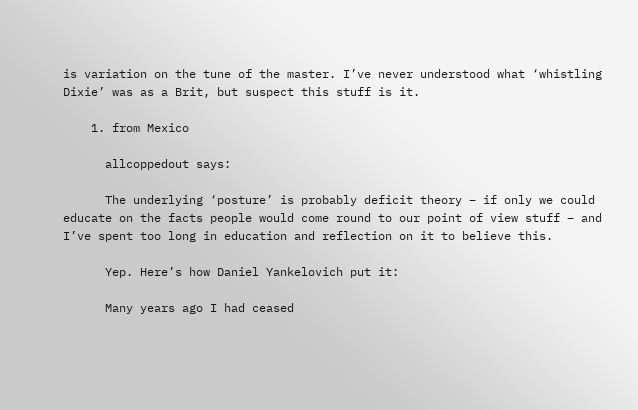is variation on the tune of the master. I’ve never understood what ‘whistling Dixie’ was as a Brit, but suspect this stuff is it.

    1. from Mexico

      allcoppedout says:

      The underlying ‘posture’ is probably deficit theory – if only we could educate on the facts people would come round to our point of view stuff – and I’ve spent too long in education and reflection on it to believe this.

      Yep. Here’s how Daniel Yankelovich put it:

      Many years ago I had ceased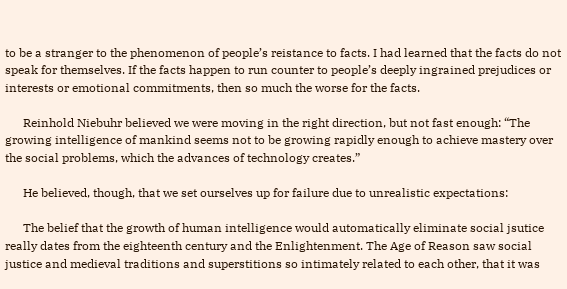to be a stranger to the phenomenon of people’s reistance to facts. I had learned that the facts do not speak for themselves. If the facts happen to run counter to people’s deeply ingrained prejudices or interests or emotional commitments, then so much the worse for the facts.

      Reinhold Niebuhr believed we were moving in the right direction, but not fast enough: “The growing intelligence of mankind seems not to be growing rapidly enough to achieve mastery over the social problems, which the advances of technology creates.”

      He believed, though, that we set ourselves up for failure due to unrealistic expectations:

      The belief that the growth of human intelligence would automatically eliminate social jsutice really dates from the eighteenth century and the Enlightenment. The Age of Reason saw social justice and medieval traditions and superstitions so intimately related to each other, that it was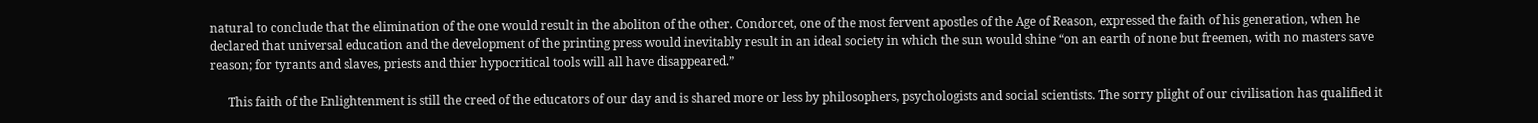natural to conclude that the elimination of the one would result in the aboliton of the other. Condorcet, one of the most fervent apostles of the Age of Reason, expressed the faith of his generation, when he declared that universal education and the development of the printing press would inevitably result in an ideal society in which the sun would shine “on an earth of none but freemen, with no masters save reason; for tyrants and slaves, priests and thier hypocritical tools will all have disappeared.”

      This faith of the Enlightenment is still the creed of the educators of our day and is shared more or less by philosophers, psychologists and social scientists. The sorry plight of our civilisation has qualified it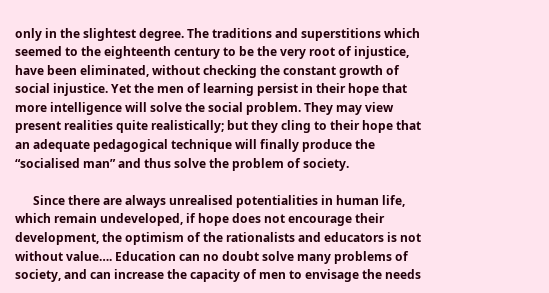only in the slightest degree. The traditions and superstitions which seemed to the eighteenth century to be the very root of injustice, have been eliminated, without checking the constant growth of social injustice. Yet the men of learning persist in their hope that more intelligence will solve the social problem. They may view present realities quite realistically; but they cling to their hope that an adequate pedagogical technique will finally produce the “socialised man” and thus solve the problem of society.

      Since there are always unrealised potentialities in human life, which remain undeveloped, if hope does not encourage their development, the optimism of the rationalists and educators is not without value…. Education can no doubt solve many problems of society, and can increase the capacity of men to envisage the needs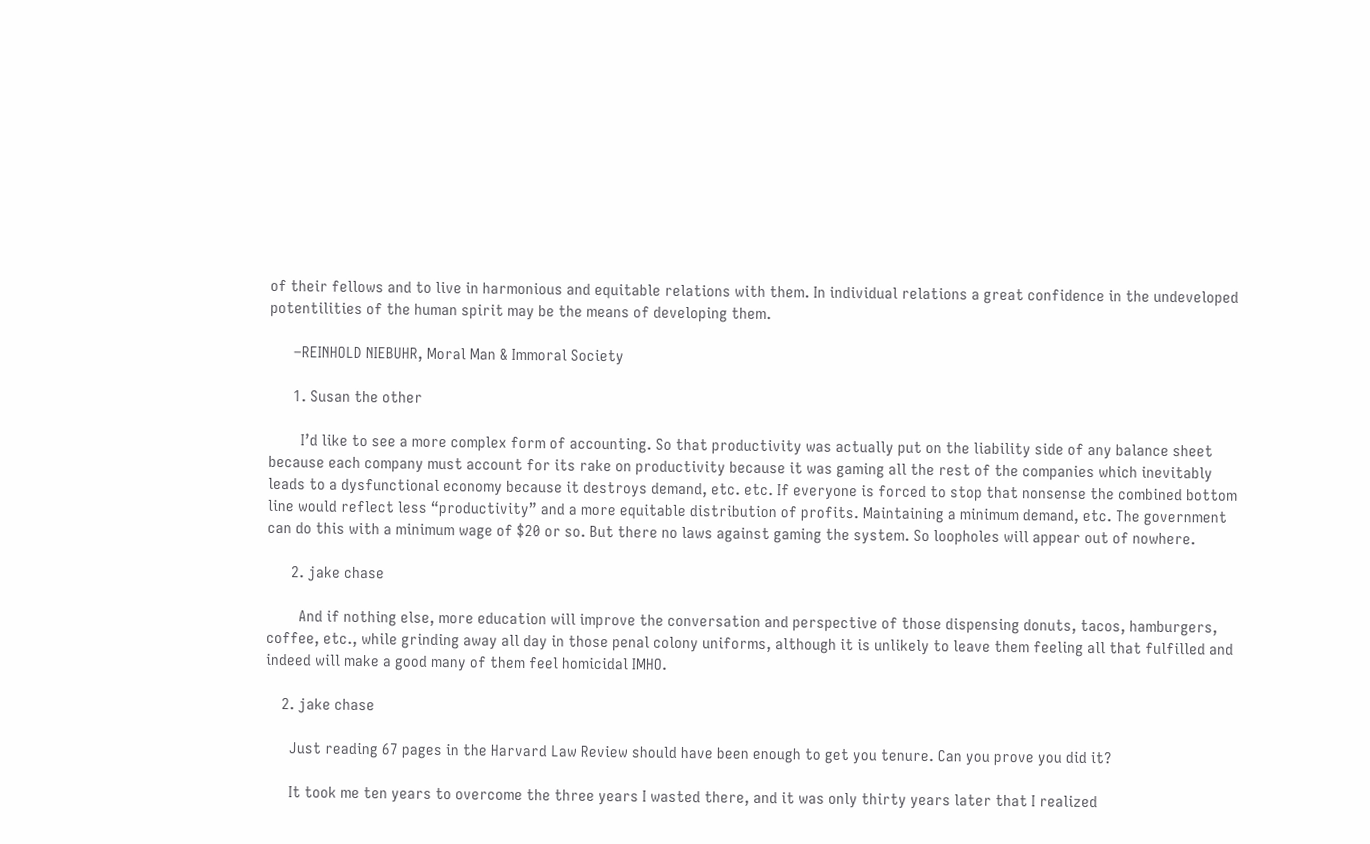of their fellows and to live in harmonious and equitable relations with them. In individual relations a great confidence in the undeveloped potentilities of the human spirit may be the means of developing them.

      –REINHOLD NIEBUHR, Moral Man & Immoral Society

      1. Susan the other

        I’d like to see a more complex form of accounting. So that productivity was actually put on the liability side of any balance sheet because each company must account for its rake on productivity because it was gaming all the rest of the companies which inevitably leads to a dysfunctional economy because it destroys demand, etc. etc. If everyone is forced to stop that nonsense the combined bottom line would reflect less “productivity” and a more equitable distribution of profits. Maintaining a minimum demand, etc. The government can do this with a minimum wage of $20 or so. But there no laws against gaming the system. So loopholes will appear out of nowhere.

      2. jake chase

        And if nothing else, more education will improve the conversation and perspective of those dispensing donuts, tacos, hamburgers, coffee, etc., while grinding away all day in those penal colony uniforms, although it is unlikely to leave them feeling all that fulfilled and indeed will make a good many of them feel homicidal IMHO.

    2. jake chase

      Just reading 67 pages in the Harvard Law Review should have been enough to get you tenure. Can you prove you did it?

      It took me ten years to overcome the three years I wasted there, and it was only thirty years later that I realized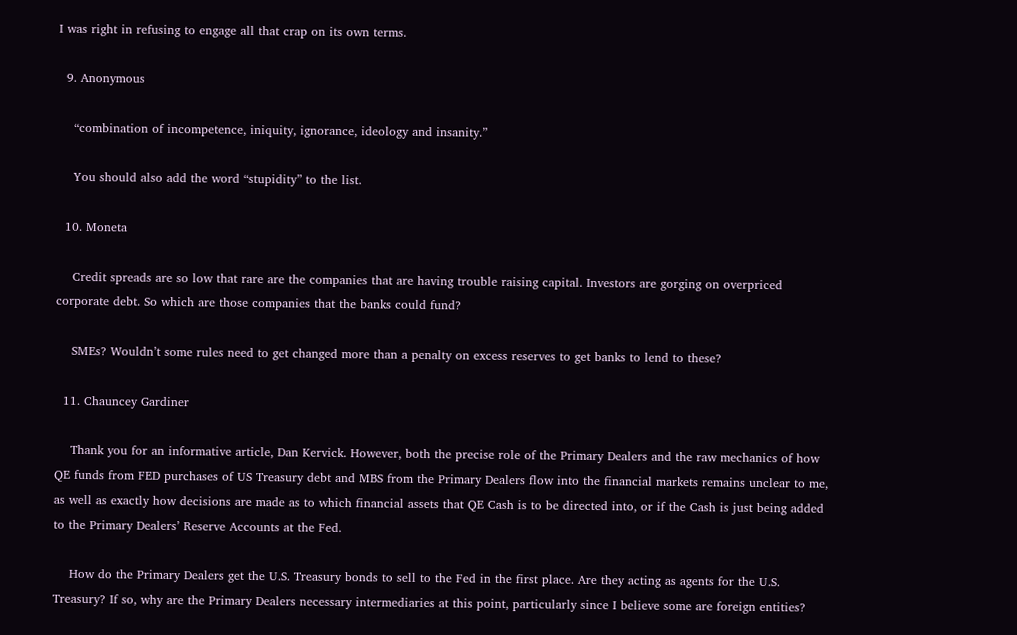I was right in refusing to engage all that crap on its own terms.

  9. Anonymous

    “combination of incompetence, iniquity, ignorance, ideology and insanity.”

    You should also add the word “stupidity” to the list.

  10. Moneta

    Credit spreads are so low that rare are the companies that are having trouble raising capital. Investors are gorging on overpriced corporate debt. So which are those companies that the banks could fund?

    SMEs? Wouldn’t some rules need to get changed more than a penalty on excess reserves to get banks to lend to these?

  11. Chauncey Gardiner

    Thank you for an informative article, Dan Kervick. However, both the precise role of the Primary Dealers and the raw mechanics of how QE funds from FED purchases of US Treasury debt and MBS from the Primary Dealers flow into the financial markets remains unclear to me, as well as exactly how decisions are made as to which financial assets that QE Cash is to be directed into, or if the Cash is just being added to the Primary Dealers’ Reserve Accounts at the Fed.

    How do the Primary Dealers get the U.S. Treasury bonds to sell to the Fed in the first place. Are they acting as agents for the U.S. Treasury? If so, why are the Primary Dealers necessary intermediaries at this point, particularly since I believe some are foreign entities?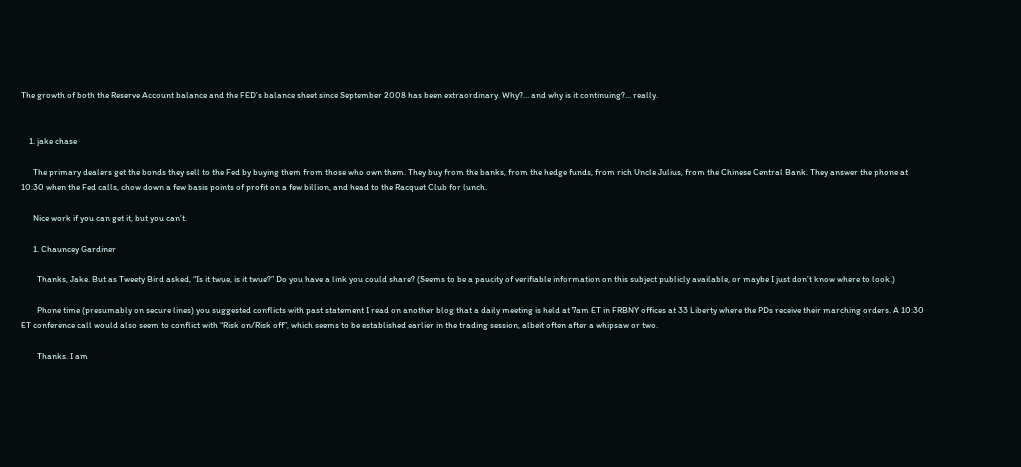The growth of both the Reserve Account balance and the FED’s balance sheet since September 2008 has been extraordinary. Why?… and why is it continuing?… really.


    1. jake chase

      The primary dealers get the bonds they sell to the Fed by buying them from those who own them. They buy from the banks, from the hedge funds, from rich Uncle Julius, from the Chinese Central Bank. They answer the phone at 10:30 when the Fed calls, chow down a few basis points of profit on a few billion, and head to the Racquet Club for lunch.

      Nice work if you can get it, but you can’t.

      1. Chauncey Gardiner

        Thanks, Jake. But as Tweety Bird asked, “Is it twue, is it twue?” Do you have a link you could share? (Seems to be a paucity of verifiable information on this subject publicly available, or maybe I just don’t know where to look.)

        Phone time (presumably on secure lines) you suggested conflicts with past statement I read on another blog that a daily meeting is held at 7am ET in FRBNY offices at 33 Liberty where the PDs receive their marching orders. A 10:30 ET conference call would also seem to conflict with “Risk on/Risk off”, which seems to be established earlier in the trading session, albeit often after a whipsaw or two.

        Thanks. I am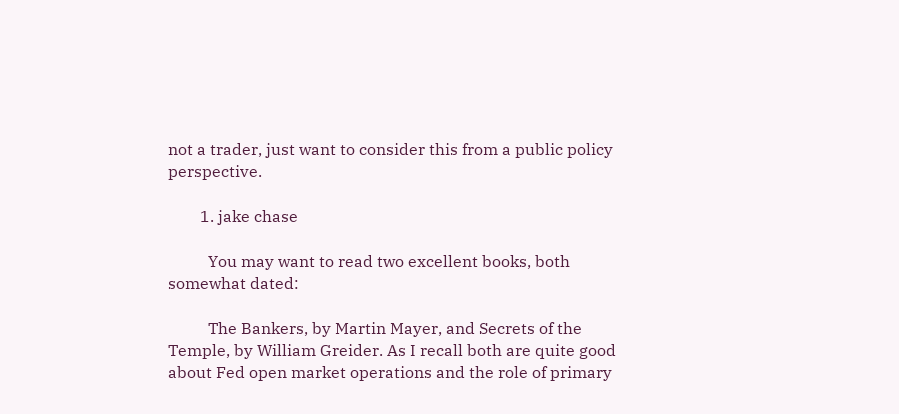not a trader, just want to consider this from a public policy perspective.

        1. jake chase

          You may want to read two excellent books, both somewhat dated:

          The Bankers, by Martin Mayer, and Secrets of the Temple, by William Greider. As I recall both are quite good about Fed open market operations and the role of primary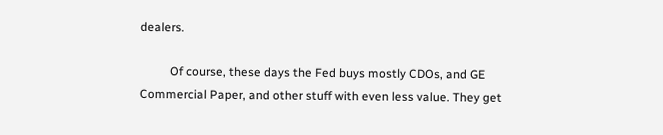dealers.

          Of course, these days the Fed buys mostly CDOs, and GE Commercial Paper, and other stuff with even less value. They get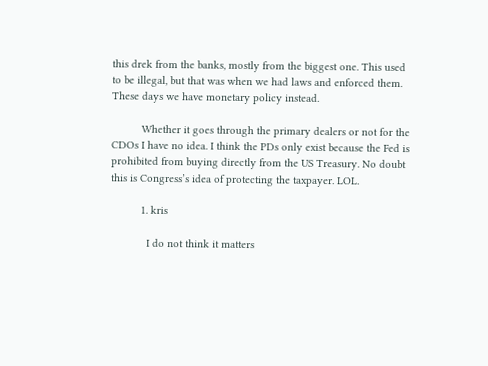this drek from the banks, mostly from the biggest one. This used to be illegal, but that was when we had laws and enforced them. These days we have monetary policy instead.

          Whether it goes through the primary dealers or not for the CDOs I have no idea. I think the PDs only exist because the Fed is prohibited from buying directly from the US Treasury. No doubt this is Congress’s idea of protecting the taxpayer. LOL.

          1. kris

            I do not think it matters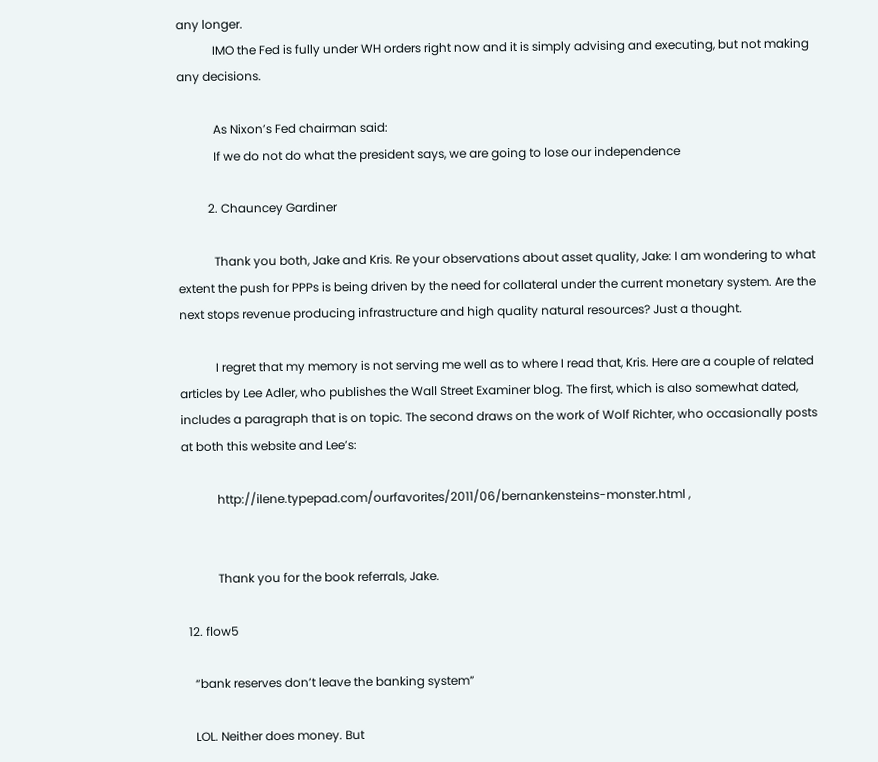any longer.
            IMO the Fed is fully under WH orders right now and it is simply advising and executing, but not making any decisions.

            As Nixon’s Fed chairman said:
            If we do not do what the president says, we are going to lose our independence

          2. Chauncey Gardiner

            Thank you both, Jake and Kris. Re your observations about asset quality, Jake: I am wondering to what extent the push for PPPs is being driven by the need for collateral under the current monetary system. Are the next stops revenue producing infrastructure and high quality natural resources? Just a thought.

            I regret that my memory is not serving me well as to where I read that, Kris. Here are a couple of related articles by Lee Adler, who publishes the Wall Street Examiner blog. The first, which is also somewhat dated, includes a paragraph that is on topic. The second draws on the work of Wolf Richter, who occasionally posts at both this website and Lee’s:

            http://ilene.typepad.com/ourfavorites/2011/06/bernankensteins-monster.html ,


            Thank you for the book referrals, Jake.

  12. flow5

    “bank reserves don’t leave the banking system”

    LOL. Neither does money. But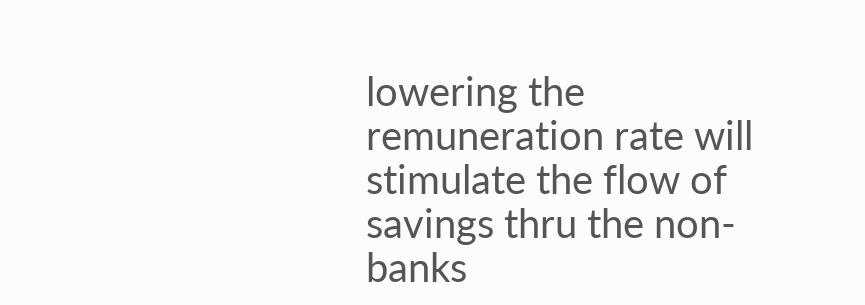lowering the remuneration rate will stimulate the flow of savings thru the non-banks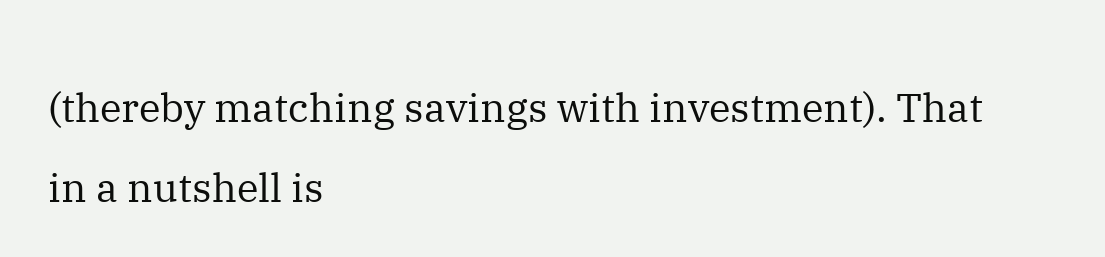(thereby matching savings with investment). That in a nutshell is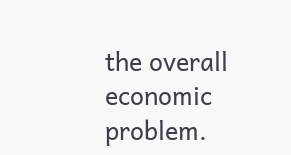the overall economic problem.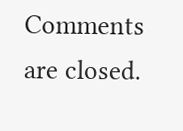Comments are closed.